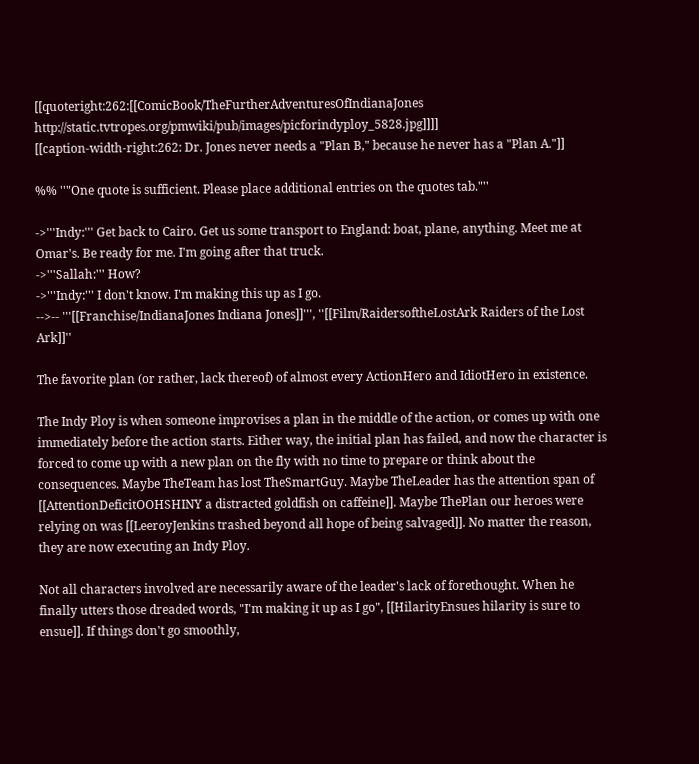[[quoteright:262:[[ComicBook/TheFurtherAdventuresOfIndianaJones http://static.tvtropes.org/pmwiki/pub/images/picforindyploy_5828.jpg]]]]
[[caption-width-right:262: Dr. Jones never needs a "Plan B," because he never has a "Plan A."]]

%% ''"One quote is sufficient. Please place additional entries on the quotes tab."''

->'''Indy:''' Get back to Cairo. Get us some transport to England: boat, plane, anything. Meet me at Omar's. Be ready for me. I'm going after that truck.
->'''Sallah:''' How?
->'''Indy:''' I don't know. I'm making this up as I go.
-->-- '''[[Franchise/IndianaJones Indiana Jones]]''', ''[[Film/RaidersoftheLostArk Raiders of the Lost Ark]]''

The favorite plan (or rather, lack thereof) of almost every ActionHero and IdiotHero in existence.

The Indy Ploy is when someone improvises a plan in the middle of the action, or comes up with one immediately before the action starts. Either way, the initial plan has failed, and now the character is forced to come up with a new plan on the fly with no time to prepare or think about the consequences. Maybe TheTeam has lost TheSmartGuy. Maybe TheLeader has the attention span of [[AttentionDeficitOOHSHINY a distracted goldfish on caffeine]]. Maybe ThePlan our heroes were relying on was [[LeeroyJenkins trashed beyond all hope of being salvaged]]. No matter the reason, they are now executing an Indy Ploy.

Not all characters involved are necessarily aware of the leader's lack of forethought. When he finally utters those dreaded words, "I'm making it up as I go", [[HilarityEnsues hilarity is sure to ensue]]. If things don't go smoothly,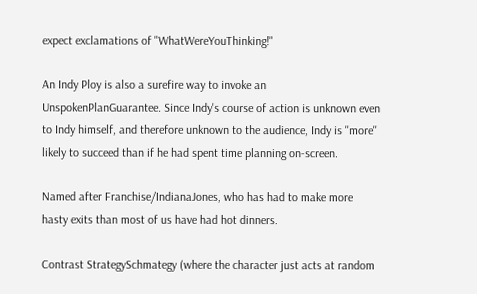expect exclamations of "WhatWereYouThinking!"

An Indy Ploy is also a surefire way to invoke an UnspokenPlanGuarantee. Since Indy's course of action is unknown even to Indy himself, and therefore unknown to the audience, Indy is ''more'' likely to succeed than if he had spent time planning on-screen.

Named after Franchise/IndianaJones, who has had to make more hasty exits than most of us have had hot dinners.

Contrast StrategySchmategy (where the character just acts at random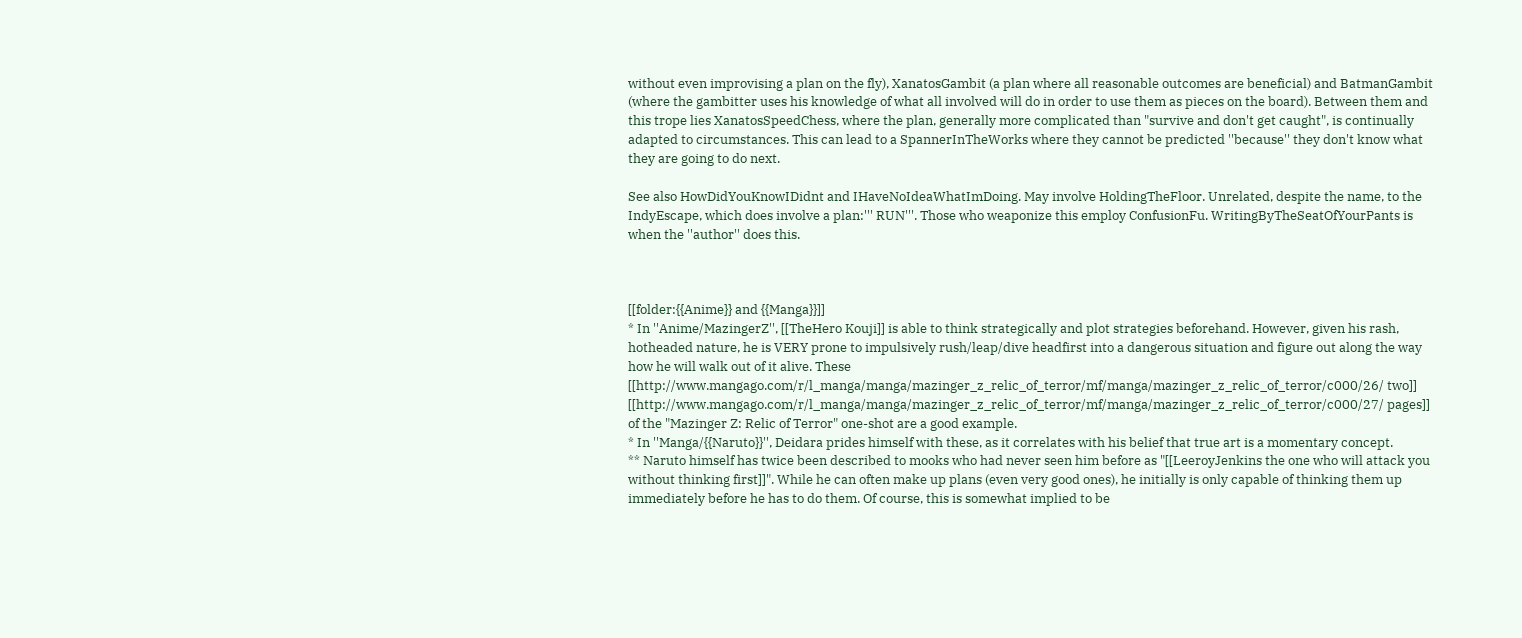without even improvising a plan on the fly), XanatosGambit (a plan where all reasonable outcomes are beneficial) and BatmanGambit (where the gambitter uses his knowledge of what all involved will do in order to use them as pieces on the board). Between them and this trope lies XanatosSpeedChess, where the plan, generally more complicated than "survive and don't get caught", is continually adapted to circumstances. This can lead to a SpannerInTheWorks where they cannot be predicted ''because'' they don't know what they are going to do next.

See also HowDidYouKnowIDidnt and IHaveNoIdeaWhatImDoing. May involve HoldingTheFloor. Unrelated, despite the name, to the IndyEscape, which does involve a plan:''' RUN'''. Those who weaponize this employ ConfusionFu. WritingByTheSeatOfYourPants is when the ''author'' does this.



[[folder:{{Anime}} and {{Manga}}]]
* In ''Anime/MazingerZ'', [[TheHero Kouji]] is able to think strategically and plot strategies beforehand. However, given his rash, hotheaded nature, he is VERY prone to impulsively rush/leap/dive headfirst into a dangerous situation and figure out along the way how he will walk out of it alive. These [[http://www.mangago.com/r/l_manga/manga/mazinger_z_relic_of_terror/mf/manga/mazinger_z_relic_of_terror/c000/26/ two]] [[http://www.mangago.com/r/l_manga/manga/mazinger_z_relic_of_terror/mf/manga/mazinger_z_relic_of_terror/c000/27/ pages]] of the "Mazinger Z: Relic of Terror" one-shot are a good example.
* In ''Manga/{{Naruto}}'', Deidara prides himself with these, as it correlates with his belief that true art is a momentary concept.
** Naruto himself has twice been described to mooks who had never seen him before as "[[LeeroyJenkins the one who will attack you without thinking first]]". While he can often make up plans (even very good ones), he initially is only capable of thinking them up immediately before he has to do them. Of course, this is somewhat implied to be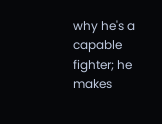why he's a capable fighter; he makes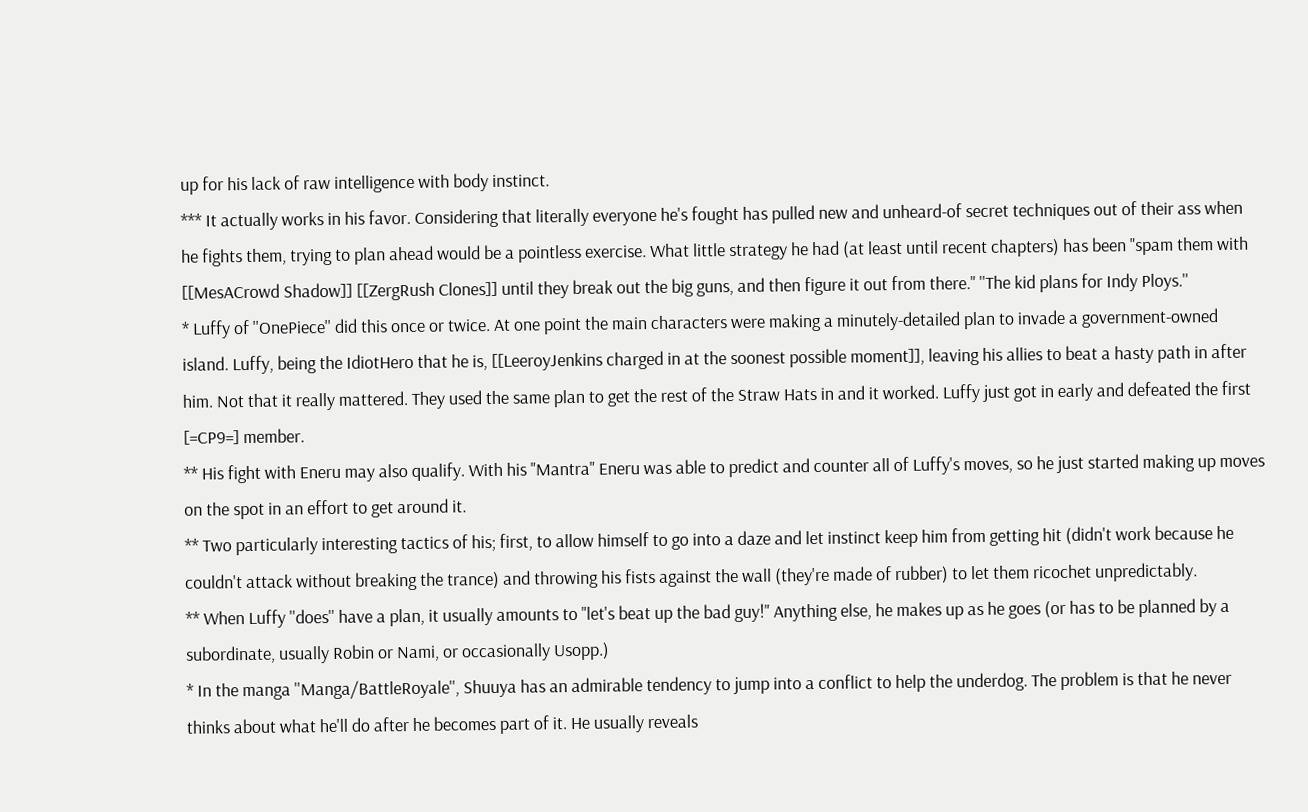up for his lack of raw intelligence with body instinct.
*** It actually works in his favor. Considering that literally everyone he's fought has pulled new and unheard-of secret techniques out of their ass when he fights them, trying to plan ahead would be a pointless exercise. What little strategy he had (at least until recent chapters) has been "spam them with [[MesACrowd Shadow]] [[ZergRush Clones]] until they break out the big guns, and then figure it out from there." ''The kid plans for Indy Ploys.''
* Luffy of ''OnePiece'' did this once or twice. At one point the main characters were making a minutely-detailed plan to invade a government-owned island. Luffy, being the IdiotHero that he is, [[LeeroyJenkins charged in at the soonest possible moment]], leaving his allies to beat a hasty path in after him. Not that it really mattered. They used the same plan to get the rest of the Straw Hats in and it worked. Luffy just got in early and defeated the first [=CP9=] member.
** His fight with Eneru may also qualify. With his "Mantra" Eneru was able to predict and counter all of Luffy's moves, so he just started making up moves on the spot in an effort to get around it.
** Two particularly interesting tactics of his; first, to allow himself to go into a daze and let instinct keep him from getting hit (didn't work because he couldn't attack without breaking the trance) and throwing his fists against the wall (they're made of rubber) to let them ricochet unpredictably.
** When Luffy ''does'' have a plan, it usually amounts to "let's beat up the bad guy!" Anything else, he makes up as he goes (or has to be planned by a subordinate, usually Robin or Nami, or occasionally Usopp.)
* In the manga ''Manga/BattleRoyale'', Shuuya has an admirable tendency to jump into a conflict to help the underdog. The problem is that he never thinks about what he'll do after he becomes part of it. He usually reveals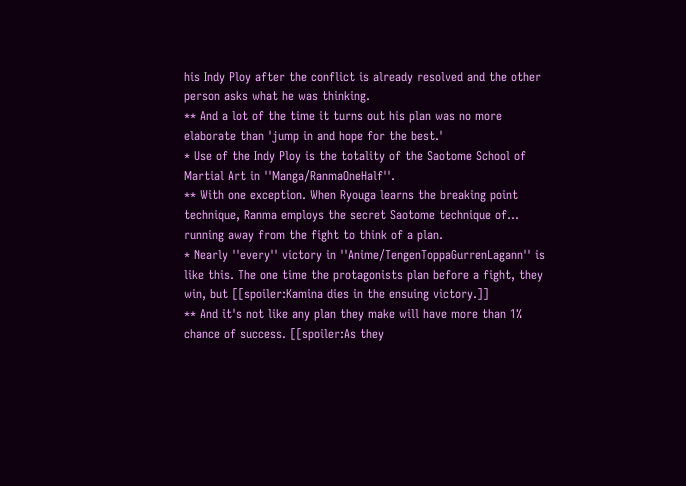his Indy Ploy after the conflict is already resolved and the other person asks what he was thinking.
** And a lot of the time it turns out his plan was no more elaborate than 'jump in and hope for the best.'
* Use of the Indy Ploy is the totality of the Saotome School of Martial Art in ''Manga/RanmaOneHalf''.
** With one exception. When Ryouga learns the breaking point technique, Ranma employs the secret Saotome technique of... running away from the fight to think of a plan.
* Nearly ''every'' victory in ''Anime/TengenToppaGurrenLagann'' is like this. The one time the protagonists plan before a fight, they win, but [[spoiler:Kamina dies in the ensuing victory.]]
** And it's not like any plan they make will have more than 1% chance of success. [[spoiler:As they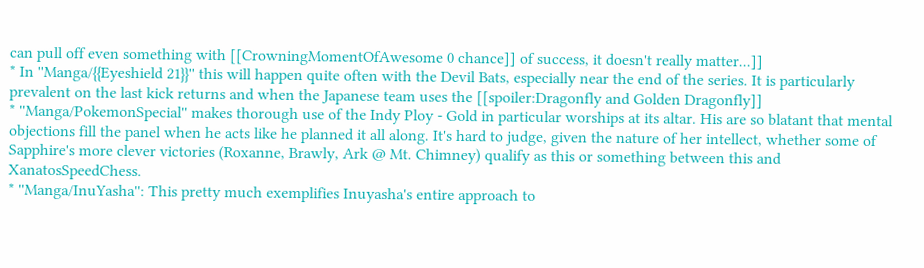can pull off even something with [[CrowningMomentOfAwesome 0 chance]] of success, it doesn't really matter...]]
* In ''Manga/{{Eyeshield 21}}'' this will happen quite often with the Devil Bats, especially near the end of the series. It is particularly prevalent on the last kick returns and when the Japanese team uses the [[spoiler:Dragonfly and Golden Dragonfly]]
* ''Manga/PokemonSpecial'' makes thorough use of the Indy Ploy - Gold in particular worships at its altar. His are so blatant that mental objections fill the panel when he acts like he planned it all along. It's hard to judge, given the nature of her intellect, whether some of Sapphire's more clever victories (Roxanne, Brawly, Ark @ Mt. Chimney) qualify as this or something between this and XanatosSpeedChess.
* ''Manga/InuYasha'': This pretty much exemplifies Inuyasha's entire approach to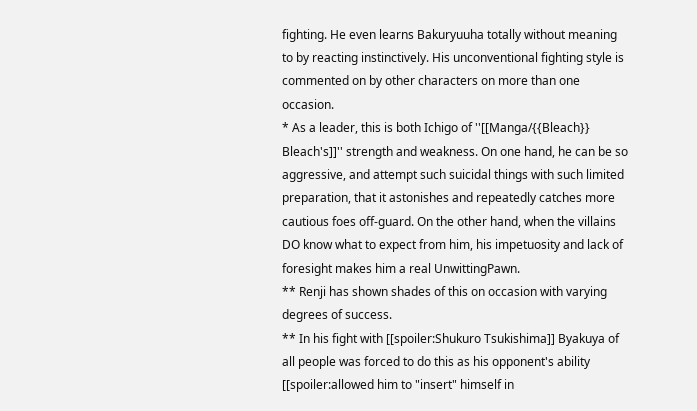fighting. He even learns Bakuryuuha totally without meaning to by reacting instinctively. His unconventional fighting style is commented on by other characters on more than one occasion.
* As a leader, this is both Ichigo of ''[[Manga/{{Bleach}} Bleach's]]'' strength and weakness. On one hand, he can be so aggressive, and attempt such suicidal things with such limited preparation, that it astonishes and repeatedly catches more cautious foes off-guard. On the other hand, when the villains DO know what to expect from him, his impetuosity and lack of foresight makes him a real UnwittingPawn.
** Renji has shown shades of this on occasion with varying degrees of success.
** In his fight with [[spoiler:Shukuro Tsukishima]] Byakuya of all people was forced to do this as his opponent's ability [[spoiler:allowed him to "insert" himself in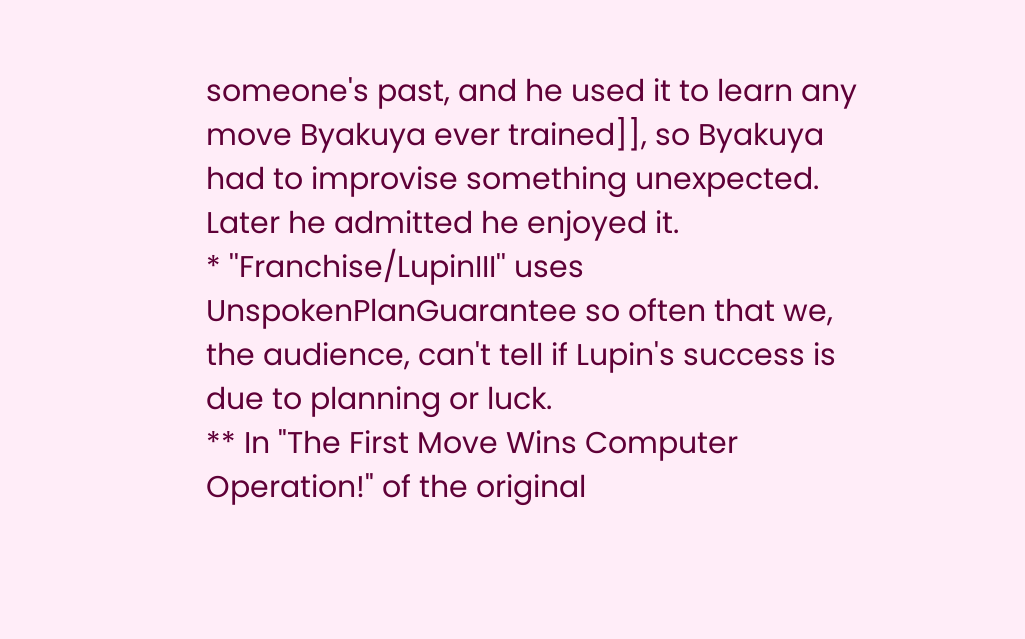someone's past, and he used it to learn any move Byakuya ever trained]], so Byakuya had to improvise something unexpected. Later he admitted he enjoyed it.
* ''Franchise/LupinIII'' uses UnspokenPlanGuarantee so often that we, the audience, can't tell if Lupin's success is due to planning or luck.
** In "The First Move Wins Computer Operation!" of the original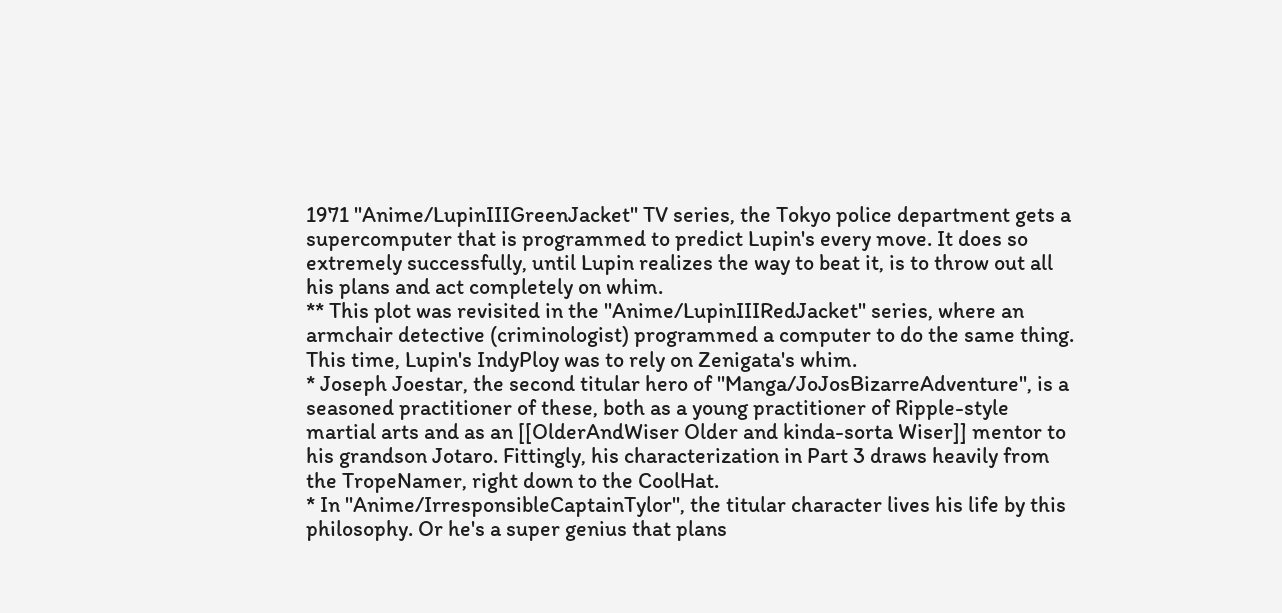1971 ''Anime/LupinIIIGreenJacket'' TV series, the Tokyo police department gets a supercomputer that is programmed to predict Lupin's every move. It does so extremely successfully, until Lupin realizes the way to beat it, is to throw out all his plans and act completely on whim.
** This plot was revisited in the ''Anime/LupinIIIRedJacket'' series, where an armchair detective (criminologist) programmed a computer to do the same thing. This time, Lupin's IndyPloy was to rely on Zenigata's whim.
* Joseph Joestar, the second titular hero of ''Manga/JoJosBizarreAdventure'', is a seasoned practitioner of these, both as a young practitioner of Ripple-style martial arts and as an [[OlderAndWiser Older and kinda-sorta Wiser]] mentor to his grandson Jotaro. Fittingly, his characterization in Part 3 draws heavily from the TropeNamer, right down to the CoolHat.
* In ''Anime/IrresponsibleCaptainTylor'', the titular character lives his life by this philosophy. Or he's a super genius that plans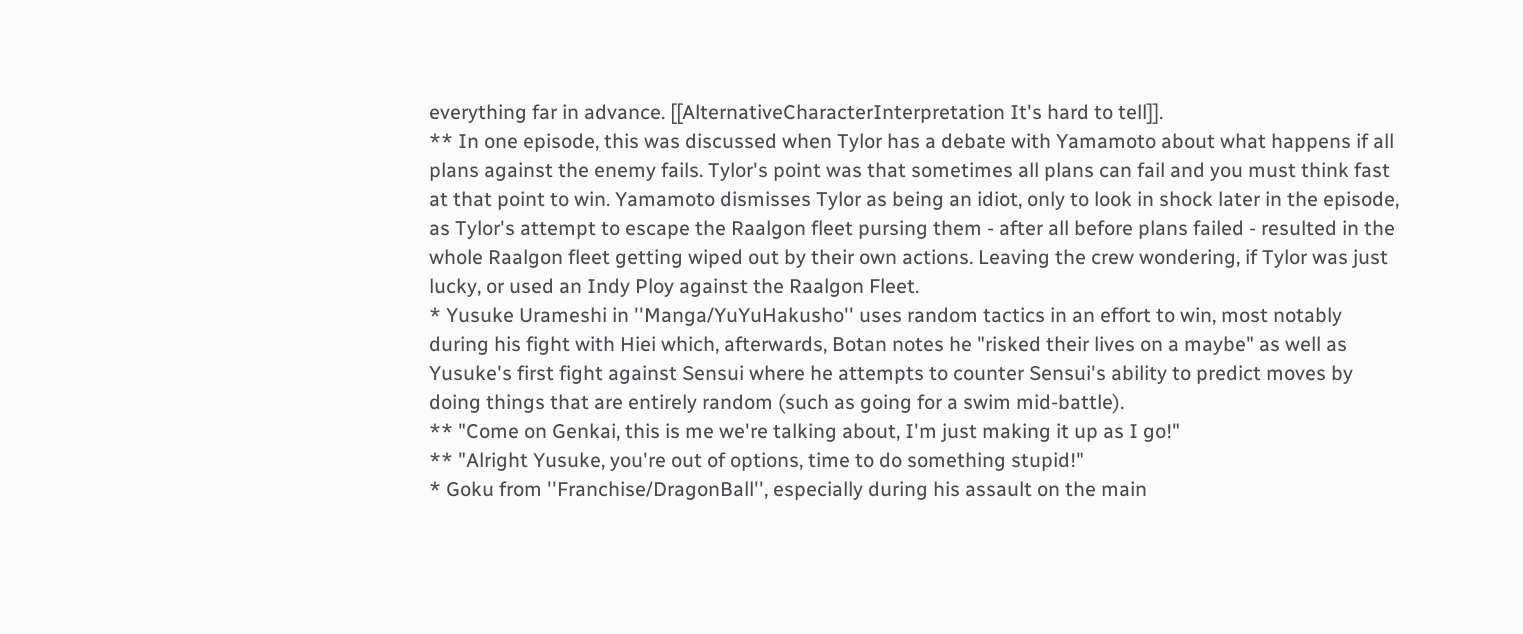everything far in advance. [[AlternativeCharacterInterpretation It's hard to tell]].
** In one episode, this was discussed when Tylor has a debate with Yamamoto about what happens if all plans against the enemy fails. Tylor's point was that sometimes all plans can fail and you must think fast at that point to win. Yamamoto dismisses Tylor as being an idiot, only to look in shock later in the episode, as Tylor's attempt to escape the Raalgon fleet pursing them - after all before plans failed - resulted in the whole Raalgon fleet getting wiped out by their own actions. Leaving the crew wondering, if Tylor was just lucky, or used an Indy Ploy against the Raalgon Fleet.
* Yusuke Urameshi in ''Manga/YuYuHakusho'' uses random tactics in an effort to win, most notably during his fight with Hiei which, afterwards, Botan notes he "risked their lives on a maybe" as well as Yusuke's first fight against Sensui where he attempts to counter Sensui's ability to predict moves by doing things that are entirely random (such as going for a swim mid-battle).
** "Come on Genkai, this is me we're talking about, I'm just making it up as I go!"
** "Alright Yusuke, you're out of options, time to do something stupid!"
* Goku from ''Franchise/DragonBall'', especially during his assault on the main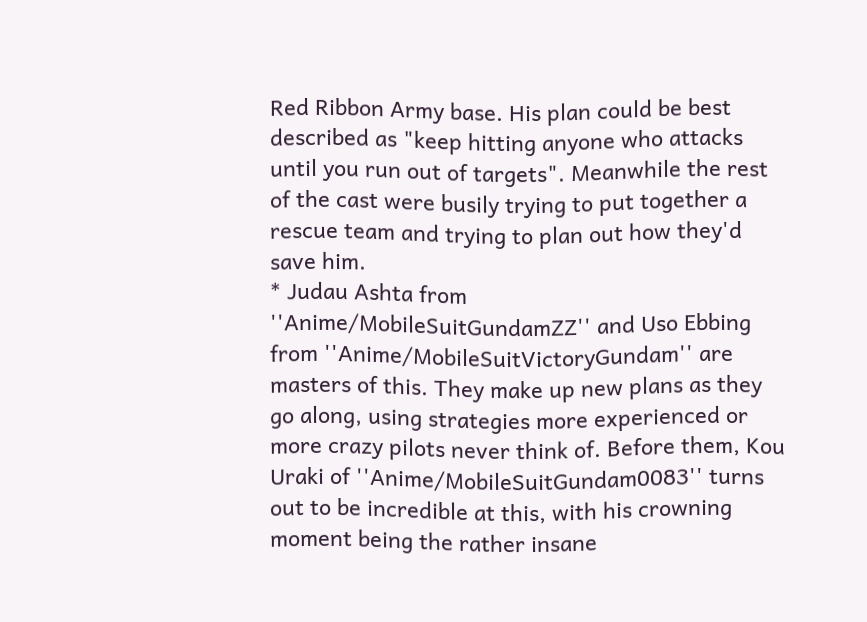Red Ribbon Army base. His plan could be best described as "keep hitting anyone who attacks until you run out of targets". Meanwhile the rest of the cast were busily trying to put together a rescue team and trying to plan out how they'd save him.
* Judau Ashta from ''Anime/MobileSuitGundamZZ'' and Uso Ebbing from ''Anime/MobileSuitVictoryGundam'' are masters of this. They make up new plans as they go along, using strategies more experienced or more crazy pilots never think of. Before them, Kou Uraki of ''Anime/MobileSuitGundam0083'' turns out to be incredible at this, with his crowning moment being the rather insane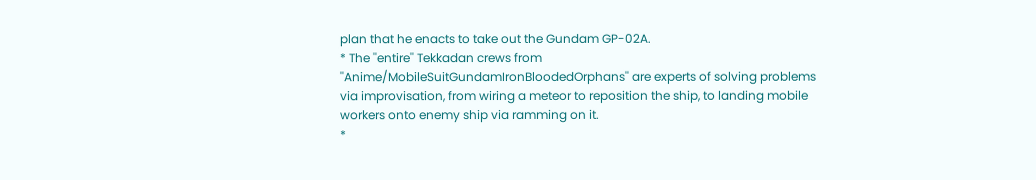plan that he enacts to take out the Gundam GP-02A.
* The ''entire'' Tekkadan crews from ''Anime/MobileSuitGundamIronBloodedOrphans'' are experts of solving problems via improvisation, from wiring a meteor to reposition the ship, to landing mobile workers onto enemy ship via ramming on it.
*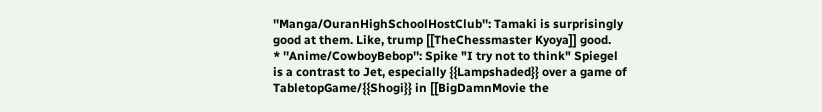''Manga/OuranHighSchoolHostClub'': Tamaki is surprisingly good at them. Like, trump [[TheChessmaster Kyoya]] good.
* ''Anime/CowboyBebop'': Spike "I try not to think" Spiegel is a contrast to Jet, especially {{Lampshaded}} over a game of TabletopGame/{{Shogi}} in [[BigDamnMovie the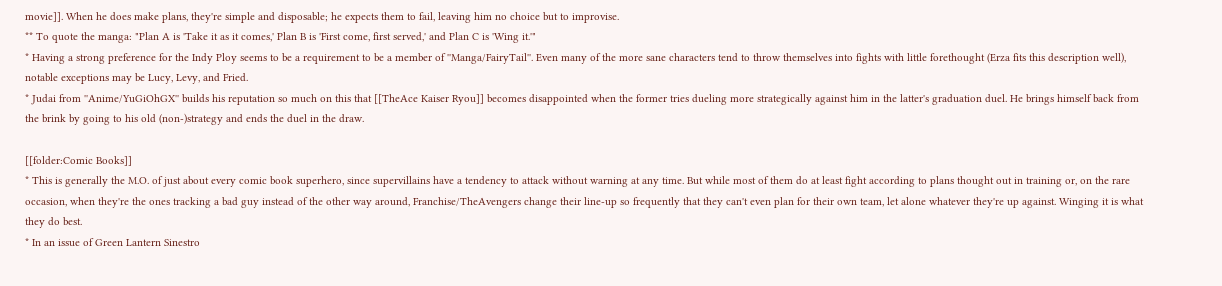movie]]. When he does make plans, they're simple and disposable; he expects them to fail, leaving him no choice but to improvise.
** To quote the manga: "Plan A is 'Take it as it comes,' Plan B is 'First come, first served,' and Plan C is 'Wing it.'"
* Having a strong preference for the Indy Ploy seems to be a requirement to be a member of ''Manga/FairyTail''. Even many of the more sane characters tend to throw themselves into fights with little forethought (Erza fits this description well), notable exceptions may be Lucy, Levy, and Fried.
* Judai from ''Anime/YuGiOhGX'' builds his reputation so much on this that [[TheAce Kaiser Ryou]] becomes disappointed when the former tries dueling more strategically against him in the latter's graduation duel. He brings himself back from the brink by going to his old (non-)strategy and ends the duel in the draw.

[[folder:Comic Books]]
* This is generally the M.O. of just about every comic book superhero, since supervillains have a tendency to attack without warning at any time. But while most of them do at least fight according to plans thought out in training or, on the rare occasion, when they're the ones tracking a bad guy instead of the other way around, Franchise/TheAvengers change their line-up so frequently that they can't even plan for their own team, let alone whatever they're up against. Winging it is what they do best.
* In an issue of Green Lantern Sinestro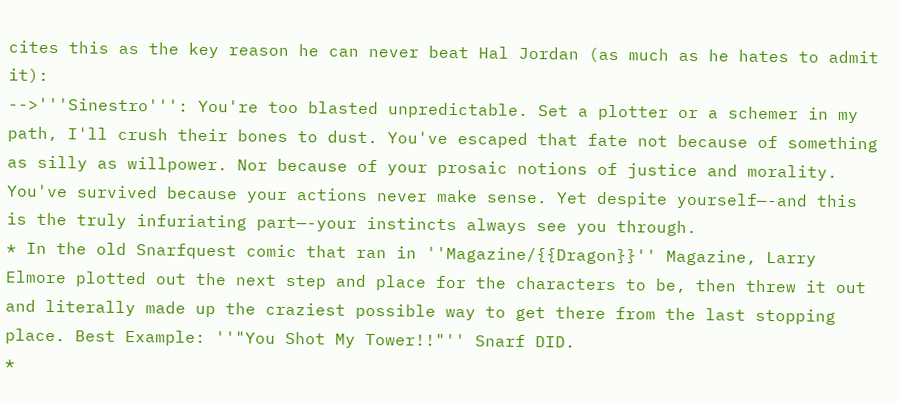cites this as the key reason he can never beat Hal Jordan (as much as he hates to admit it):
-->'''Sinestro''': You're too blasted unpredictable. Set a plotter or a schemer in my path, I'll crush their bones to dust. You've escaped that fate not because of something as silly as willpower. Nor because of your prosaic notions of justice and morality. You've survived because your actions never make sense. Yet despite yourself—-and this is the truly infuriating part—-your instincts always see you through.
* In the old Snarfquest comic that ran in ''Magazine/{{Dragon}}'' Magazine, Larry Elmore plotted out the next step and place for the characters to be, then threw it out and literally made up the craziest possible way to get there from the last stopping place. Best Example: ''"You Shot My Tower!!"'' Snarf DID.
*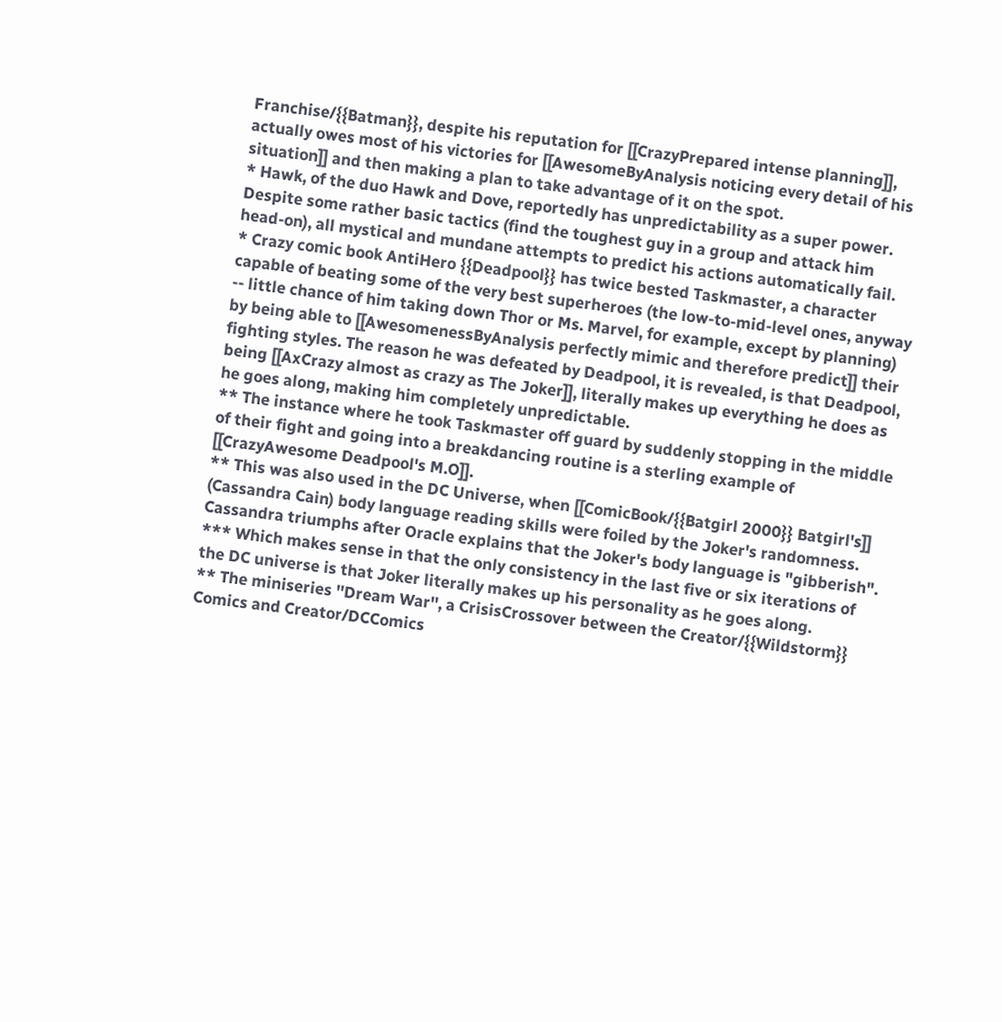Franchise/{{Batman}}, despite his reputation for [[CrazyPrepared intense planning]], actually owes most of his victories for [[AwesomeByAnalysis noticing every detail of his situation]] and then making a plan to take advantage of it on the spot.
* Hawk, of the duo Hawk and Dove, reportedly has unpredictability as a super power. Despite some rather basic tactics (find the toughest guy in a group and attack him head-on), all mystical and mundane attempts to predict his actions automatically fail.
* Crazy comic book AntiHero {{Deadpool}} has twice bested Taskmaster, a character capable of beating some of the very best superheroes (the low-to-mid-level ones, anyway -- little chance of him taking down Thor or Ms. Marvel, for example, except by planning) by being able to [[AwesomenessByAnalysis perfectly mimic and therefore predict]] their fighting styles. The reason he was defeated by Deadpool, it is revealed, is that Deadpool, being [[AxCrazy almost as crazy as The Joker]], literally makes up everything he does as he goes along, making him completely unpredictable.
** The instance where he took Taskmaster off guard by suddenly stopping in the middle of their fight and going into a breakdancing routine is a sterling example of [[CrazyAwesome Deadpool's M.O]].
** This was also used in the DC Universe, when [[ComicBook/{{Batgirl 2000}} Batgirl's]] (Cassandra Cain) body language reading skills were foiled by the Joker's randomness. Cassandra triumphs after Oracle explains that the Joker's body language is "gibberish".
*** Which makes sense in that the only consistency in the last five or six iterations of the DC universe is that Joker literally makes up his personality as he goes along.
** The miniseries ''Dream War'', a CrisisCrossover between the Creator/{{Wildstorm}} Comics and Creator/DCComics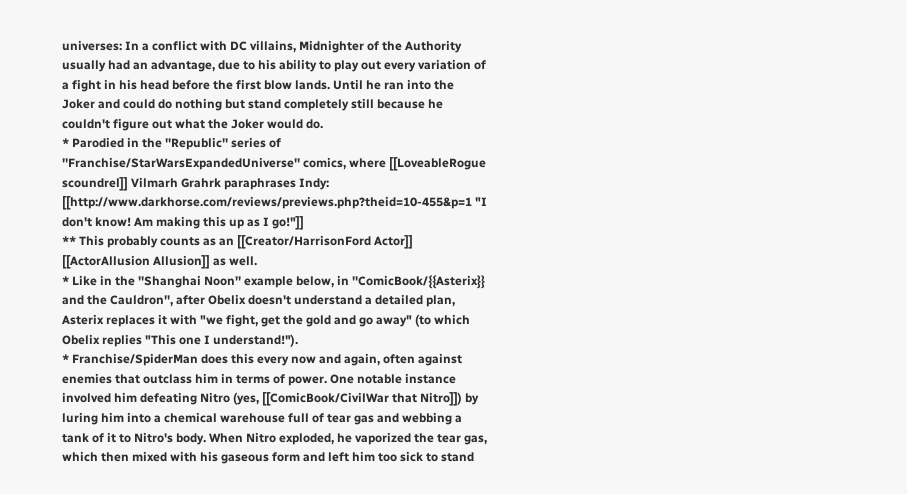universes: In a conflict with DC villains, Midnighter of the Authority usually had an advantage, due to his ability to play out every variation of a fight in his head before the first blow lands. Until he ran into the Joker and could do nothing but stand completely still because he couldn't figure out what the Joker would do.
* Parodied in the ''Republic'' series of ''Franchise/StarWarsExpandedUniverse'' comics, where [[LoveableRogue scoundrel]] Vilmarh Grahrk paraphrases Indy: [[http://www.darkhorse.com/reviews/previews.php?theid=10-455&p=1 "I don't know! Am making this up as I go!"]]
** This probably counts as an [[Creator/HarrisonFord Actor]] [[ActorAllusion Allusion]] as well.
* Like in the ''Shanghai Noon'' example below, in ''ComicBook/{{Asterix}} and the Cauldron'', after Obelix doesn't understand a detailed plan, Asterix replaces it with "we fight, get the gold and go away" (to which Obelix replies "This one I understand!").
* Franchise/SpiderMan does this every now and again, often against enemies that outclass him in terms of power. One notable instance involved him defeating Nitro (yes, [[ComicBook/CivilWar that Nitro]]) by luring him into a chemical warehouse full of tear gas and webbing a tank of it to Nitro's body. When Nitro exploded, he vaporized the tear gas, which then mixed with his gaseous form and left him too sick to stand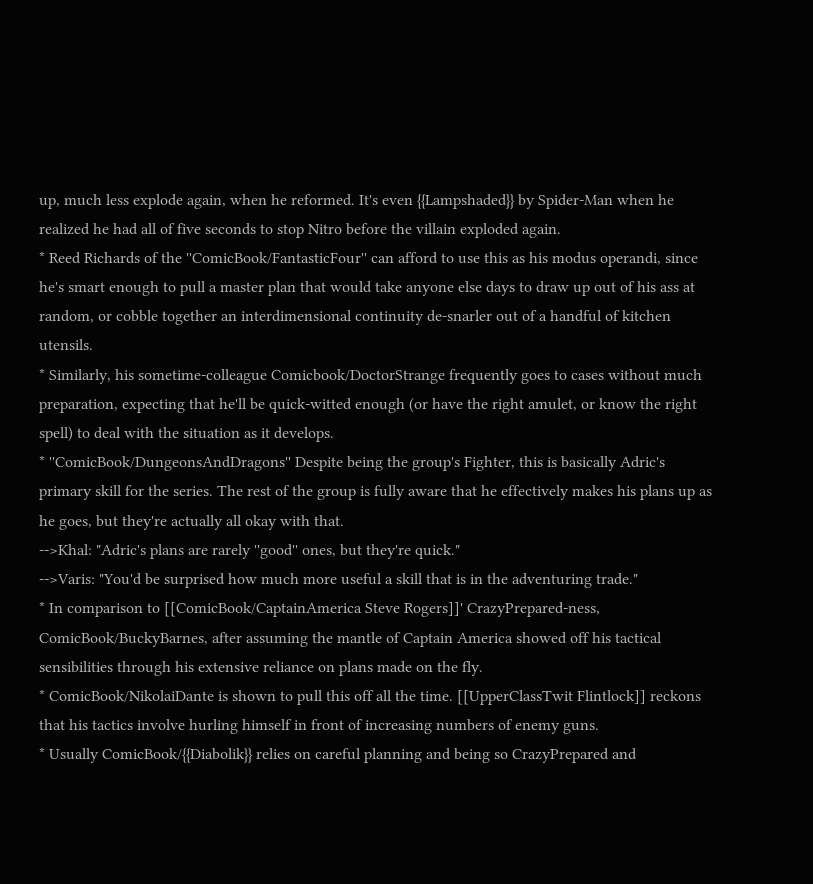up, much less explode again, when he reformed. It's even {{Lampshaded}} by Spider-Man when he realized he had all of five seconds to stop Nitro before the villain exploded again.
* Reed Richards of the ''ComicBook/FantasticFour'' can afford to use this as his modus operandi, since he's smart enough to pull a master plan that would take anyone else days to draw up out of his ass at random, or cobble together an interdimensional continuity de-snarler out of a handful of kitchen utensils.
* Similarly, his sometime-colleague Comicbook/DoctorStrange frequently goes to cases without much preparation, expecting that he'll be quick-witted enough (or have the right amulet, or know the right spell) to deal with the situation as it develops.
* ''ComicBook/DungeonsAndDragons'' Despite being the group's Fighter, this is basically Adric's primary skill for the series. The rest of the group is fully aware that he effectively makes his plans up as he goes, but they're actually all okay with that.
-->Khal: "Adric's plans are rarely ''good'' ones, but they're quick."
-->Varis: "You'd be surprised how much more useful a skill that is in the adventuring trade."
* In comparison to [[ComicBook/CaptainAmerica Steve Rogers]]' CrazyPrepared-ness, ComicBook/BuckyBarnes, after assuming the mantle of Captain America showed off his tactical sensibilities through his extensive reliance on plans made on the fly.
* ComicBook/NikolaiDante is shown to pull this off all the time. [[UpperClassTwit Flintlock]] reckons that his tactics involve hurling himself in front of increasing numbers of enemy guns.
* Usually ComicBook/{{Diabolik}} relies on careful planning and being so CrazyPrepared and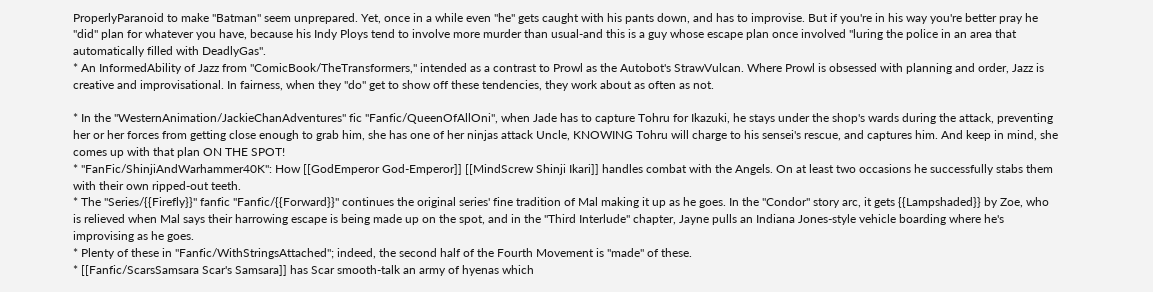ProperlyParanoid to make ''Batman'' seem unprepared. Yet, once in a while even ''he'' gets caught with his pants down, and has to improvise. But if you're in his way you're better pray he ''did'' plan for whatever you have, because his Indy Ploys tend to involve more murder than usual-and this is a guy whose escape plan once involved ''luring the police in an area that automatically filled with DeadlyGas''.
* An InformedAbility of Jazz from ''ComicBook/TheTransformers,'' intended as a contrast to Prowl as the Autobot's StrawVulcan. Where Prowl is obsessed with planning and order, Jazz is creative and improvisational. In fairness, when they ''do'' get to show off these tendencies, they work about as often as not.

* In the ''WesternAnimation/JackieChanAdventures'' fic ''Fanfic/QueenOfAllOni'', when Jade has to capture Tohru for Ikazuki, he stays under the shop's wards during the attack, preventing her or her forces from getting close enough to grab him, she has one of her ninjas attack Uncle, KNOWING Tohru will charge to his sensei's rescue, and captures him. And keep in mind, she comes up with that plan ON THE SPOT!
* ''FanFic/ShinjiAndWarhammer40K'': How [[GodEmperor God-Emperor]] [[MindScrew Shinji Ikari]] handles combat with the Angels. On at least two occasions he successfully stabs them with their own ripped-out teeth.
* The ''Series/{{Firefly}}'' fanfic ''Fanfic/{{Forward}}'' continues the original series' fine tradition of Mal making it up as he goes. In the "Condor" story arc, it gets {{Lampshaded}} by Zoe, who is relieved when Mal says their harrowing escape is being made up on the spot, and in the "Third Interlude" chapter, Jayne pulls an Indiana Jones-style vehicle boarding where he's improvising as he goes.
* Plenty of these in ''Fanfic/WithStringsAttached''; indeed, the second half of the Fourth Movement is ''made'' of these.
* [[Fanfic/ScarsSamsara Scar's Samsara]] has Scar smooth-talk an army of hyenas which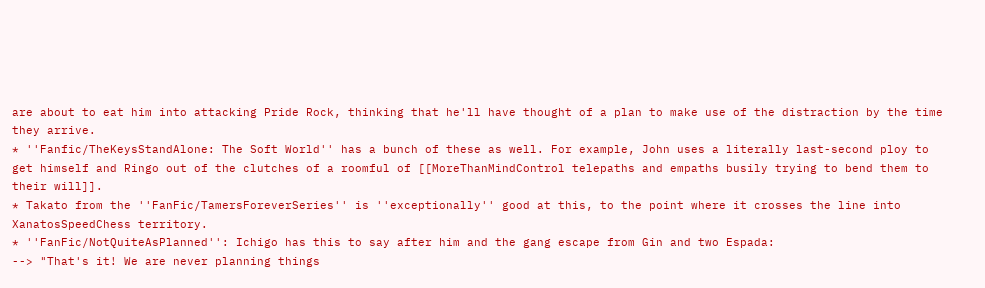are about to eat him into attacking Pride Rock, thinking that he'll have thought of a plan to make use of the distraction by the time they arrive.
* ''Fanfic/TheKeysStandAlone: The Soft World'' has a bunch of these as well. For example, John uses a literally last-second ploy to get himself and Ringo out of the clutches of a roomful of [[MoreThanMindControl telepaths and empaths busily trying to bend them to their will]].
* Takato from the ''FanFic/TamersForeverSeries'' is ''exceptionally'' good at this, to the point where it crosses the line into XanatosSpeedChess territory.
* ''FanFic/NotQuiteAsPlanned'': Ichigo has this to say after him and the gang escape from Gin and two Espada:
--> "That's it! We are never planning things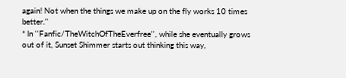again! Not when the things we make up on the fly works 10 times better."
* In ''Fanfic/TheWitchOfTheEverfree'', while she eventually grows out of it, Sunset Shimmer starts out thinking this way,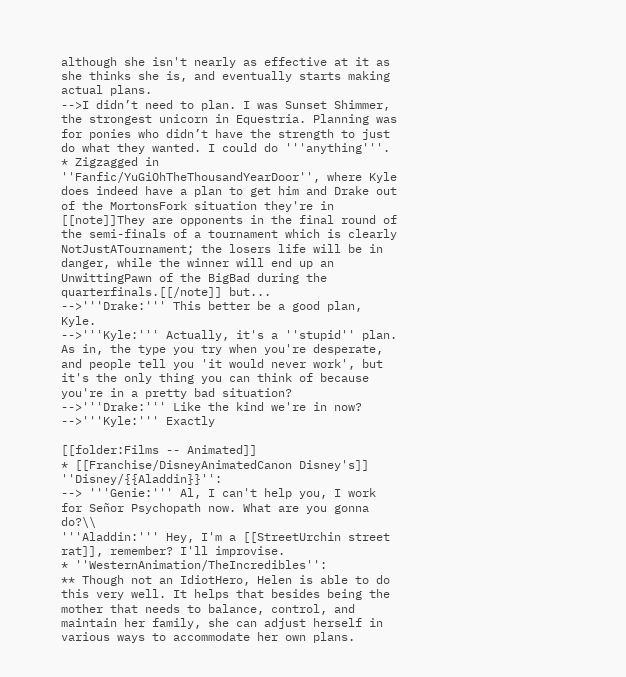although she isn't nearly as effective at it as she thinks she is, and eventually starts making actual plans.
-->I didn’t need to plan. I was Sunset Shimmer, the strongest unicorn in Equestria. Planning was for ponies who didn’t have the strength to just do what they wanted. I could do '''anything'''.
* Zigzagged in ''Fanfic/YuGiOhTheThousandYearDoor'', where Kyle does indeed have a plan to get him and Drake out of the MortonsFork situation they're in [[note]]They are opponents in the final round of the semi-finals of a tournament which is clearly NotJustATournament; the losers life will be in danger, while the winner will end up an UnwittingPawn of the BigBad during the quarterfinals.[[/note]] but...
-->'''Drake:''' This better be a good plan, Kyle.
-->'''Kyle:''' Actually, it's a ''stupid'' plan. As in, the type you try when you're desperate, and people tell you 'it would never work', but it's the only thing you can think of because you're in a pretty bad situation?
-->'''Drake:''' Like the kind we're in now?
-->'''Kyle:''' Exactly

[[folder:Films -- Animated]]
* [[Franchise/DisneyAnimatedCanon Disney's]] ''Disney/{{Aladdin}}'':
--> '''Genie:''' Al, I can't help you, I work for Señor Psychopath now. What are you gonna do?\\
'''Aladdin:''' Hey, I'm a [[StreetUrchin street rat]], remember? I'll improvise.
* ''WesternAnimation/TheIncredibles'':
** Though not an IdiotHero, Helen is able to do this very well. It helps that besides being the mother that needs to balance, control, and maintain her family, she can adjust herself in various ways to accommodate her own plans.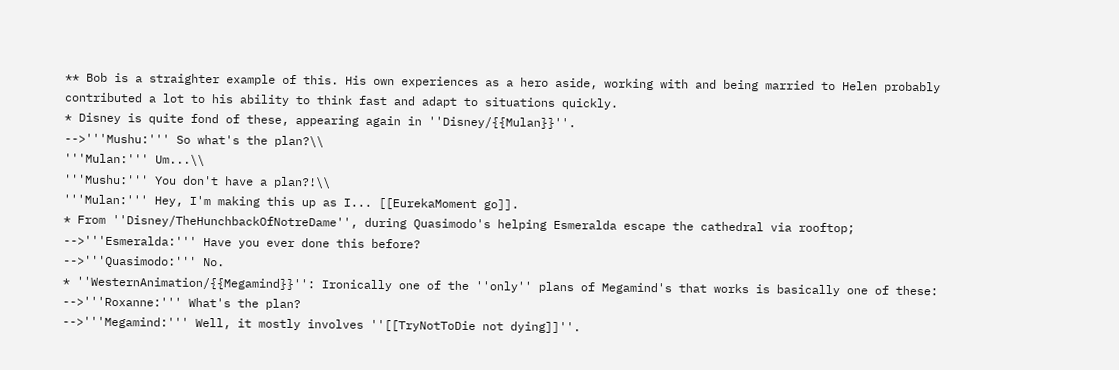** Bob is a straighter example of this. His own experiences as a hero aside, working with and being married to Helen probably contributed a lot to his ability to think fast and adapt to situations quickly.
* Disney is quite fond of these, appearing again in ''Disney/{{Mulan}}''.
-->'''Mushu:''' So what's the plan?\\
'''Mulan:''' Um...\\
'''Mushu:''' You don't have a plan?!\\
'''Mulan:''' Hey, I'm making this up as I... [[EurekaMoment go]].
* From ''Disney/TheHunchbackOfNotreDame'', during Quasimodo's helping Esmeralda escape the cathedral via rooftop;
-->'''Esmeralda:''' Have you ever done this before?
-->'''Quasimodo:''' No.
* ''WesternAnimation/{{Megamind}}'': Ironically one of the ''only'' plans of Megamind's that works is basically one of these:
-->'''Roxanne:''' What's the plan?
-->'''Megamind:''' Well, it mostly involves ''[[TryNotToDie not dying]]''.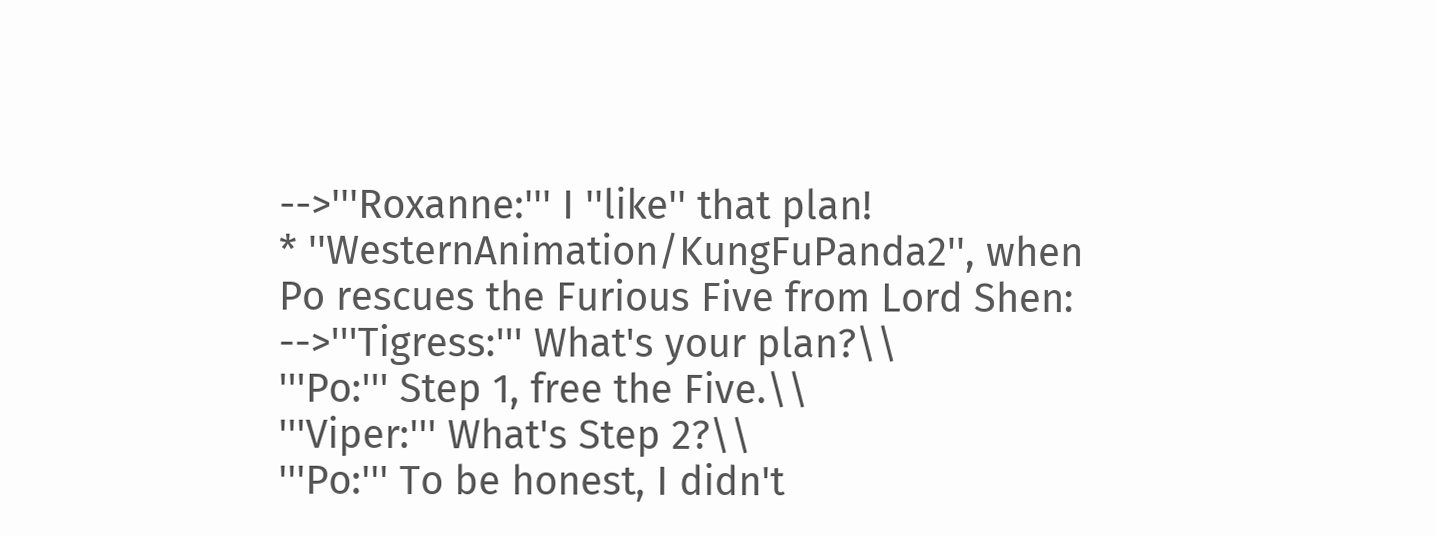-->'''Roxanne:''' I ''like'' that plan!
* ''WesternAnimation/KungFuPanda2'', when Po rescues the Furious Five from Lord Shen:
-->'''Tigress:''' What's your plan?\\
'''Po:''' Step 1, free the Five.\\
'''Viper:''' What's Step 2?\\
'''Po:''' To be honest, I didn't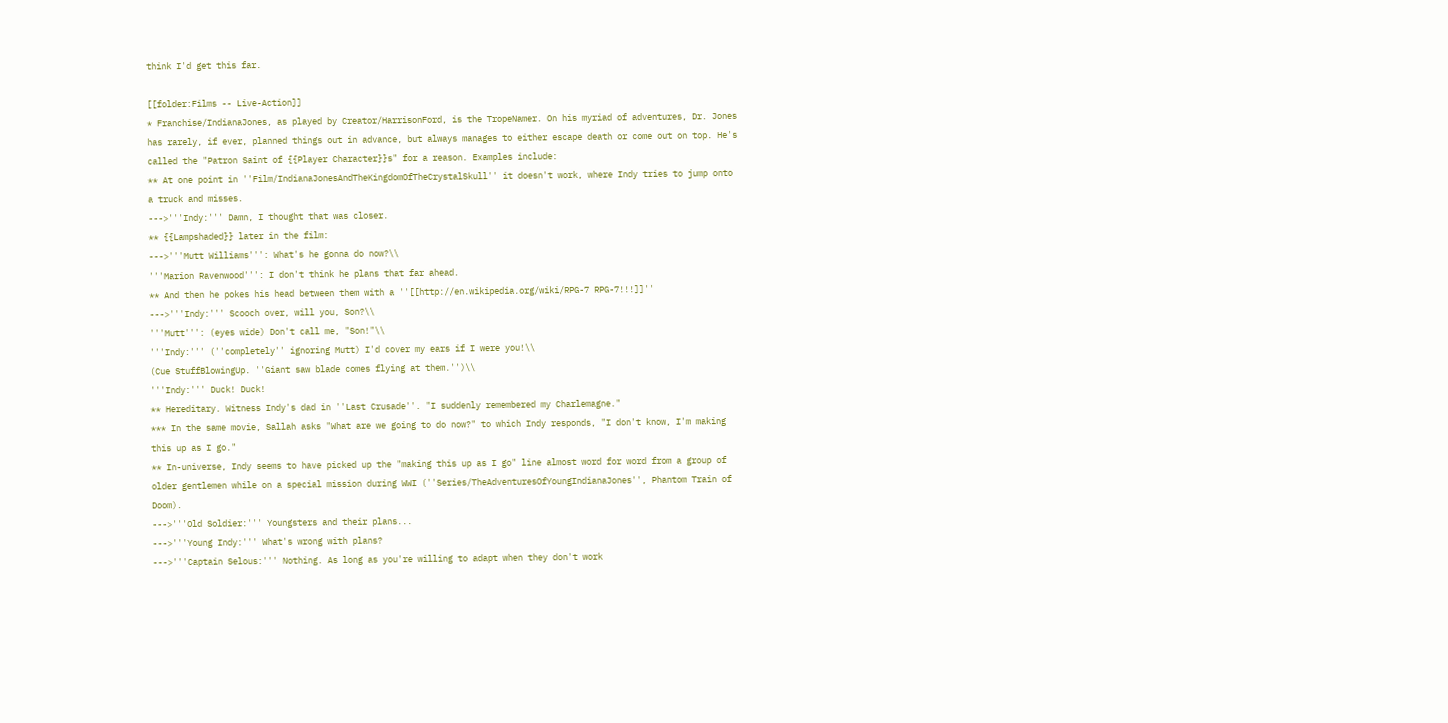think I'd get this far.

[[folder:Films -- Live-Action]]
* Franchise/IndianaJones, as played by Creator/HarrisonFord, is the TropeNamer. On his myriad of adventures, Dr. Jones has rarely, if ever, planned things out in advance, but always manages to either escape death or come out on top. He's called the "Patron Saint of {{Player Character}}s" for a reason. Examples include:
** At one point in ''Film/IndianaJonesAndTheKingdomOfTheCrystalSkull'' it doesn't work, where Indy tries to jump onto a truck and misses.
--->'''Indy:''' Damn, I thought that was closer.
** {{Lampshaded}} later in the film:
--->'''Mutt Williams''': What's he gonna do now?\\
'''Marion Ravenwood''': I don't think he plans that far ahead.
** And then he pokes his head between them with a ''[[http://en.wikipedia.org/wiki/RPG-7 RPG-7!!!]]''
--->'''Indy:''' Scooch over, will you, Son?\\
'''Mutt''': (eyes wide) Don't call me, "Son!"\\
'''Indy:''' (''completely'' ignoring Mutt) I'd cover my ears if I were you!\\
(Cue StuffBlowingUp. ''Giant saw blade comes flying at them.'')\\
'''Indy:''' Duck! Duck!
** Hereditary. Witness Indy's dad in ''Last Crusade''. "I suddenly remembered my Charlemagne."
*** In the same movie, Sallah asks "What are we going to do now?" to which Indy responds, "I don't know, I'm making this up as I go."
** In-universe, Indy seems to have picked up the "making this up as I go" line almost word for word from a group of older gentlemen while on a special mission during WWI (''Series/TheAdventuresOfYoungIndianaJones'', Phantom Train of Doom).
--->'''Old Soldier:''' Youngsters and their plans...
--->'''Young Indy:''' What's wrong with plans?
--->'''Captain Selous:''' Nothing. As long as you're willing to adapt when they don't work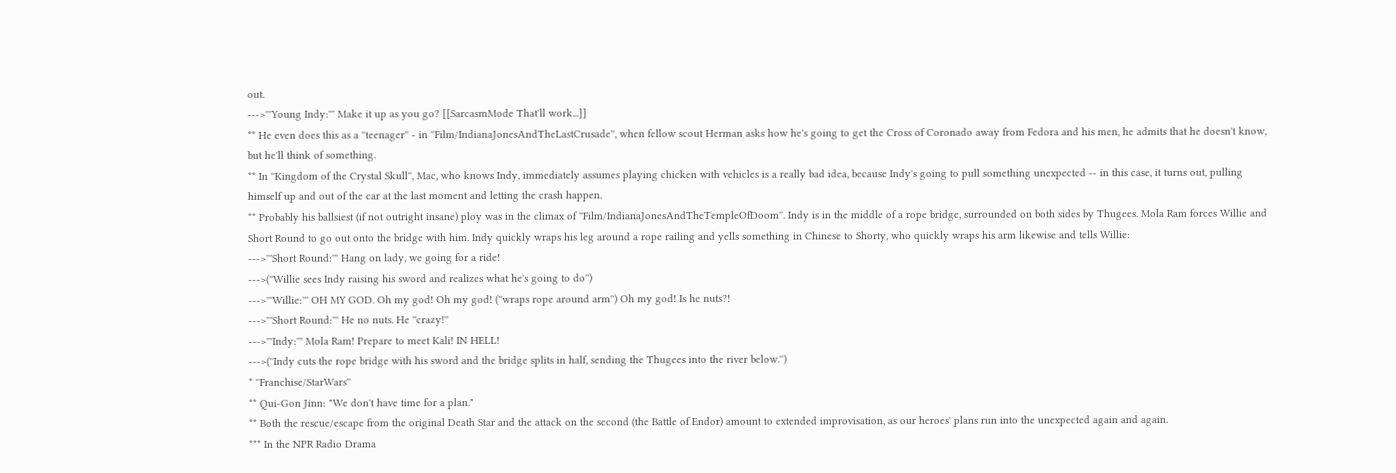out.
--->'''Young Indy:''' Make it up as you go? [[SarcasmMode That'll work...]]
** He even does this as a ''teenager'' - in ''Film/IndianaJonesAndTheLastCrusade'', when fellow scout Herman asks how he's going to get the Cross of Coronado away from Fedora and his men, he admits that he doesn't know, but he'll think of something.
** In ''Kingdom of the Crystal Skull'', Mac, who knows Indy, immediately assumes playing chicken with vehicles is a really bad idea, because Indy's going to pull something unexpected -- in this case, it turns out, pulling himself up and out of the car at the last moment and letting the crash happen.
** Probably his ballsiest (if not outright insane) ploy was in the climax of ''Film/IndianaJonesAndTheTempleOfDoom''. Indy is in the middle of a rope bridge, surrounded on both sides by Thugees. Mola Ram forces Willie and Short Round to go out onto the bridge with him. Indy quickly wraps his leg around a rope railing and yells something in Chinese to Shorty, who quickly wraps his arm likewise and tells Willie:
--->'''Short Round:''' Hang on lady, we going for a ride!
--->(''Willie sees Indy raising his sword and realizes what he's going to do'')
--->'''Willie:''' OH MY GOD. Oh my god! Oh my god! (''wraps rope around arm'') Oh my god! Is he nuts?!
--->'''Short Round:''' He no nuts. He ''crazy!''
--->'''Indy:''' Mola Ram! Prepare to meet Kali! IN HELL!
--->(''Indy cuts the rope bridge with his sword and the bridge splits in half, sending the Thugees into the river below.'')
* ''Franchise/StarWars''
** Qui-Gon Jinn: "We don't have time for a plan."
** Both the rescue/escape from the original Death Star and the attack on the second (the Battle of Endor) amount to extended improvisation, as our heroes' plans run into the unexpected again and again.
*** In the NPR Radio Drama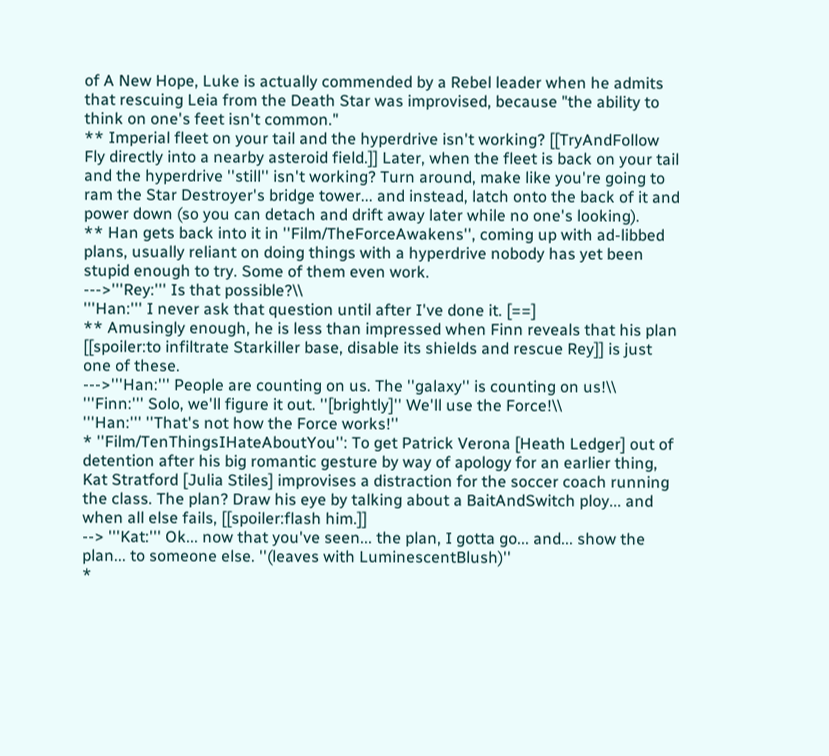of A New Hope, Luke is actually commended by a Rebel leader when he admits that rescuing Leia from the Death Star was improvised, because "the ability to think on one's feet isn't common."
** Imperial fleet on your tail and the hyperdrive isn't working? [[TryAndFollow Fly directly into a nearby asteroid field.]] Later, when the fleet is back on your tail and the hyperdrive ''still'' isn't working? Turn around, make like you're going to ram the Star Destroyer's bridge tower... and instead, latch onto the back of it and power down (so you can detach and drift away later while no one's looking).
** Han gets back into it in ''Film/TheForceAwakens'', coming up with ad-libbed plans, usually reliant on doing things with a hyperdrive nobody has yet been stupid enough to try. Some of them even work.
--->'''Rey:''' Is that possible?\\
'''Han:''' I never ask that question until after I've done it. [==]
** Amusingly enough, he is less than impressed when Finn reveals that his plan [[spoiler:to infiltrate Starkiller base, disable its shields and rescue Rey]] is just one of these.
--->'''Han:''' People are counting on us. The ''galaxy'' is counting on us!\\
'''Finn:''' Solo, we'll figure it out. ''[brightly]'' We'll use the Force!\\
'''Han:''' ''That's not how the Force works!''
* ''Film/TenThingsIHateAboutYou'': To get Patrick Verona [Heath Ledger] out of detention after his big romantic gesture by way of apology for an earlier thing, Kat Stratford [Julia Stiles] improvises a distraction for the soccer coach running the class. The plan? Draw his eye by talking about a BaitAndSwitch ploy... and when all else fails, [[spoiler:flash him.]]
--> '''Kat:''' Ok... now that you've seen... the plan, I gotta go... and... show the plan... to someone else. ''(leaves with LuminescentBlush)''
*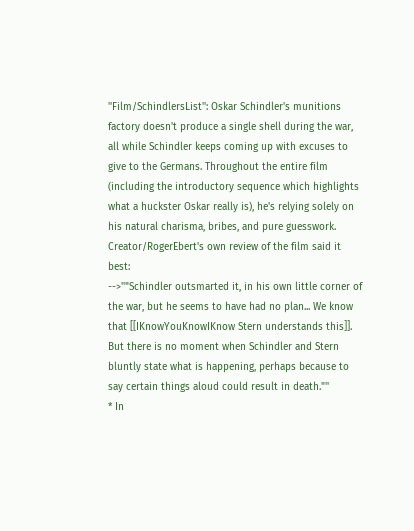''Film/SchindlersList'': Oskar Schindler's munitions factory doesn't produce a single shell during the war, all while Schindler keeps coming up with excuses to give to the Germans. Throughout the entire film (including the introductory sequence which highlights what a huckster Oskar really is), he's relying solely on his natural charisma, bribes, and pure guesswork. Creator/RogerEbert's own review of the film said it best:
-->''"Schindler outsmarted it, in his own little corner of the war, but he seems to have had no plan... We know that [[IKnowYouKnowIKnow Stern understands this]]. But there is no moment when Schindler and Stern bluntly state what is happening, perhaps because to say certain things aloud could result in death."''
* In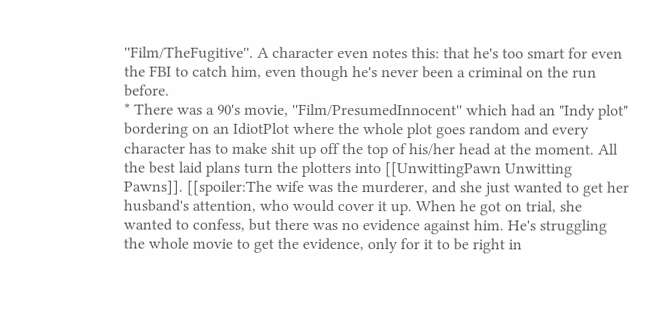''Film/TheFugitive''. A character even notes this: that he's too smart for even the FBI to catch him, even though he's never been a criminal on the run before.
* There was a 90's movie, ''Film/PresumedInnocent'' which had an "Indy plot" bordering on an IdiotPlot where the whole plot goes random and every character has to make shit up off the top of his/her head at the moment. All the best laid plans turn the plotters into [[UnwittingPawn Unwitting Pawns]]. [[spoiler:The wife was the murderer, and she just wanted to get her husband's attention, who would cover it up. When he got on trial, she wanted to confess, but there was no evidence against him. He's struggling the whole movie to get the evidence, only for it to be right in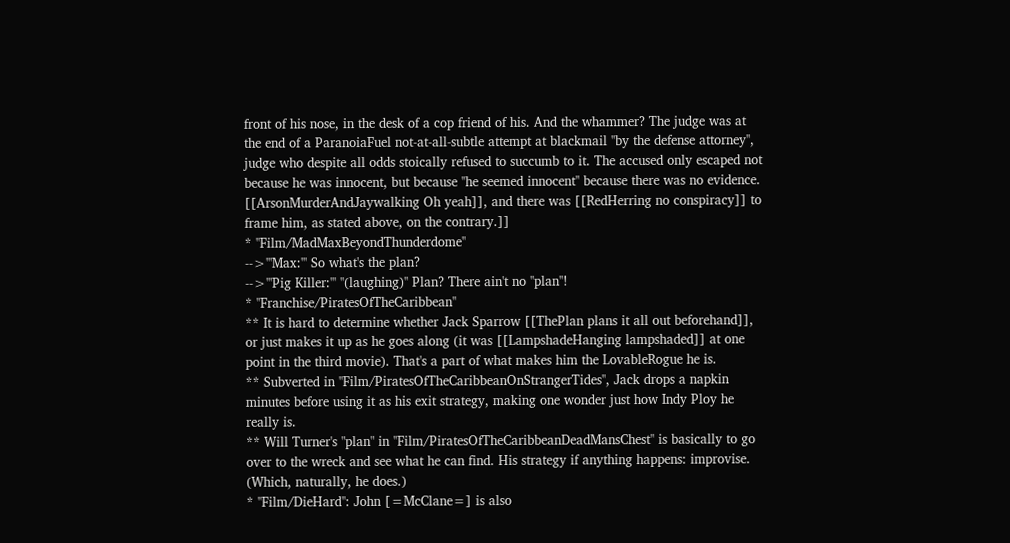front of his nose, in the desk of a cop friend of his. And the whammer? The judge was at the end of a ParanoiaFuel not-at-all-subtle attempt at blackmail ''by the defense attorney'', judge who despite all odds stoically refused to succumb to it. The accused only escaped not because he was innocent, but because ''he seemed innocent'' because there was no evidence. [[ArsonMurderAndJaywalking Oh yeah]], and there was [[RedHerring no conspiracy]] to frame him, as stated above, on the contrary.]]
* ''Film/MadMaxBeyondThunderdome''
-->'''Max:''' So what's the plan?
-->'''Pig Killer:''' ''(laughing)'' Plan? There ain't no ''plan''!
* ''Franchise/PiratesOfTheCaribbean''
** It is hard to determine whether Jack Sparrow [[ThePlan plans it all out beforehand]], or just makes it up as he goes along (it was [[LampshadeHanging lampshaded]] at one point in the third movie). That's a part of what makes him the LovableRogue he is.
** Subverted in ''Film/PiratesOfTheCaribbeanOnStrangerTides'', Jack drops a napkin minutes before using it as his exit strategy, making one wonder just how Indy Ploy he really is.
** Will Turner's "plan" in ''Film/PiratesOfTheCaribbeanDeadMansChest'' is basically to go over to the wreck and see what he can find. His strategy if anything happens: improvise. (Which, naturally, he does.)
* ''Film/DieHard'': John [=McClane=] is also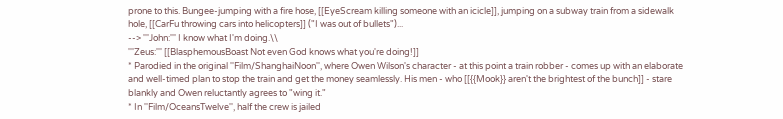prone to this. Bungee-jumping with a fire hose, [[EyeScream killing someone with an icicle]], jumping on a subway train from a sidewalk hole, [[CarFu throwing cars into helicopters]] ("I was out of bullets")...
--> '''John:''' I know what I'm doing.\\
'''Zeus:''' [[BlasphemousBoast Not even God knows what you're doing!]]
* Parodied in the original ''Film/ShanghaiNoon'', where Owen Wilson's character - at this point a train robber - comes up with an elaborate and well-timed plan to stop the train and get the money seamlessly. His men - who [[{{Mook}} aren't the brightest of the bunch]] - stare blankly and Owen reluctantly agrees to "wing it."
* In ''Film/OceansTwelve'', half the crew is jailed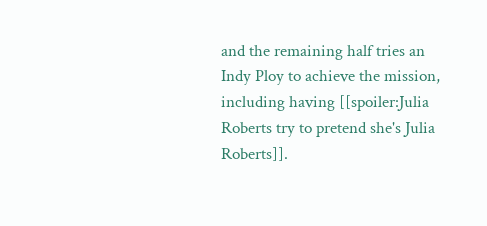and the remaining half tries an Indy Ploy to achieve the mission, including having [[spoiler:Julia Roberts try to pretend she's Julia Roberts]].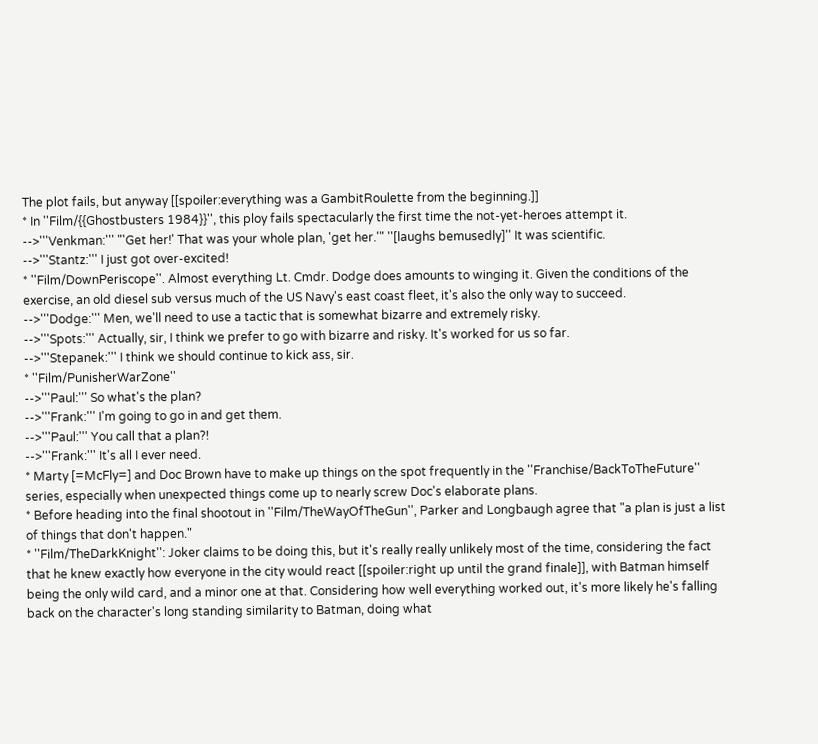The plot fails, but anyway [[spoiler:everything was a GambitRoulette from the beginning.]]
* In ''Film/{{Ghostbusters 1984}}'', this ploy fails spectacularly the first time the not-yet-heroes attempt it.
-->'''Venkman:''' "'Get her!' That was your whole plan, 'get her.'" ''[laughs bemusedly]'' It was scientific.
-->'''Stantz:''' I just got over-excited!
* ''Film/DownPeriscope''. Almost everything Lt. Cmdr. Dodge does amounts to winging it. Given the conditions of the exercise, an old diesel sub versus much of the US Navy's east coast fleet, it's also the only way to succeed.
-->'''Dodge:''' Men, we'll need to use a tactic that is somewhat bizarre and extremely risky.
-->'''Spots:''' Actually, sir, I think we prefer to go with bizarre and risky. It's worked for us so far.
-->'''Stepanek:''' I think we should continue to kick ass, sir.
* ''Film/PunisherWarZone''
-->'''Paul:''' So what's the plan?
-->'''Frank:''' I'm going to go in and get them.
-->'''Paul:''' You call that a plan?!
-->'''Frank:''' It's all I ever need.
* Marty [=McFly=] and Doc Brown have to make up things on the spot frequently in the ''Franchise/BackToTheFuture'' series, especially when unexpected things come up to nearly screw Doc's elaborate plans.
* Before heading into the final shootout in ''Film/TheWayOfTheGun'', Parker and Longbaugh agree that "a plan is just a list of things that don't happen."
* ''Film/TheDarkKnight'': Joker claims to be doing this, but it's really really unlikely most of the time, considering the fact that he knew exactly how everyone in the city would react [[spoiler:right up until the grand finale]], with Batman himself being the only wild card, and a minor one at that. Considering how well everything worked out, it's more likely he's falling back on the character's long standing similarity to Batman, doing what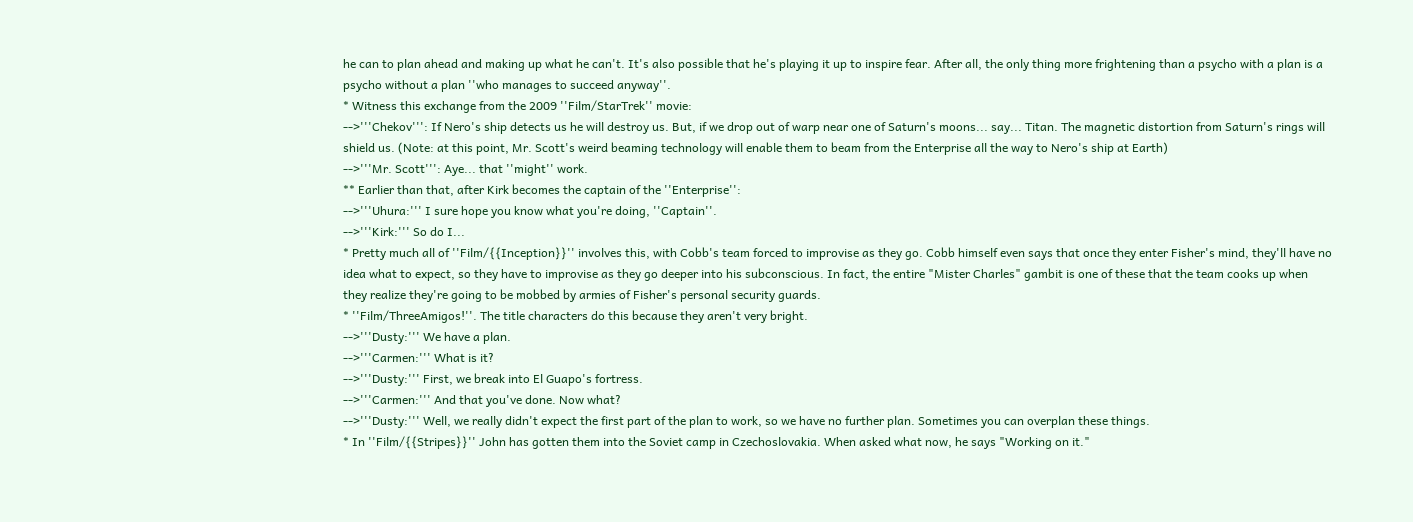he can to plan ahead and making up what he can't. It's also possible that he's playing it up to inspire fear. After all, the only thing more frightening than a psycho with a plan is a psycho without a plan ''who manages to succeed anyway''.
* Witness this exchange from the 2009 ''Film/StarTrek'' movie:
-->'''Chekov''': If Nero's ship detects us he will destroy us. But, if we drop out of warp near one of Saturn's moons... say... Titan. The magnetic distortion from Saturn's rings will shield us. (Note: at this point, Mr. Scott's weird beaming technology will enable them to beam from the Enterprise all the way to Nero's ship at Earth)
-->'''Mr. Scott''': Aye... that ''might'' work.
** Earlier than that, after Kirk becomes the captain of the ''Enterprise'':
-->'''Uhura:''' I sure hope you know what you're doing, ''Captain''.
-->'''Kirk:''' So do I...
* Pretty much all of ''Film/{{Inception}}'' involves this, with Cobb's team forced to improvise as they go. Cobb himself even says that once they enter Fisher's mind, they'll have no idea what to expect, so they have to improvise as they go deeper into his subconscious. In fact, the entire "Mister Charles" gambit is one of these that the team cooks up when they realize they're going to be mobbed by armies of Fisher's personal security guards.
* ''Film/ThreeAmigos!''. The title characters do this because they aren't very bright.
-->'''Dusty:''' We have a plan.
-->'''Carmen:''' What is it?
-->'''Dusty:''' First, we break into El Guapo's fortress.
-->'''Carmen:''' And that you've done. Now what?
-->'''Dusty:''' Well, we really didn't expect the first part of the plan to work, so we have no further plan. Sometimes you can overplan these things.
* In ''Film/{{Stripes}}'' John has gotten them into the Soviet camp in Czechoslovakia. When asked what now, he says "Working on it."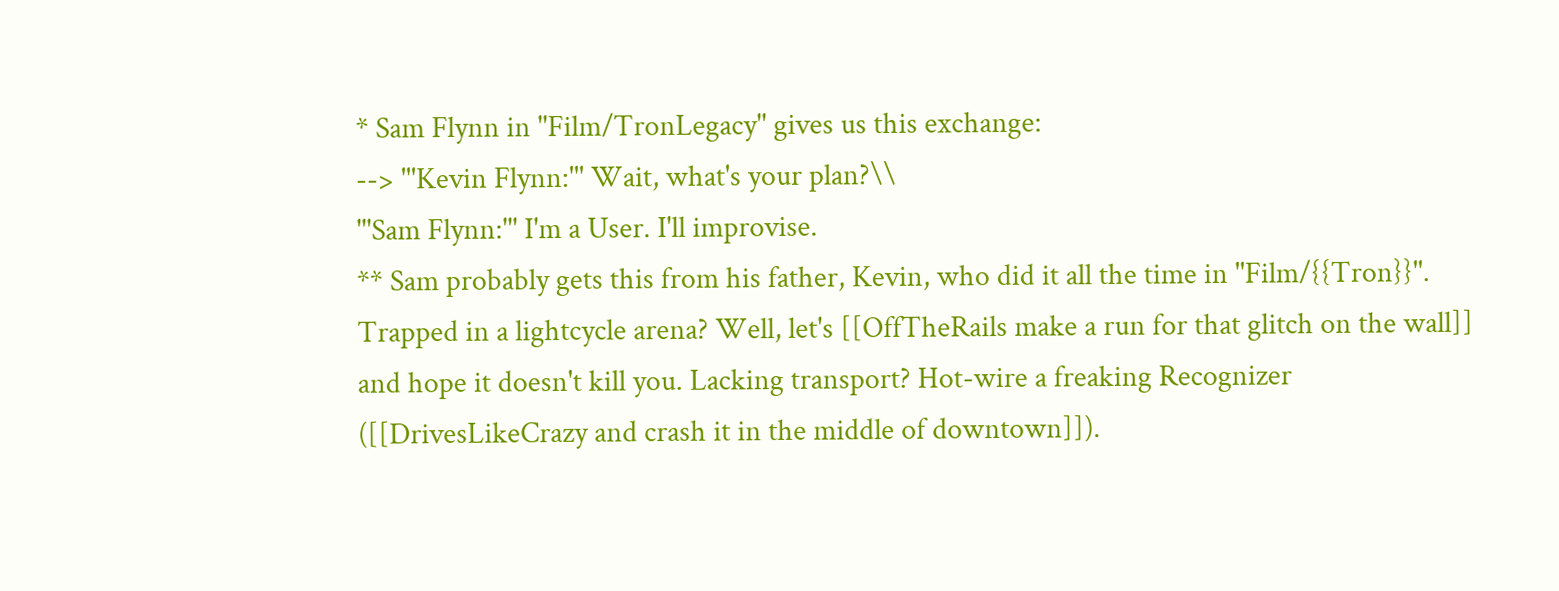* Sam Flynn in ''Film/TronLegacy'' gives us this exchange:
--> '''Kevin Flynn:''' Wait, what's your plan?\\
'''Sam Flynn:''' I'm a User. I'll improvise.
** Sam probably gets this from his father, Kevin, who did it all the time in ''Film/{{Tron}}''. Trapped in a lightcycle arena? Well, let's [[OffTheRails make a run for that glitch on the wall]] and hope it doesn't kill you. Lacking transport? Hot-wire a freaking Recognizer ([[DrivesLikeCrazy and crash it in the middle of downtown]]).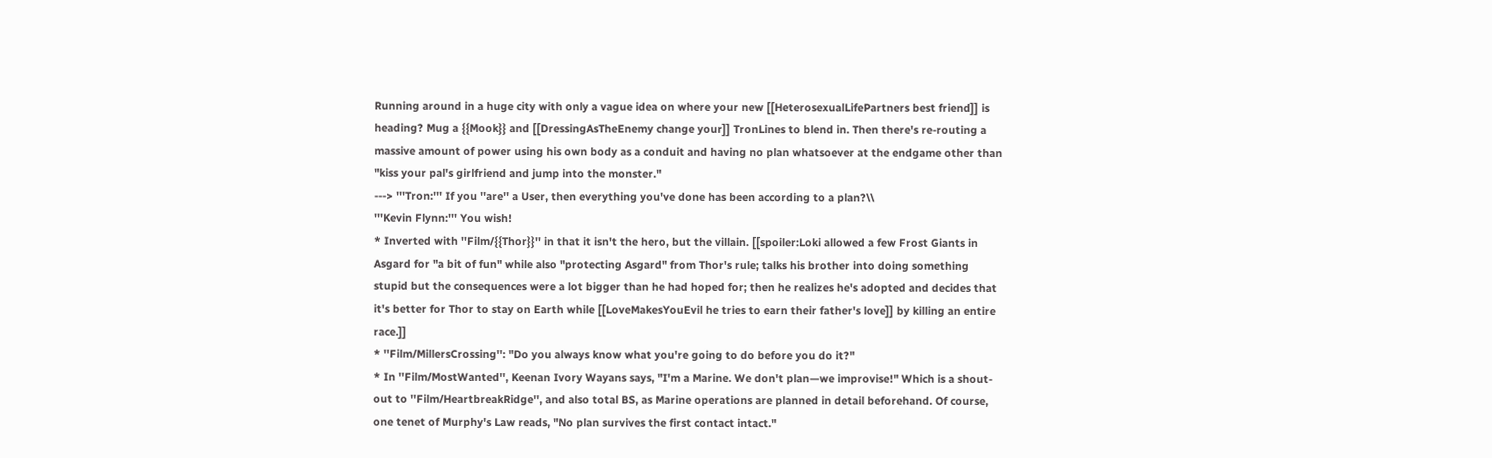Running around in a huge city with only a vague idea on where your new [[HeterosexualLifePartners best friend]] is heading? Mug a {{Mook}} and [[DressingAsTheEnemy change your]] TronLines to blend in. Then there's re-routing a massive amount of power using his own body as a conduit and having no plan whatsoever at the endgame other than "kiss your pal's girlfriend and jump into the monster."
---> '''Tron:''' If you ''are'' a User, then everything you've done has been according to a plan?\\
'''Kevin Flynn:''' You wish!
* Inverted with ''Film/{{Thor}}'' in that it isn't the hero, but the villain. [[spoiler:Loki allowed a few Frost Giants in Asgard for "a bit of fun" while also "protecting Asgard" from Thor's rule; talks his brother into doing something stupid but the consequences were a lot bigger than he had hoped for; then he realizes he's adopted and decides that it's better for Thor to stay on Earth while [[LoveMakesYouEvil he tries to earn their father's love]] by killing an entire race.]]
* ''Film/MillersCrossing'': "Do you always know what you're going to do before you do it?"
* In ''Film/MostWanted'', Keenan Ivory Wayans says, "I'm a Marine. We don't plan—we improvise!" Which is a shout-out to ''Film/HeartbreakRidge'', and also total BS, as Marine operations are planned in detail beforehand. Of course, one tenet of Murphy's Law reads, "No plan survives the first contact intact."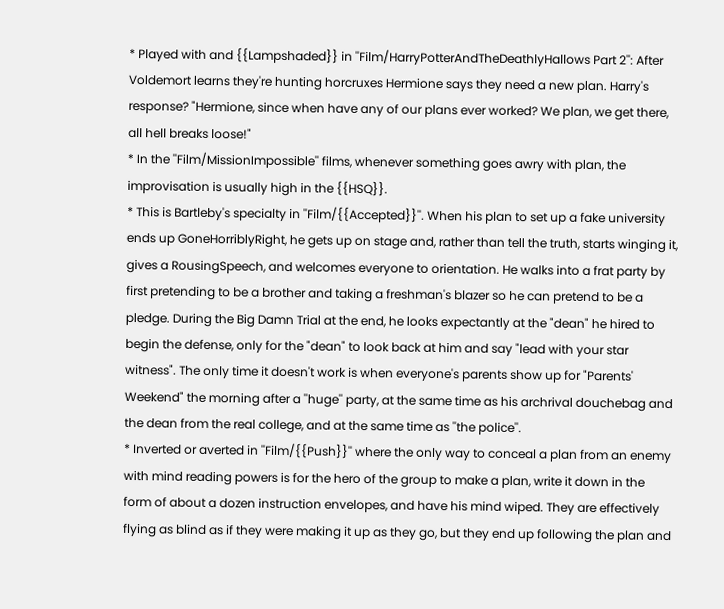* Played with and {{Lampshaded}} in ''Film/HarryPotterAndTheDeathlyHallows Part 2'': After Voldemort learns they're hunting horcruxes Hermione says they need a new plan. Harry's response? "Hermione, since when have any of our plans ever worked? We plan, we get there, all hell breaks loose!"
* In the ''Film/MissionImpossible'' films, whenever something goes awry with plan, the improvisation is usually high in the {{HSQ}}.
* This is Bartleby's specialty in ''Film/{{Accepted}}''. When his plan to set up a fake university ends up GoneHorriblyRight, he gets up on stage and, rather than tell the truth, starts winging it, gives a RousingSpeech, and welcomes everyone to orientation. He walks into a frat party by first pretending to be a brother and taking a freshman's blazer so he can pretend to be a pledge. During the Big Damn Trial at the end, he looks expectantly at the "dean" he hired to begin the defense, only for the "dean" to look back at him and say "lead with your star witness". The only time it doesn't work is when everyone's parents show up for "Parents' Weekend" the morning after a ''huge'' party, at the same time as his archrival douchebag and the dean from the real college, and at the same time as ''the police''.
* Inverted or averted in ''Film/{{Push}}'' where the only way to conceal a plan from an enemy with mind reading powers is for the hero of the group to make a plan, write it down in the form of about a dozen instruction envelopes, and have his mind wiped. They are effectively flying as blind as if they were making it up as they go, but they end up following the plan and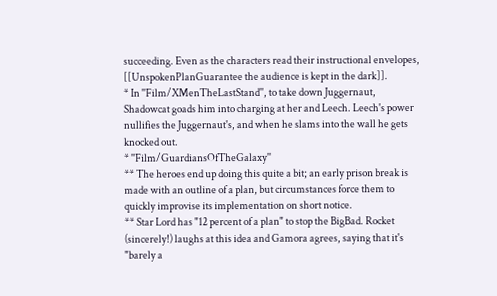succeeding. Even as the characters read their instructional envelopes, [[UnspokenPlanGuarantee the audience is kept in the dark]].
* In ''Film/XMenTheLastStand'', to take down Juggernaut, Shadowcat goads him into charging at her and Leech. Leech's power nullifies the Juggernaut's, and when he slams into the wall he gets knocked out.
* ''Film/GuardiansOfTheGalaxy''
** The heroes end up doing this quite a bit; an early prison break is made with an outline of a plan, but circumstances force them to quickly improvise its implementation on short notice.
** Star Lord has "12 percent of a plan" to stop the BigBad. Rocket (sincerely!) laughs at this idea and Gamora agrees, saying that it's "barely a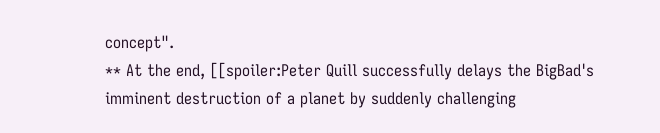concept".
** At the end, [[spoiler:Peter Quill successfully delays the BigBad's imminent destruction of a planet by suddenly challenging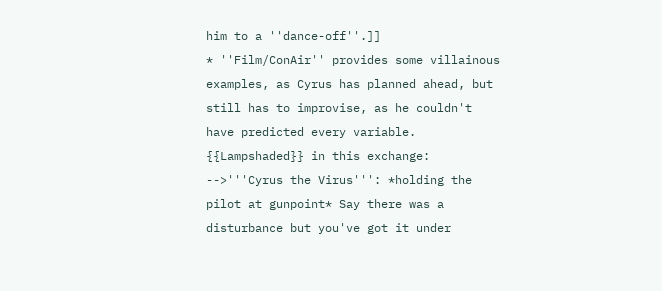him to a ''dance-off''.]]
* ''Film/ConAir'' provides some villainous examples, as Cyrus has planned ahead, but still has to improvise, as he couldn't have predicted every variable. {{Lampshaded}} in this exchange:
-->'''Cyrus the Virus''': *holding the pilot at gunpoint* Say there was a disturbance but you've got it under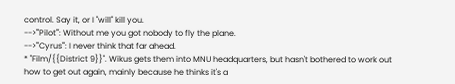control. Say it, or I ''will'' kill you.
-->'''Pilot''': Without me you got nobody to fly the plane.
-->'''Cyrus''': I never think that far ahead.
* ''Film/{{District 9}}''. Wikus gets them into MNU headquarters, but hasn't bothered to work out how to get out again, mainly because he thinks it's a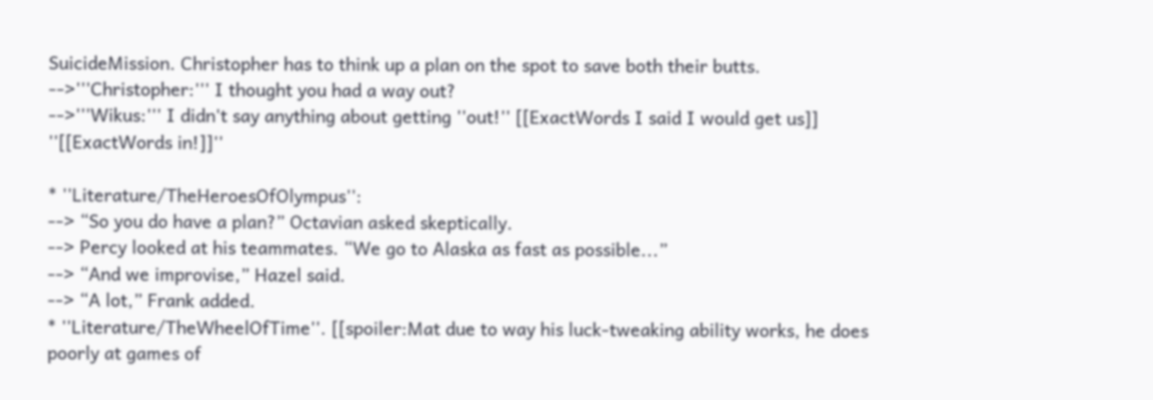SuicideMission. Christopher has to think up a plan on the spot to save both their butts.
-->'''Christopher:''' I thought you had a way out?
-->'''Wikus:''' I didn't say anything about getting ''out!'' [[ExactWords I said I would get us]] ''[[ExactWords in!]]''

* ''Literature/TheHeroesOfOlympus'':
--> “So you do have a plan?” Octavian asked skeptically.
--> Percy looked at his teammates. “We go to Alaska as fast as possible...”
--> “And we improvise,” Hazel said.
--> “A lot,” Frank added.
* ''Literature/TheWheelOfTime''. [[spoiler:Mat due to way his luck-tweaking ability works, he does poorly at games of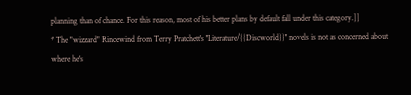planning than of chance. For this reason, most of his better plans by default fall under this category.]]
* The "wizzard" Rincewind from Terry Pratchett's ''Literature/{{Discworld}}'' novels is not as concerned about where he's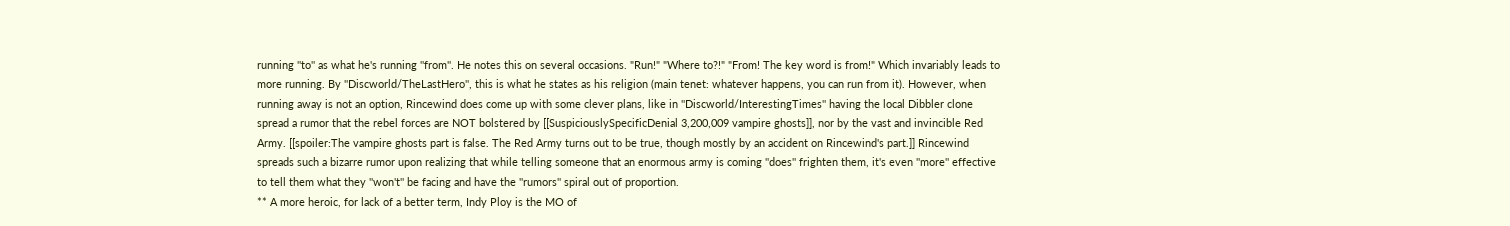running ''to'' as what he's running ''from''. He notes this on several occasions. "Run!" "Where to?!" "From! The key word is from!" Which invariably leads to more running. By ''Discworld/TheLastHero'', this is what he states as his religion (main tenet: whatever happens, you can run from it). However, when running away is not an option, Rincewind does come up with some clever plans, like in ''Discworld/InterestingTimes'' having the local Dibbler clone spread a rumor that the rebel forces are NOT bolstered by [[SuspiciouslySpecificDenial 3,200,009 vampire ghosts]], nor by the vast and invincible Red Army. [[spoiler:The vampire ghosts part is false. The Red Army turns out to be true, though mostly by an accident on Rincewind's part.]] Rincewind spreads such a bizarre rumor upon realizing that while telling someone that an enormous army is coming ''does'' frighten them, it's even ''more'' effective to tell them what they ''won't'' be facing and have the ''rumors'' spiral out of proportion.
** A more heroic, for lack of a better term, Indy Ploy is the MO of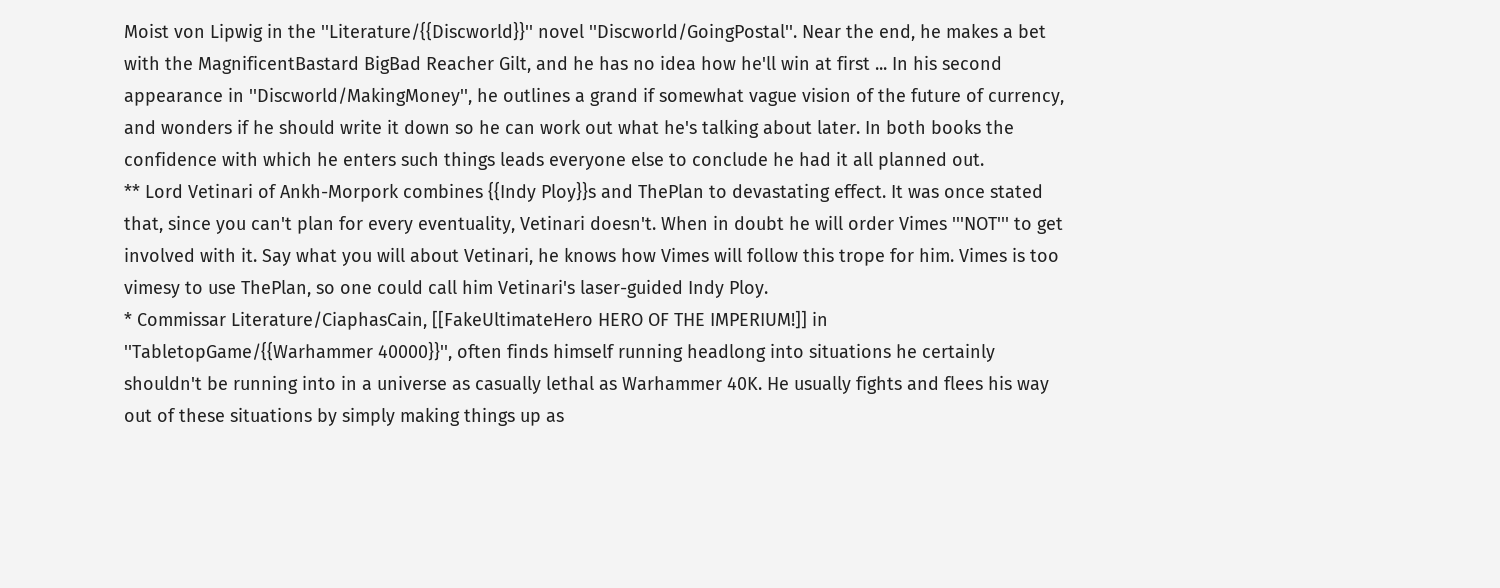Moist von Lipwig in the ''Literature/{{Discworld}}'' novel ''Discworld/GoingPostal''. Near the end, he makes a bet with the MagnificentBastard BigBad Reacher Gilt, and he has no idea how he'll win at first ... In his second appearance in ''Discworld/MakingMoney'', he outlines a grand if somewhat vague vision of the future of currency, and wonders if he should write it down so he can work out what he's talking about later. In both books the confidence with which he enters such things leads everyone else to conclude he had it all planned out.
** Lord Vetinari of Ankh-Morpork combines {{Indy Ploy}}s and ThePlan to devastating effect. It was once stated that, since you can't plan for every eventuality, Vetinari doesn't. When in doubt he will order Vimes '''NOT''' to get involved with it. Say what you will about Vetinari, he knows how Vimes will follow this trope for him. Vimes is too vimesy to use ThePlan, so one could call him Vetinari's laser-guided Indy Ploy.
* Commissar Literature/CiaphasCain, [[FakeUltimateHero HERO OF THE IMPERIUM!]] in ''TabletopGame/{{Warhammer 40000}}'', often finds himself running headlong into situations he certainly shouldn't be running into in a universe as casually lethal as Warhammer 40K. He usually fights and flees his way out of these situations by simply making things up as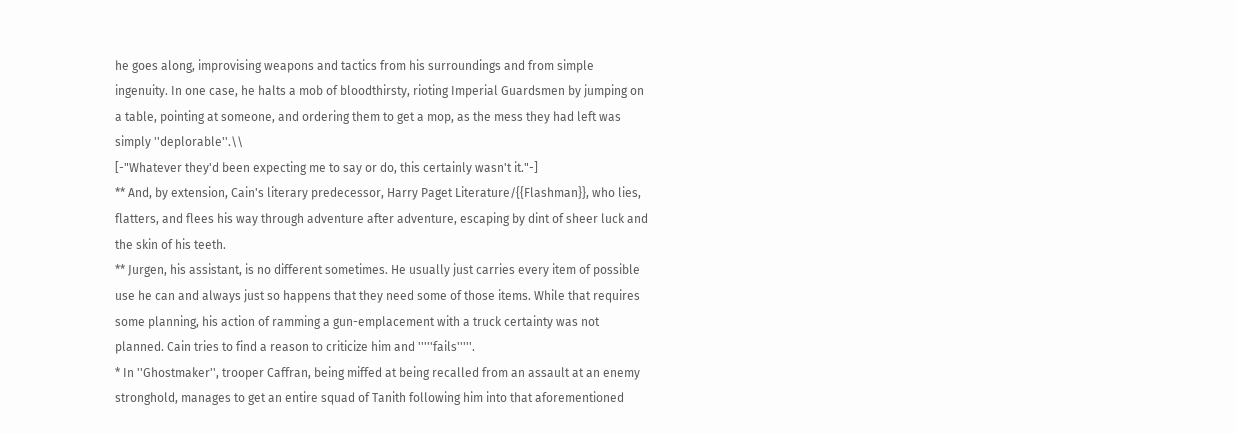he goes along, improvising weapons and tactics from his surroundings and from simple ingenuity. In one case, he halts a mob of bloodthirsty, rioting Imperial Guardsmen by jumping on a table, pointing at someone, and ordering them to get a mop, as the mess they had left was simply ''deplorable''.\\
[-"Whatever they'd been expecting me to say or do, this certainly wasn't it."-]
** And, by extension, Cain's literary predecessor, Harry Paget Literature/{{Flashman}}, who lies, flatters, and flees his way through adventure after adventure, escaping by dint of sheer luck and the skin of his teeth.
** Jurgen, his assistant, is no different sometimes. He usually just carries every item of possible use he can and always just so happens that they need some of those items. While that requires some planning, his action of ramming a gun-emplacement with a truck certainty was not planned. Cain tries to find a reason to criticize him and '''''fails'''''.
* In ''Ghostmaker'', trooper Caffran, being miffed at being recalled from an assault at an enemy stronghold, manages to get an entire squad of Tanith following him into that aforementioned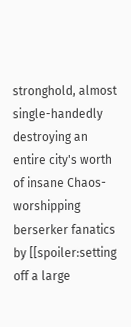stronghold, almost single-handedly destroying an entire city's worth of insane Chaos-worshipping berserker fanatics by [[spoiler:setting off a large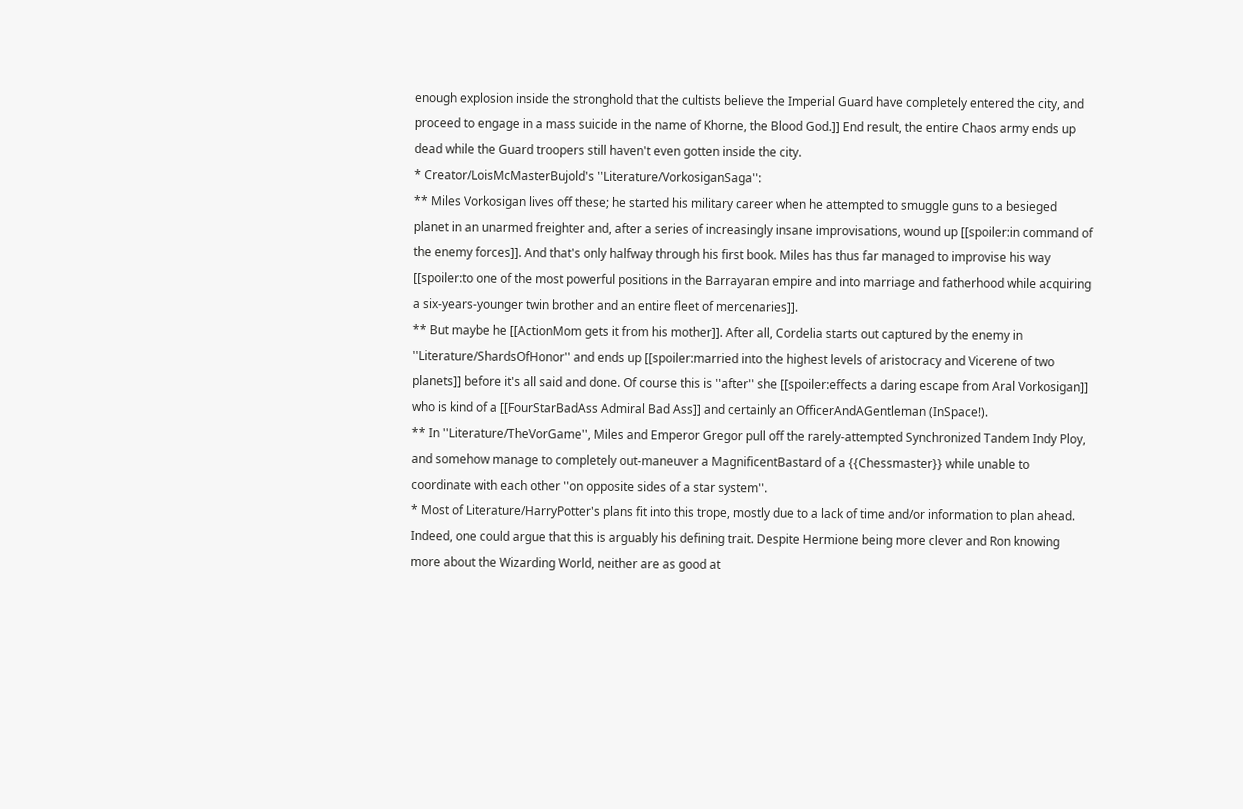enough explosion inside the stronghold that the cultists believe the Imperial Guard have completely entered the city, and proceed to engage in a mass suicide in the name of Khorne, the Blood God.]] End result, the entire Chaos army ends up dead while the Guard troopers still haven't even gotten inside the city.
* Creator/LoisMcMasterBujold's ''Literature/VorkosiganSaga'':
** Miles Vorkosigan lives off these; he started his military career when he attempted to smuggle guns to a besieged planet in an unarmed freighter and, after a series of increasingly insane improvisations, wound up [[spoiler:in command of the enemy forces]]. And that's only halfway through his first book. Miles has thus far managed to improvise his way [[spoiler:to one of the most powerful positions in the Barrayaran empire and into marriage and fatherhood while acquiring a six-years-younger twin brother and an entire fleet of mercenaries]].
** But maybe he [[ActionMom gets it from his mother]]. After all, Cordelia starts out captured by the enemy in ''Literature/ShardsOfHonor'' and ends up [[spoiler:married into the highest levels of aristocracy and Vicerene of two planets]] before it's all said and done. Of course this is ''after'' she [[spoiler:effects a daring escape from Aral Vorkosigan]] who is kind of a [[FourStarBadAss Admiral Bad Ass]] and certainly an OfficerAndAGentleman (InSpace!).
** In ''Literature/TheVorGame'', Miles and Emperor Gregor pull off the rarely-attempted Synchronized Tandem Indy Ploy, and somehow manage to completely out-maneuver a MagnificentBastard of a {{Chessmaster}} while unable to coordinate with each other ''on opposite sides of a star system''.
* Most of Literature/HarryPotter's plans fit into this trope, mostly due to a lack of time and/or information to plan ahead. Indeed, one could argue that this is arguably his defining trait. Despite Hermione being more clever and Ron knowing more about the Wizarding World, neither are as good at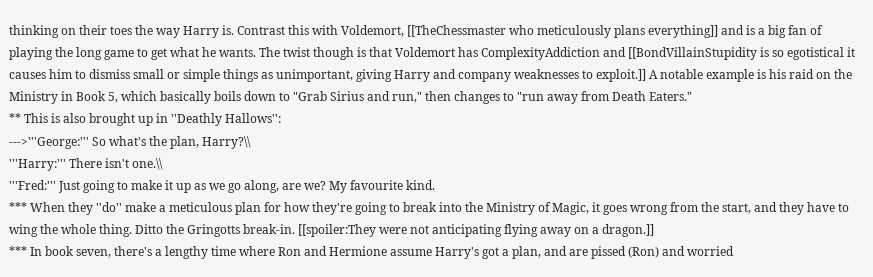thinking on their toes the way Harry is. Contrast this with Voldemort, [[TheChessmaster who meticulously plans everything]] and is a big fan of playing the long game to get what he wants. The twist though is that Voldemort has ComplexityAddiction and [[BondVillainStupidity is so egotistical it causes him to dismiss small or simple things as unimportant, giving Harry and company weaknesses to exploit.]] A notable example is his raid on the Ministry in Book 5, which basically boils down to "Grab Sirius and run," then changes to "run away from Death Eaters."
** This is also brought up in ''Deathly Hallows'':
--->'''George:''' So what's the plan, Harry?\\
'''Harry:''' There isn't one.\\
'''Fred:''' Just going to make it up as we go along, are we? My favourite kind.
*** When they ''do'' make a meticulous plan for how they're going to break into the Ministry of Magic, it goes wrong from the start, and they have to wing the whole thing. Ditto the Gringotts break-in. [[spoiler:They were not anticipating flying away on a dragon.]]
*** In book seven, there's a lengthy time where Ron and Hermione assume Harry's got a plan, and are pissed (Ron) and worried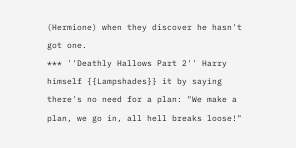(Hermione) when they discover he hasn't got one.
*** ''Deathly Hallows Part 2'' Harry himself {{Lampshades}} it by saying there's no need for a plan: "We make a plan, we go in, all hell breaks loose!"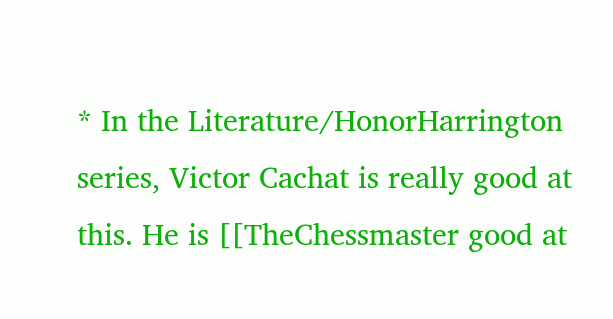* In the Literature/HonorHarrington series, Victor Cachat is really good at this. He is [[TheChessmaster good at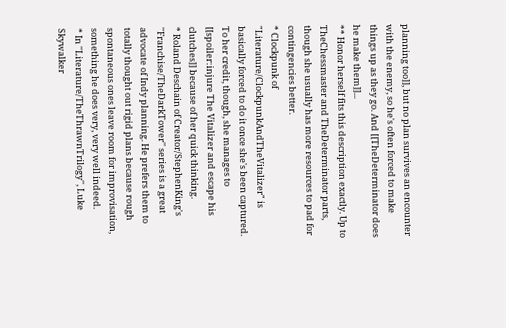planning too]], but no plan survives an encounter with the enemy, so he's often forced to make things up as they go. And [[TheDeterminator does he make them]]...
** Honor herself fits this description exactly. Up to TheChessmaster and TheDeterminator parts, though she usually has more resources to pad for contingencies better.
* Clockpunk of "Literature/ClockpunkAndTheVitalizer" is basically forced to do it once she's been captured. To her credit, though, she manages to [[spoiler:injure The Vitalizer and escape his clutches]] because of her quick thinking.
* Roland Deschain of Creator/StephenKing's ''Franchise/TheDarkTower'' series is a great advocate of Indy planning. He prefers them to totally thought out rigid plans because rough spontaneous ones leave room for improvisation, something he does very, very well indeed.
* In ''Literature/TheThrawnTrilogy'', Luke Skywalker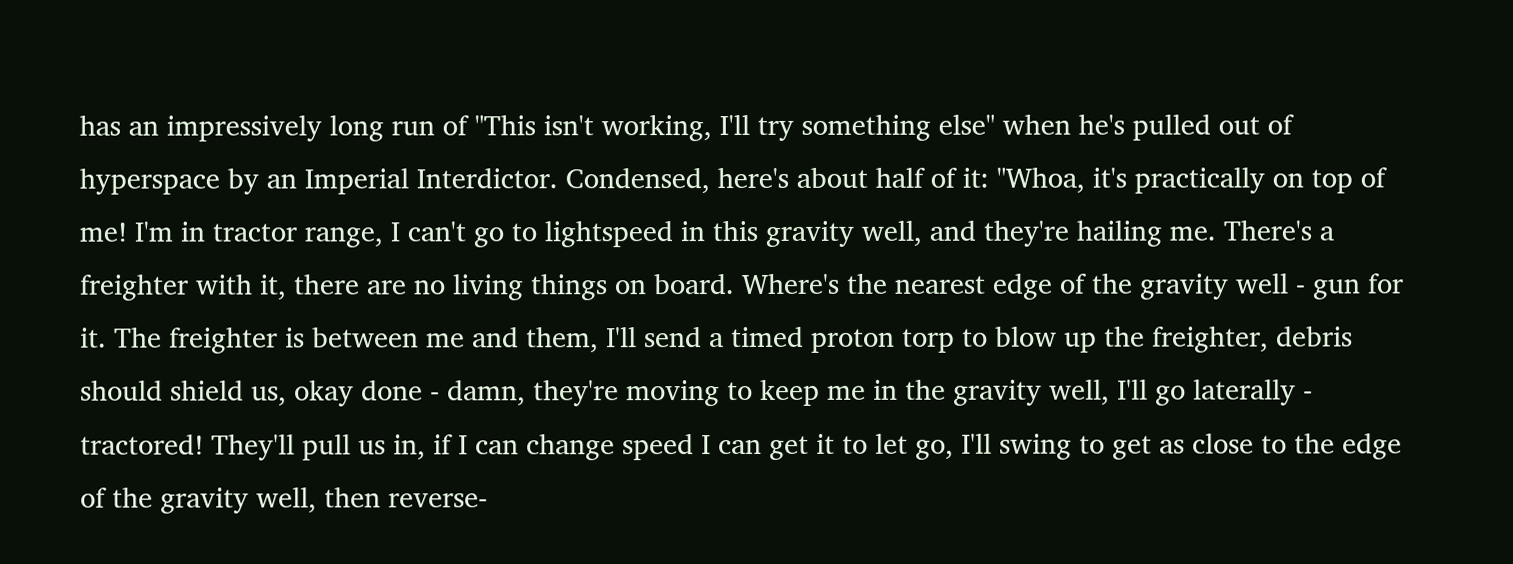has an impressively long run of "This isn't working, I'll try something else" when he's pulled out of hyperspace by an Imperial Interdictor. Condensed, here's about half of it: "Whoa, it's practically on top of me! I'm in tractor range, I can't go to lightspeed in this gravity well, and they're hailing me. There's a freighter with it, there are no living things on board. Where's the nearest edge of the gravity well - gun for it. The freighter is between me and them, I'll send a timed proton torp to blow up the freighter, debris should shield us, okay done - damn, they're moving to keep me in the gravity well, I'll go laterally - tractored! They'll pull us in, if I can change speed I can get it to let go, I'll swing to get as close to the edge of the gravity well, then reverse-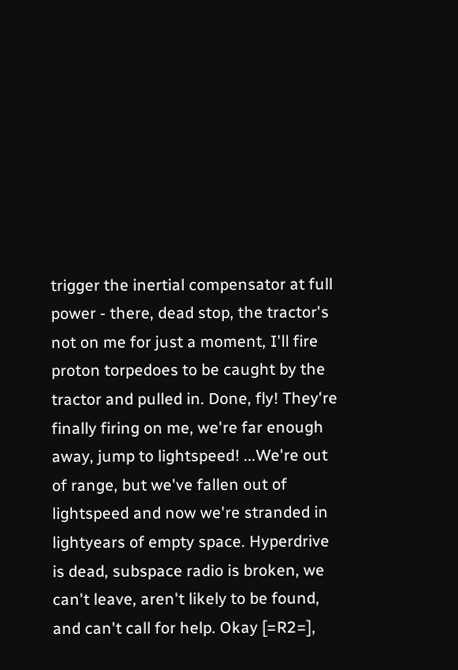trigger the inertial compensator at full power - there, dead stop, the tractor's not on me for just a moment, I'll fire proton torpedoes to be caught by the tractor and pulled in. Done, fly! They're finally firing on me, we're far enough away, jump to lightspeed! ...We're out of range, but we've fallen out of lightspeed and now we're stranded in lightyears of empty space. Hyperdrive is dead, subspace radio is broken, we can't leave, aren't likely to be found, and can't call for help. Okay [=R2=],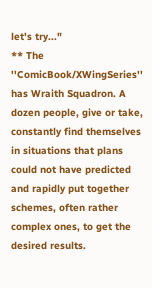let's try..."
** The ''ComicBook/XWingSeries'' has Wraith Squadron. A dozen people, give or take, constantly find themselves in situations that plans could not have predicted and rapidly put together schemes, often rather complex ones, to get the desired results.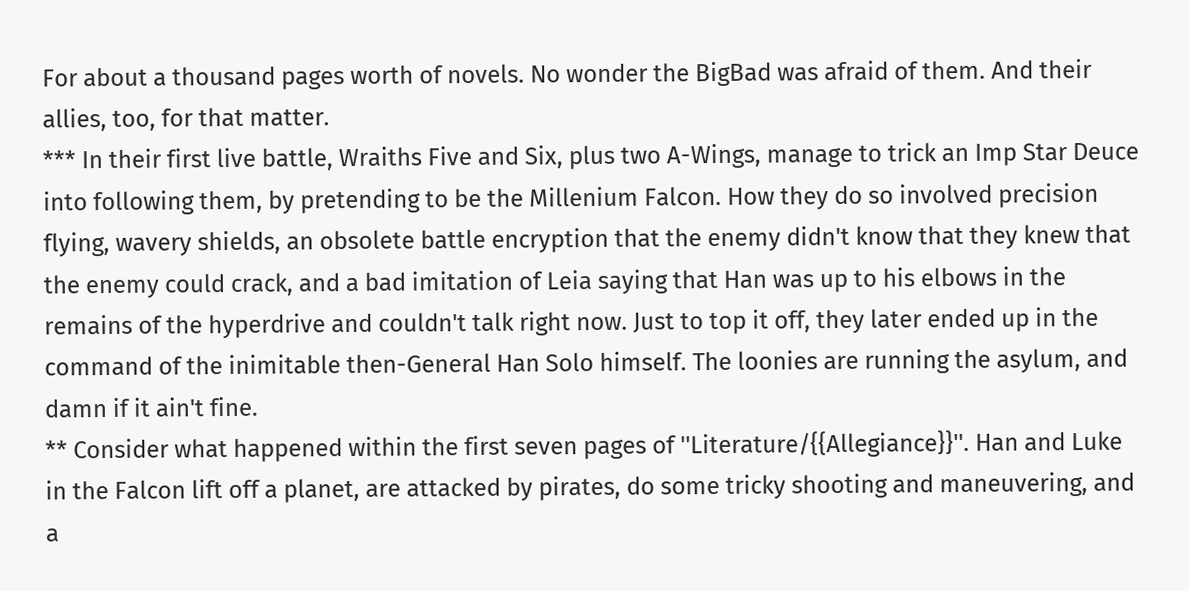For about a thousand pages worth of novels. No wonder the BigBad was afraid of them. And their allies, too, for that matter.
*** In their first live battle, Wraiths Five and Six, plus two A-Wings, manage to trick an Imp Star Deuce into following them, by pretending to be the Millenium Falcon. How they do so involved precision flying, wavery shields, an obsolete battle encryption that the enemy didn't know that they knew that the enemy could crack, and a bad imitation of Leia saying that Han was up to his elbows in the remains of the hyperdrive and couldn't talk right now. Just to top it off, they later ended up in the command of the inimitable then-General Han Solo himself. The loonies are running the asylum, and damn if it ain't fine.
** Consider what happened within the first seven pages of ''Literature/{{Allegiance}}''. Han and Luke in the Falcon lift off a planet, are attacked by pirates, do some tricky shooting and maneuvering, and a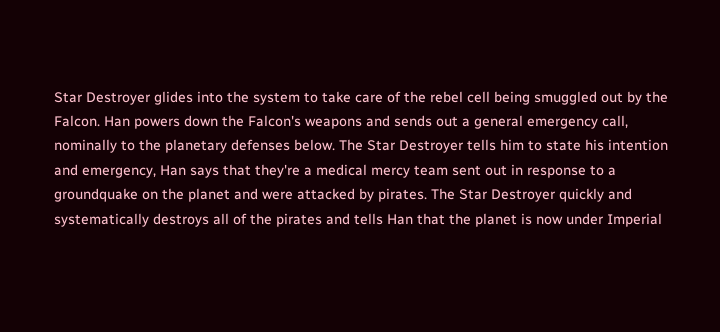Star Destroyer glides into the system to take care of the rebel cell being smuggled out by the Falcon. Han powers down the Falcon's weapons and sends out a general emergency call, nominally to the planetary defenses below. The Star Destroyer tells him to state his intention and emergency, Han says that they're a medical mercy team sent out in response to a groundquake on the planet and were attacked by pirates. The Star Destroyer quickly and systematically destroys all of the pirates and tells Han that the planet is now under Imperial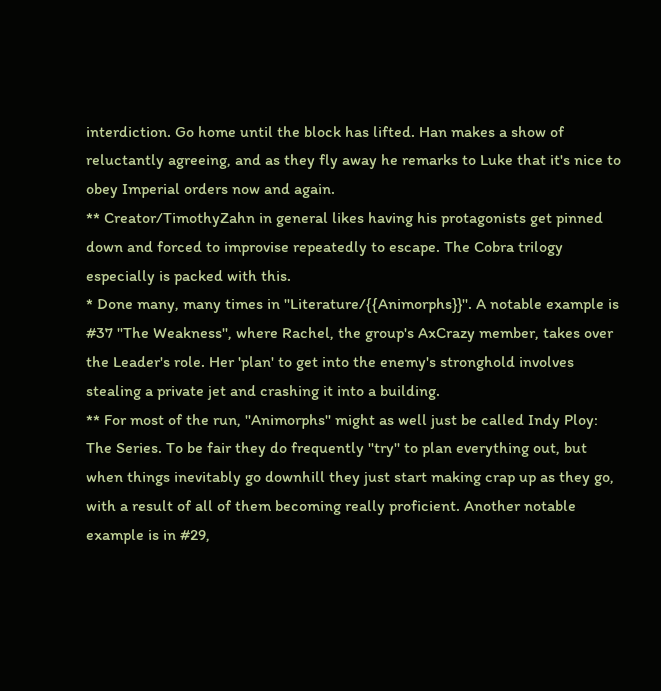interdiction. Go home until the block has lifted. Han makes a show of reluctantly agreeing, and as they fly away he remarks to Luke that it's nice to obey Imperial orders now and again.
** Creator/TimothyZahn in general likes having his protagonists get pinned down and forced to improvise repeatedly to escape. The Cobra trilogy especially is packed with this.
* Done many, many times in ''Literature/{{Animorphs}}''. A notable example is #37 ''The Weakness'', where Rachel, the group's AxCrazy member, takes over the Leader's role. Her 'plan' to get into the enemy's stronghold involves stealing a private jet and crashing it into a building.
** For most of the run, ''Animorphs'' might as well just be called Indy Ploy: The Series. To be fair they do frequently ''try'' to plan everything out, but when things inevitably go downhill they just start making crap up as they go, with a result of all of them becoming really proficient. Another notable example is in #29,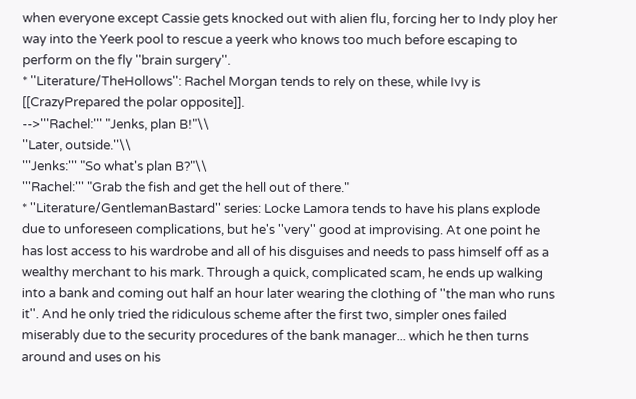when everyone except Cassie gets knocked out with alien flu, forcing her to Indy ploy her way into the Yeerk pool to rescue a yeerk who knows too much before escaping to perform on the fly ''brain surgery''.
* ''Literature/TheHollows'': Rachel Morgan tends to rely on these, while Ivy is [[CrazyPrepared the polar opposite]].
-->'''Rachel:''' "Jenks, plan B!"\\
''Later, outside.''\\
'''Jenks:''' "So what's plan B?"\\
'''Rachel:''' "Grab the fish and get the hell out of there."
* ''Literature/GentlemanBastard'' series: Locke Lamora tends to have his plans explode due to unforeseen complications, but he's ''very'' good at improvising. At one point he has lost access to his wardrobe and all of his disguises and needs to pass himself off as a wealthy merchant to his mark. Through a quick, complicated scam, he ends up walking into a bank and coming out half an hour later wearing the clothing of ''the man who runs it''. And he only tried the ridiculous scheme after the first two, simpler ones failed miserably due to the security procedures of the bank manager... which he then turns around and uses on his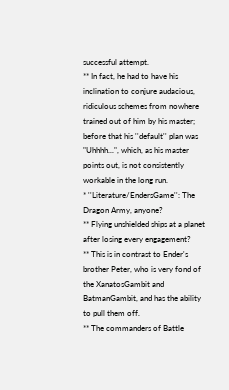successful attempt.
** In fact, he had to have his inclination to conjure audacious, ridiculous schemes from nowhere trained out of him by his master; before that his ''default'' plan was "Uhhhh...", which, as his master points out, is not consistently workable in the long run.
* ''Literature/EndersGame'': The Dragon Army, anyone?
** Flying unshielded ships at a planet after losing every engagement?
** This is in contrast to Ender's brother Peter, who is very fond of the XanatosGambit and BatmanGambit, and has the ability to pull them off.
** The commanders of Battle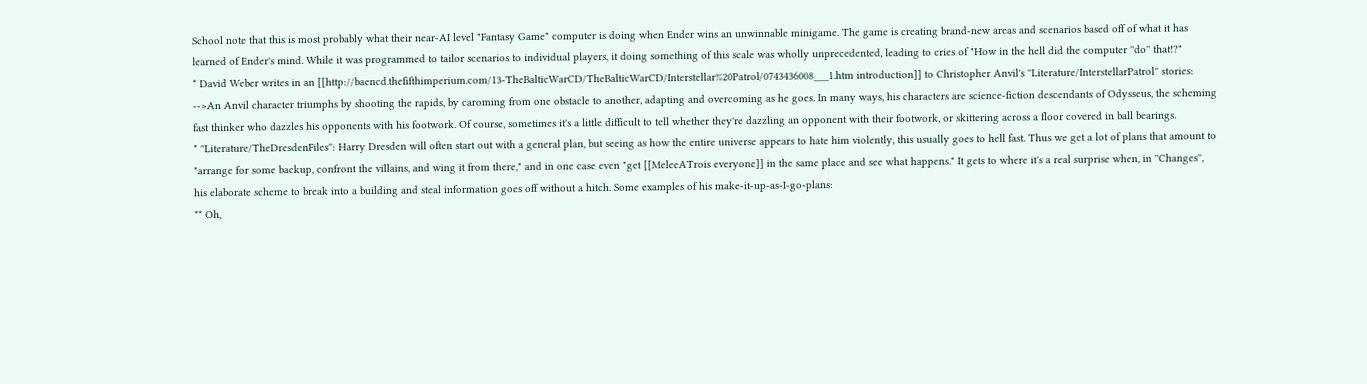School note that this is most probably what their near-AI level "Fantasy Game" computer is doing when Ender wins an unwinnable minigame. The game is creating brand-new areas and scenarios based off of what it has learned of Ender's mind. While it was programmed to tailor scenarios to individual players, it doing something of this scale was wholly unprecedented, leading to cries of "How in the hell did the computer ''do'' that!?"
* David Weber writes in an [[http://baencd.thefifthimperium.com/13-TheBalticWarCD/TheBalticWarCD/Interstellar%20Patrol/0743436008___1.htm introduction]] to Christopher Anvil's ''Literature/InterstellarPatrol'' stories:
-->An Anvil character triumphs by shooting the rapids, by caroming from one obstacle to another, adapting and overcoming as he goes. In many ways, his characters are science-fiction descendants of Odysseus, the scheming fast thinker who dazzles his opponents with his footwork. Of course, sometimes it's a little difficult to tell whether they're dazzling an opponent with their footwork, or skittering across a floor covered in ball bearings.
* ''Literature/TheDresdenFiles'': Harry Dresden will often start out with a general plan, but seeing as how the entire universe appears to hate him violently, this usually goes to hell fast. Thus we get a lot of plans that amount to "arrange for some backup, confront the villains, and wing it from there," and in one case even "get [[MeleeATrois everyone]] in the same place and see what happens." It gets to where it's a real surprise when, in ''Changes'', his elaborate scheme to break into a building and steal information goes off without a hitch. Some examples of his make-it-up-as-I-go-plans:
** Oh,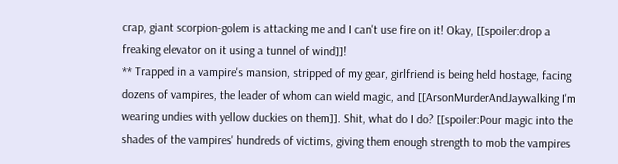crap, giant scorpion-golem is attacking me and I can't use fire on it! Okay, [[spoiler:drop a freaking elevator on it using a tunnel of wind]]!
** Trapped in a vampire's mansion, stripped of my gear, girlfriend is being held hostage, facing dozens of vampires, the leader of whom can wield magic, and [[ArsonMurderAndJaywalking I'm wearing undies with yellow duckies on them]]. Shit, what do I do? [[spoiler:Pour magic into the shades of the vampires' hundreds of victims, giving them enough strength to mob the vampires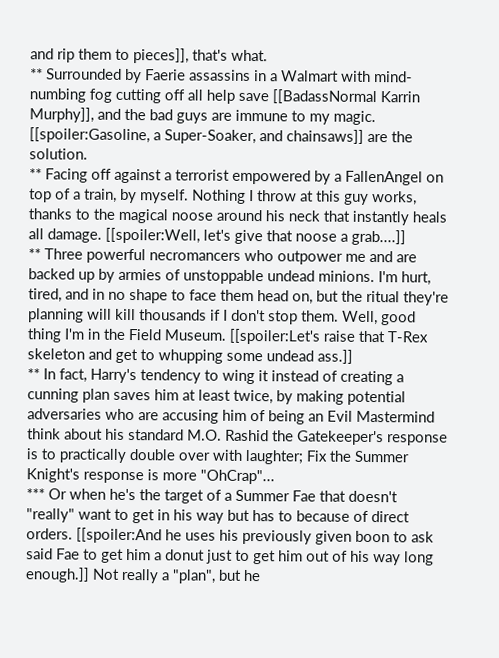and rip them to pieces]], that's what.
** Surrounded by Faerie assassins in a Walmart with mind-numbing fog cutting off all help save [[BadassNormal Karrin Murphy]], and the bad guys are immune to my magic. [[spoiler:Gasoline, a Super-Soaker, and chainsaws]] are the solution.
** Facing off against a terrorist empowered by a FallenAngel on top of a train, by myself. Nothing I throw at this guy works, thanks to the magical noose around his neck that instantly heals all damage. [[spoiler:Well, let's give that noose a grab....]]
** Three powerful necromancers who outpower me and are backed up by armies of unstoppable undead minions. I'm hurt, tired, and in no shape to face them head on, but the ritual they're planning will kill thousands if I don't stop them. Well, good thing I'm in the Field Museum. [[spoiler:Let's raise that T-Rex skeleton and get to whupping some undead ass.]]
** In fact, Harry's tendency to wing it instead of creating a cunning plan saves him at least twice, by making potential adversaries who are accusing him of being an Evil Mastermind think about his standard M.O. Rashid the Gatekeeper's response is to practically double over with laughter; Fix the Summer Knight's response is more "OhCrap"...
*** Or when he's the target of a Summer Fae that doesn't "really" want to get in his way but has to because of direct orders. [[spoiler:And he uses his previously given boon to ask said Fae to get him a donut just to get him out of his way long enough.]] Not really a "plan", but he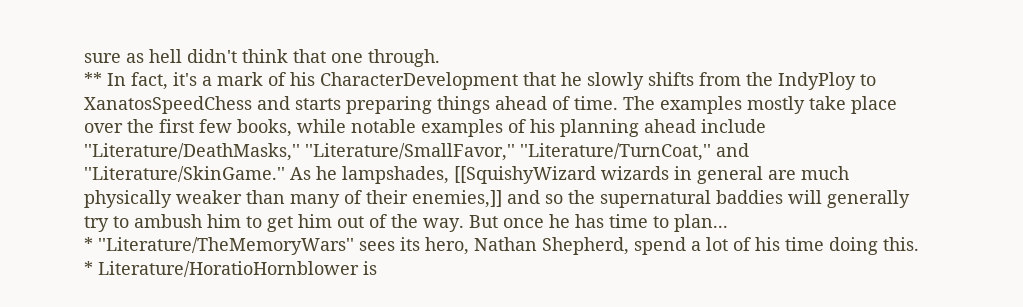sure as hell didn't think that one through.
** In fact, it's a mark of his CharacterDevelopment that he slowly shifts from the IndyPloy to XanatosSpeedChess and starts preparing things ahead of time. The examples mostly take place over the first few books, while notable examples of his planning ahead include ''Literature/DeathMasks,'' ''Literature/SmallFavor,'' ''Literature/TurnCoat,'' and ''Literature/SkinGame.'' As he lampshades, [[SquishyWizard wizards in general are much physically weaker than many of their enemies,]] and so the supernatural baddies will generally try to ambush him to get him out of the way. But once he has time to plan...
* ''Literature/TheMemoryWars'' sees its hero, Nathan Shepherd, spend a lot of his time doing this.
* Literature/HoratioHornblower is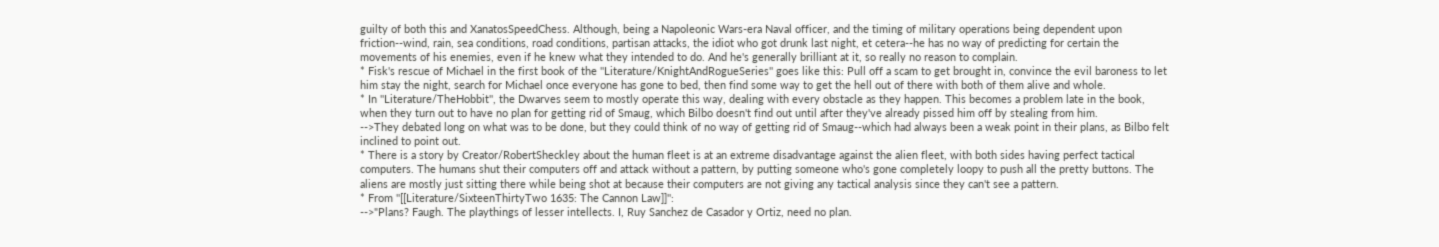guilty of both this and XanatosSpeedChess. Although, being a Napoleonic Wars-era Naval officer, and the timing of military operations being dependent upon friction--wind, rain, sea conditions, road conditions, partisan attacks, the idiot who got drunk last night, et cetera--he has no way of predicting for certain the movements of his enemies, even if he knew what they intended to do. And he's generally brilliant at it, so really no reason to complain.
* Fisk's rescue of Michael in the first book of the ''Literature/KnightAndRogueSeries'' goes like this: Pull off a scam to get brought in, convince the evil baroness to let him stay the night, search for Michael once everyone has gone to bed, then find some way to get the hell out of there with both of them alive and whole.
* In ''Literature/TheHobbit'', the Dwarves seem to mostly operate this way, dealing with every obstacle as they happen. This becomes a problem late in the book, when they turn out to have no plan for getting rid of Smaug, which Bilbo doesn't find out until after they've already pissed him off by stealing from him.
-->They debated long on what was to be done, but they could think of no way of getting rid of Smaug--which had always been a weak point in their plans, as Bilbo felt inclined to point out.
* There is a story by Creator/RobertSheckley about the human fleet is at an extreme disadvantage against the alien fleet, with both sides having perfect tactical computers. The humans shut their computers off and attack without a pattern, by putting someone who's gone completely loopy to push all the pretty buttons. The aliens are mostly just sitting there while being shot at because their computers are not giving any tactical analysis since they can't see a pattern.
* From ''[[Literature/SixteenThirtyTwo 1635: The Cannon Law]]'':
-->"Plans? Faugh. The playthings of lesser intellects. I, Ruy Sanchez de Casador y Ortiz, need no plan.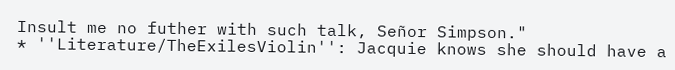Insult me no futher with such talk, Señor Simpson."
* ''Literature/TheExilesViolin'': Jacquie knows she should have a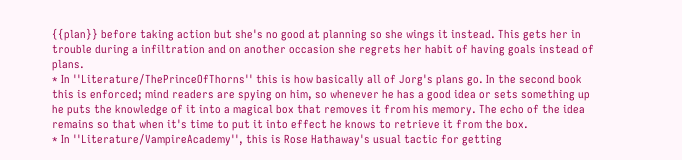{{plan}} before taking action but she's no good at planning so she wings it instead. This gets her in trouble during a infiltration and on another occasion she regrets her habit of having goals instead of plans.
* In ''Literature/ThePrinceOfThorns'' this is how basically all of Jorg's plans go. In the second book this is enforced; mind readers are spying on him, so whenever he has a good idea or sets something up he puts the knowledge of it into a magical box that removes it from his memory. The echo of the idea remains so that when it's time to put it into effect he knows to retrieve it from the box.
* In ''Literature/VampireAcademy'', this is Rose Hathaway's usual tactic for getting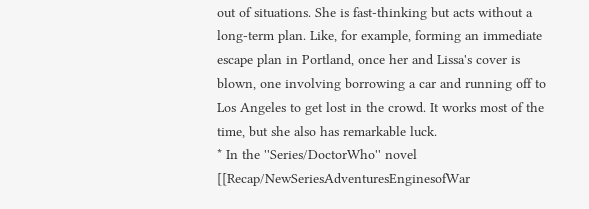out of situations. She is fast-thinking but acts without a long-term plan. Like, for example, forming an immediate escape plan in Portland, once her and Lissa's cover is blown, one involving borrowing a car and running off to Los Angeles to get lost in the crowd. It works most of the time, but she also has remarkable luck.
* In the ''Series/DoctorWho'' novel [[Recap/NewSeriesAdventuresEnginesofWar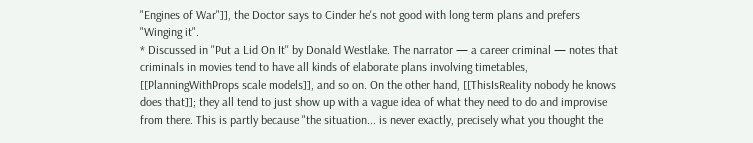"Engines of War"]], the Doctor says to Cinder he's not good with long term plans and prefers "Winging it".
* Discussed in ''Put a Lid On It'' by Donald Westlake. The narrator — a career criminal — notes that criminals in movies tend to have all kinds of elaborate plans involving timetables, [[PlanningWithProps scale models]], and so on. On the other hand, [[ThisIsReality nobody he knows does that]]; they all tend to just show up with a vague idea of what they need to do and improvise from there. This is partly because "the situation... is never exactly, precisely what you thought the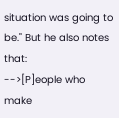situation was going to be." But he also notes that:
-->[P]eople who make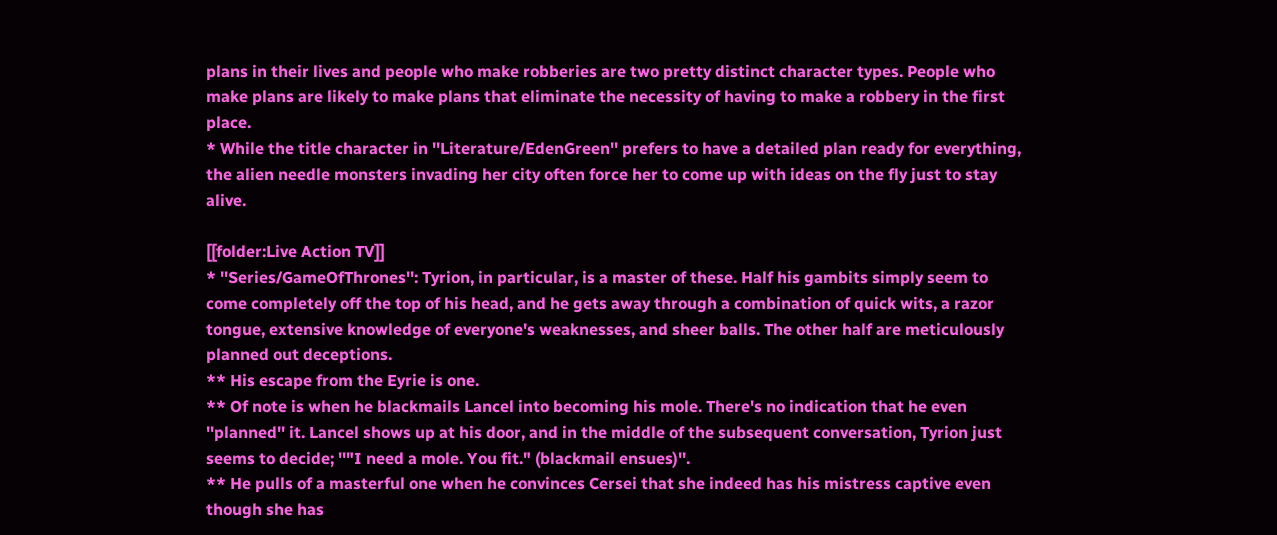plans in their lives and people who make robberies are two pretty distinct character types. People who make plans are likely to make plans that eliminate the necessity of having to make a robbery in the first place.
* While the title character in ''Literature/EdenGreen'' prefers to have a detailed plan ready for everything, the alien needle monsters invading her city often force her to come up with ideas on the fly just to stay alive.

[[folder:Live Action TV]]
* ''Series/GameOfThrones'': Tyrion, in particular, is a master of these. Half his gambits simply seem to come completely off the top of his head, and he gets away through a combination of quick wits, a razor tongue, extensive knowledge of everyone's weaknesses, and sheer balls. The other half are meticulously planned out deceptions.
** His escape from the Eyrie is one.
** Of note is when he blackmails Lancel into becoming his mole. There's no indication that he even ''planned'' it. Lancel shows up at his door, and in the middle of the subsequent conversation, Tyrion just seems to decide; ''"I need a mole. You fit." (blackmail ensues)''.
** He pulls of a masterful one when he convinces Cersei that she indeed has his mistress captive even though she has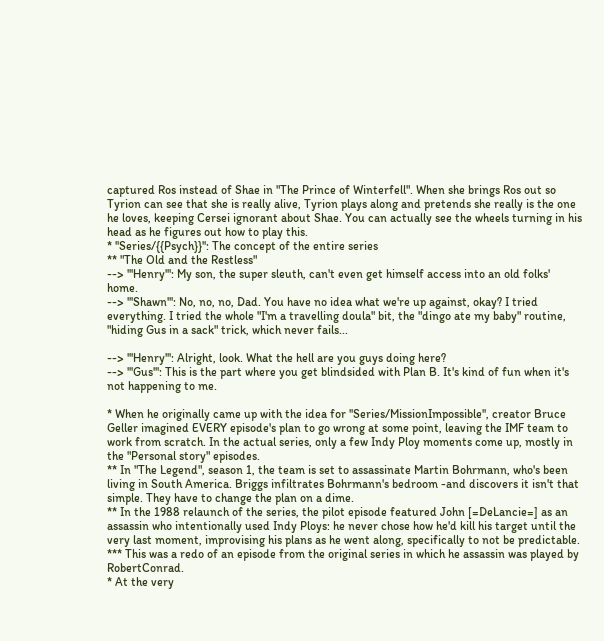captured Ros instead of Shae in "The Prince of Winterfell". When she brings Ros out so Tyrion can see that she is really alive, Tyrion plays along and pretends she really is the one he loves, keeping Cersei ignorant about Shae. You can actually see the wheels turning in his head as he figures out how to play this.
* ''Series/{{Psych}}'': The concept of the entire series
** "The Old and the Restless"
--> '''Henry''': My son, the super sleuth, can't even get himself access into an old folks' home.
--> '''Shawn''': No, no, no, Dad. You have no idea what we're up against, okay? I tried everything. I tried the whole "I'm a travelling doula" bit, the "dingo ate my baby" routine, "hiding Gus in a sack" trick, which never fails...

--> '''Henry''': Alright, look. What the hell are you guys doing here?
--> '''Gus''': This is the part where you get blindsided with Plan B. It's kind of fun when it's not happening to me.

* When he originally came up with the idea for ''Series/MissionImpossible'', creator Bruce Geller imagined EVERY episode's plan to go wrong at some point, leaving the IMF team to work from scratch. In the actual series, only a few Indy Ploy moments come up, mostly in the "Personal story" episodes.
** In "The Legend", season 1, the team is set to assassinate Martin Bohrmann, who's been living in South America. Briggs infiltrates Bohrmann's bedroom -and discovers it isn't that simple. They have to change the plan on a dime.
** In the 1988 relaunch of the series, the pilot episode featured John [=DeLancie=] as an assassin who intentionally used Indy Ploys: he never chose how he'd kill his target until the very last moment, improvising his plans as he went along, specifically to not be predictable.
*** This was a redo of an episode from the original series in which he assassin was played by RobertConrad.
* At the very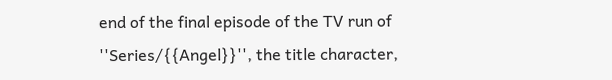end of the final episode of the TV run of ''Series/{{Angel}}'', the title character,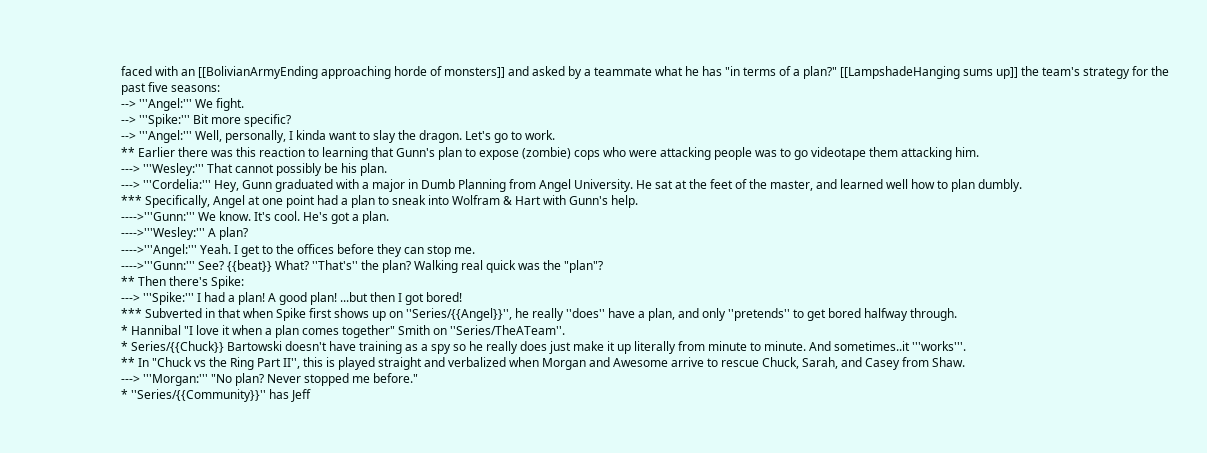faced with an [[BolivianArmyEnding approaching horde of monsters]] and asked by a teammate what he has "in terms of a plan?" [[LampshadeHanging sums up]] the team's strategy for the past five seasons:
--> '''Angel:''' We fight.
--> '''Spike:''' Bit more specific?
--> '''Angel:''' Well, personally, I kinda want to slay the dragon. Let's go to work.
** Earlier there was this reaction to learning that Gunn's plan to expose (zombie) cops who were attacking people was to go videotape them attacking him.
---> '''Wesley:''' That cannot possibly be his plan.
---> '''Cordelia:''' Hey, Gunn graduated with a major in Dumb Planning from Angel University. He sat at the feet of the master, and learned well how to plan dumbly.
*** Specifically, Angel at one point had a plan to sneak into Wolfram & Hart with Gunn's help.
---->'''Gunn:''' We know. It's cool. He's got a plan.
---->'''Wesley:''' A plan?
---->'''Angel:''' Yeah. I get to the offices before they can stop me.
---->'''Gunn:''' See? {{beat}} What? ''That's'' the plan? Walking real quick was the "plan"?
** Then there's Spike:
---> '''Spike:''' I had a plan! A good plan! ...but then I got bored!
*** Subverted in that when Spike first shows up on ''Series/{{Angel}}'', he really ''does'' have a plan, and only ''pretends'' to get bored halfway through.
* Hannibal "I love it when a plan comes together" Smith on ''Series/TheATeam''.
* Series/{{Chuck}} Bartowski doesn't have training as a spy so he really does just make it up literally from minute to minute. And sometimes..it '''works'''.
** In "Chuck vs the Ring Part II'', this is played straight and verbalized when Morgan and Awesome arrive to rescue Chuck, Sarah, and Casey from Shaw.
---> '''Morgan:''' "No plan? Never stopped me before."
* ''Series/{{Community}}'' has Jeff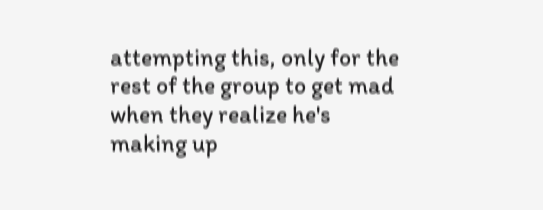attempting this, only for the rest of the group to get mad when they realize he's making up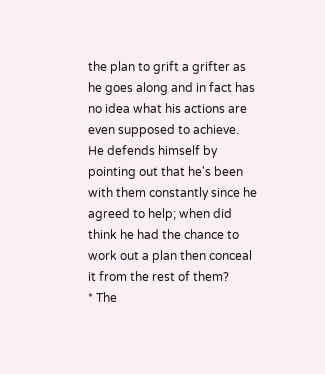the plan to grift a grifter as he goes along and in fact has no idea what his actions are even supposed to achieve. He defends himself by pointing out that he's been with them constantly since he agreed to help; when did think he had the chance to work out a plan then conceal it from the rest of them?
* The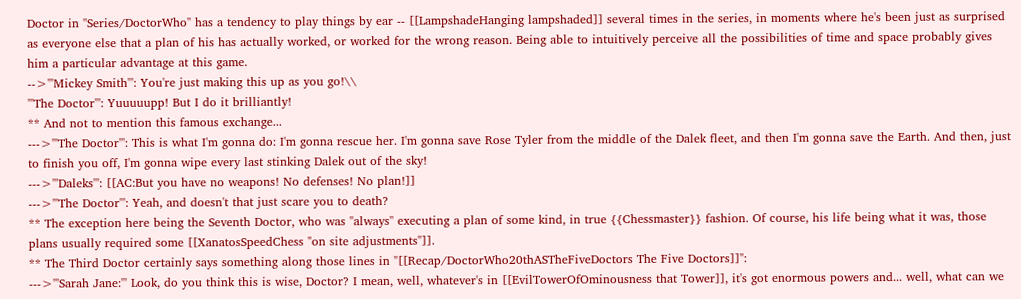Doctor in ''Series/DoctorWho'' has a tendency to play things by ear -- [[LampshadeHanging lampshaded]] several times in the series, in moments where he's been just as surprised as everyone else that a plan of his has actually worked, or worked for the wrong reason. Being able to intuitively perceive all the possibilities of time and space probably gives him a particular advantage at this game.
-->'''Mickey Smith''': You're just making this up as you go!\\
'''The Doctor''': Yuuuuupp! But I do it brilliantly!
** And not to mention this famous exchange...
--->'''The Doctor''': This is what I'm gonna do: I'm gonna rescue her. I'm gonna save Rose Tyler from the middle of the Dalek fleet, and then I'm gonna save the Earth. And then, just to finish you off, I'm gonna wipe every last stinking Dalek out of the sky!
--->'''Daleks''': [[AC:But you have no weapons! No defenses! No plan!]]
--->'''The Doctor''': Yeah, and doesn't that just scare you to death?
** The exception here being the Seventh Doctor, who was ''always'' executing a plan of some kind, in true {{Chessmaster}} fashion. Of course, his life being what it was, those plans usually required some [[XanatosSpeedChess "on site adjustments"]].
** The Third Doctor certainly says something along those lines in "[[Recap/DoctorWho20thASTheFiveDoctors The Five Doctors]]":
--->'''Sarah Jane:''' Look, do you think this is wise, Doctor? I mean, well, whatever's in [[EvilTowerOfOminousness that Tower]], it's got enormous powers and... well, what can we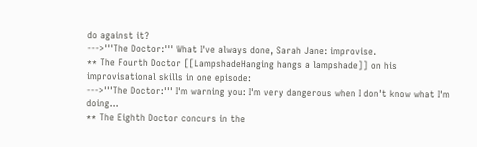do against it?
--->'''The Doctor:''' What I've always done, Sarah Jane: improvise.
** The Fourth Doctor [[LampshadeHanging hangs a lampshade]] on his improvisational skills in one episode:
--->'''The Doctor:''' I'm warning you: I'm very dangerous when I don't know what I'm doing...
** The Eighth Doctor concurs in the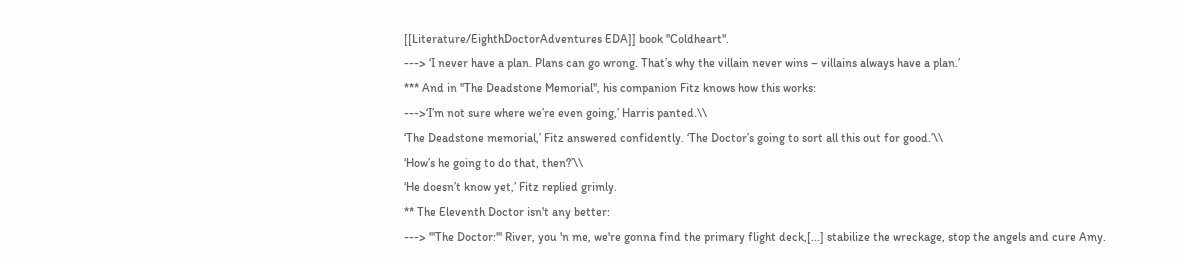[[Literature/EighthDoctorAdventures EDA]] book ''Coldheart''.
---> ‘I never have a plan. Plans can go wrong. That’s why the villain never wins – villains always have a plan.’
*** And in ''The Deadstone Memorial'', his companion Fitz knows how this works:
--->‘I’m not sure where we’re even going,’ Harris panted.\\
‘The Deadstone memorial,’ Fitz answered confidently. ‘The Doctor’s going to sort all this out for good.’\\
‘How’s he going to do that, then?’\\
‘He doesn’t know yet,’ Fitz replied grimly.
** The Eleventh Doctor isn't any better:
---> '''The Doctor:''' River, you 'n me, we're gonna find the primary flight deck,[...] stabilize the wreckage, stop the angels and cure Amy.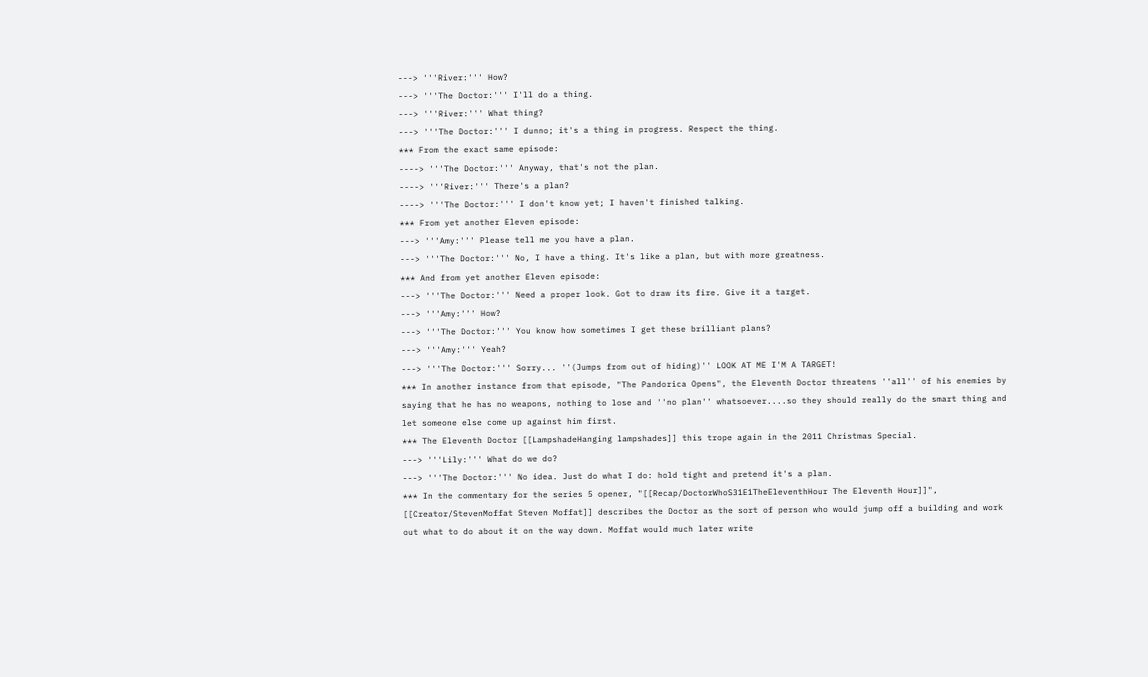---> '''River:''' How?
---> '''The Doctor:''' I'll do a thing.
---> '''River:''' What thing?
---> '''The Doctor:''' I dunno; it's a thing in progress. Respect the thing.
*** From the exact same episode:
----> '''The Doctor:''' Anyway, that's not the plan.
----> '''River:''' There's a plan?
----> '''The Doctor:''' I don't know yet; I haven't finished talking.
*** From yet another Eleven episode:
---> '''Amy:''' Please tell me you have a plan.
---> '''The Doctor:''' No, I have a thing. It's like a plan, but with more greatness.
*** And from yet another Eleven episode:
---> '''The Doctor:''' Need a proper look. Got to draw its fire. Give it a target.
---> '''Amy:''' How?
---> '''The Doctor:''' You know how sometimes I get these brilliant plans?
---> '''Amy:''' Yeah?
---> '''The Doctor:''' Sorry... ''(Jumps from out of hiding)'' LOOK AT ME I'M A TARGET!
*** In another instance from that episode, "The Pandorica Opens", the Eleventh Doctor threatens ''all'' of his enemies by saying that he has no weapons, nothing to lose and ''no plan'' whatsoever....so they should really do the smart thing and let someone else come up against him first.
*** The Eleventh Doctor [[LampshadeHanging lampshades]] this trope again in the 2011 Christmas Special.
---> '''Lily:''' What do we do?
---> '''The Doctor:''' No idea. Just do what I do: hold tight and pretend it's a plan.
*** In the commentary for the series 5 opener, "[[Recap/DoctorWhoS31E1TheEleventhHour The Eleventh Hour]]", [[Creator/StevenMoffat Steven Moffat]] describes the Doctor as the sort of person who would jump off a building and work out what to do about it on the way down. Moffat would much later write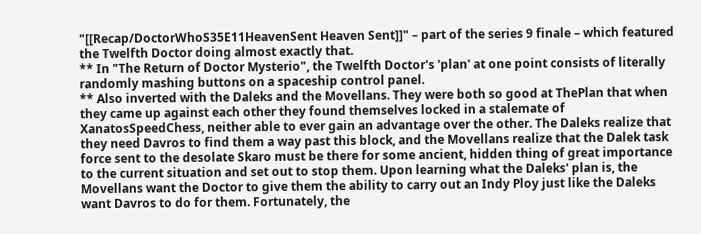"[[Recap/DoctorWhoS35E11HeavenSent Heaven Sent]]" – part of the series 9 finale – which featured the Twelfth Doctor doing almost exactly that.
** In "The Return of Doctor Mysterio", the Twelfth Doctor's 'plan' at one point consists of literally randomly mashing buttons on a spaceship control panel.
** Also inverted with the Daleks and the Movellans. They were both so good at ThePlan that when they came up against each other they found themselves locked in a stalemate of XanatosSpeedChess, neither able to ever gain an advantage over the other. The Daleks realize that they need Davros to find them a way past this block, and the Movellans realize that the Dalek task force sent to the desolate Skaro must be there for some ancient, hidden thing of great importance to the current situation and set out to stop them. Upon learning what the Daleks' plan is, the Movellans want the Doctor to give them the ability to carry out an Indy Ploy just like the Daleks want Davros to do for them. Fortunately, the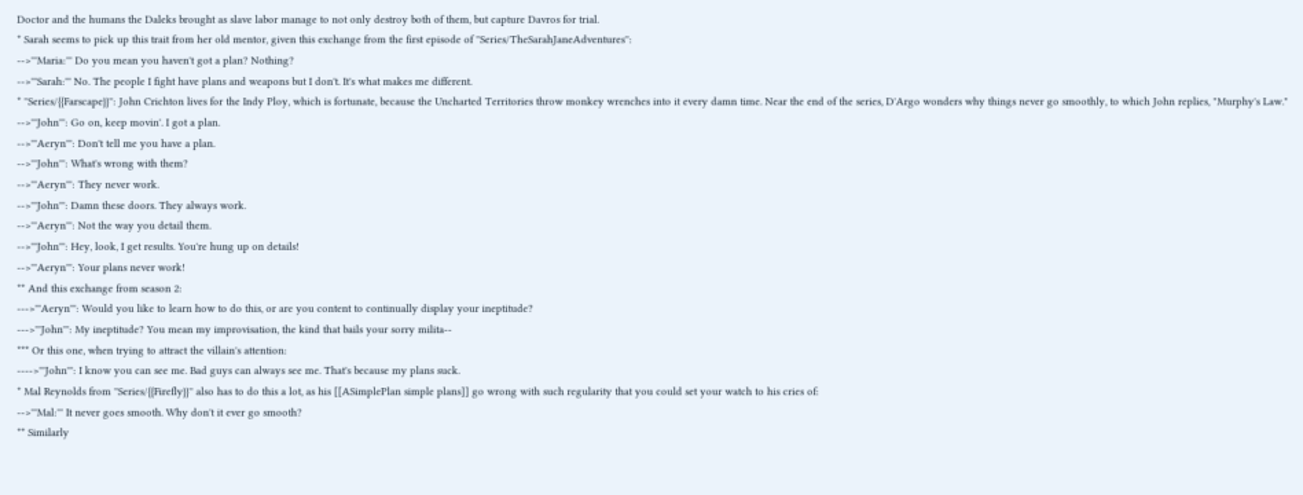Doctor and the humans the Daleks brought as slave labor manage to not only destroy both of them, but capture Davros for trial.
* Sarah seems to pick up this trait from her old mentor, given this exchange from the first episode of ''Series/TheSarahJaneAdventures'':
-->'''Maria:''' Do you mean you haven't got a plan? Nothing?
-->'''Sarah:''' No. The people I fight have plans and weapons but I don't. It's what makes me different.
* ''Series/{{Farscape}}'': John Crichton lives for the Indy Ploy, which is fortunate, because the Uncharted Territories throw monkey wrenches into it every damn time. Near the end of the series, D'Argo wonders why things never go smoothly, to which John replies, "Murphy's Law."
-->'''John''': Go on, keep movin'. I got a plan.
-->'''Aeryn''': Don't tell me you have a plan.
-->'''John''': What's wrong with them?
-->'''Aeryn''': They never work.
-->'''John''': Damn these doors. They always work.
-->'''Aeryn''': Not the way you detail them.
-->'''John''': Hey, look, I get results. You're hung up on details!
-->'''Aeryn''': Your plans never work!
** And this exchange from season 2:
--->'''Aeryn''': Would you like to learn how to do this, or are you content to continually display your ineptitude?
--->'''John''': My ineptitude? You mean my improvisation, the kind that bails your sorry milita--
*** Or this one, when trying to attract the villain's attention:
---->'''John''': I know you can see me. Bad guys can always see me. That's because my plans suck.
* Mal Reynolds from ''Series/{{Firefly}}'' also has to do this a lot, as his [[ASimplePlan simple plans]] go wrong with such regularity that you could set your watch to his cries of:
-->'''Mal:''' It never goes smooth. Why don't it ever go smooth?
** Similarly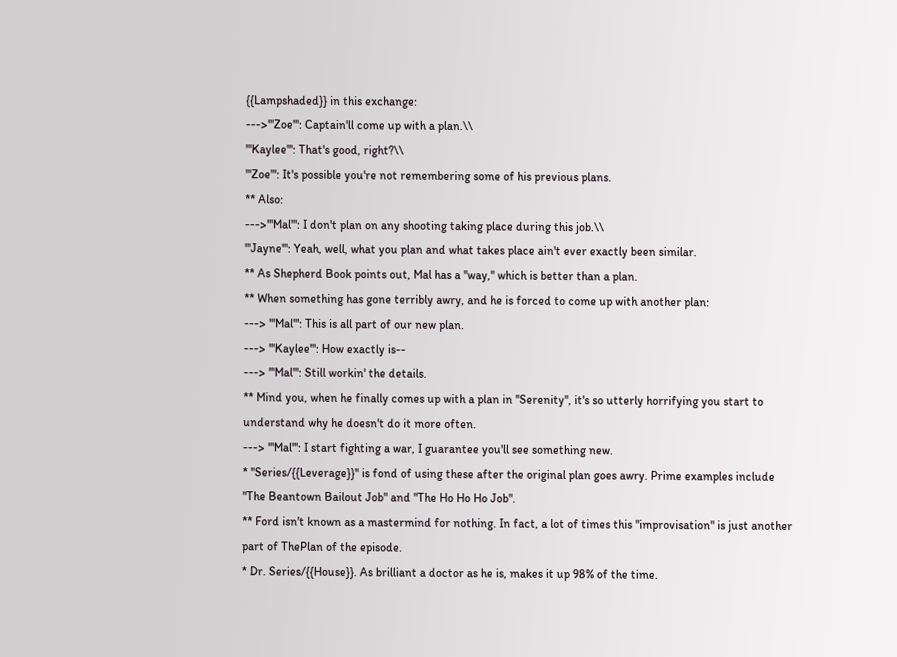{{Lampshaded}} in this exchange:
--->'''Zoe''': Captain'll come up with a plan.\\
'''Kaylee''': That's good, right?\\
'''Zoe''': It's possible you're not remembering some of his previous plans.
** Also:
--->'''Mal''': I don't plan on any shooting taking place during this job.\\
'''Jayne''': Yeah, well, what you plan and what takes place ain't ever exactly been similar.
** As Shepherd Book points out, Mal has a ''way,'' which is better than a plan.
** When something has gone terribly awry, and he is forced to come up with another plan:
---> '''Mal''': This is all part of our new plan.
---> '''Kaylee''': How exactly is--
---> '''Mal''': Still workin' the details.
** Mind you, when he finally comes up with a plan in ''Serenity'', it's so utterly horrifying you start to understand why he doesn't do it more often.
---> '''Mal''': I start fighting a war, I guarantee you'll see something new.
* ''Series/{{Leverage}}'' is fond of using these after the original plan goes awry. Prime examples include "The Beantown Bailout Job" and "The Ho Ho Ho Job".
** Ford isn't known as a mastermind for nothing. In fact, a lot of times this "improvisation" is just another part of ThePlan of the episode.
* Dr. Series/{{House}}. As brilliant a doctor as he is, makes it up 98% of the time.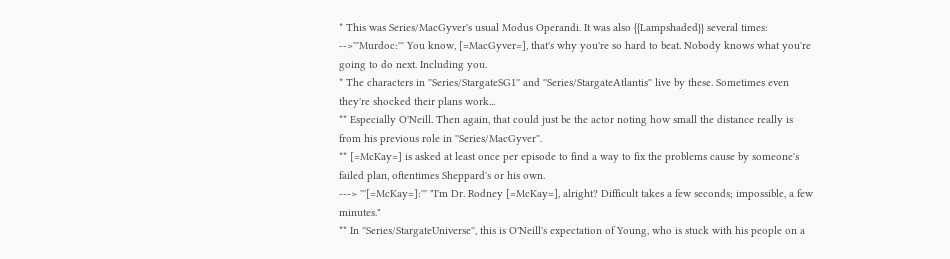* This was Series/MacGyver's usual Modus Operandi. It was also {{Lampshaded}} several times:
-->'''Murdoc:''' You know, [=MacGyver=], that's why you're so hard to beat. Nobody knows what you're going to do next. Including you.
* The characters in ''Series/StargateSG1'' and ''Series/StargateAtlantis'' live by these. Sometimes even they're shocked their plans work...
** Especially O'Neill. Then again, that could just be the actor noting how small the distance really is from his previous role in ''Series/MacGyver''.
** [=McKay=] is asked at least once per episode to find a way to fix the problems cause by someone's failed plan, oftentimes Sheppard's or his own.
---> '''[=McKay=]:''' "I'm Dr. Rodney [=McKay=], alright? Difficult takes a few seconds; impossible, a few minutes."
** In ''Series/StargateUniverse'', this is O'Neill's expectation of Young, who is stuck with his people on a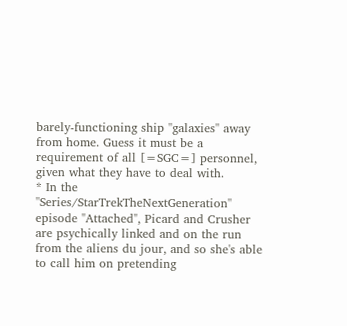barely-functioning ship ''galaxies'' away from home. Guess it must be a requirement of all [=SGC=] personnel, given what they have to deal with.
* In the ''Series/StarTrekTheNextGeneration'' episode "Attached", Picard and Crusher are psychically linked and on the run from the aliens du jour, and so she's able to call him on pretending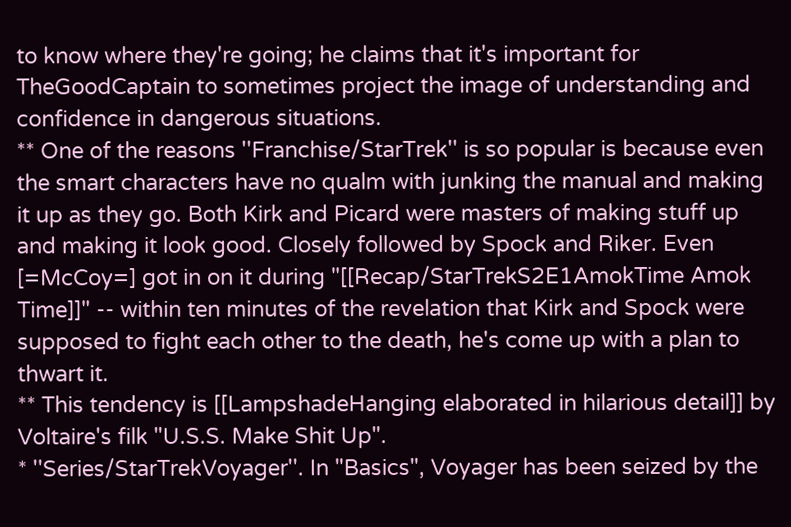to know where they're going; he claims that it's important for TheGoodCaptain to sometimes project the image of understanding and confidence in dangerous situations.
** One of the reasons ''Franchise/StarTrek'' is so popular is because even the smart characters have no qualm with junking the manual and making it up as they go. Both Kirk and Picard were masters of making stuff up and making it look good. Closely followed by Spock and Riker. Even [=McCoy=] got in on it during "[[Recap/StarTrekS2E1AmokTime Amok Time]]" -- within ten minutes of the revelation that Kirk and Spock were supposed to fight each other to the death, he's come up with a plan to thwart it.
** This tendency is [[LampshadeHanging elaborated in hilarious detail]] by Voltaire's filk "U.S.S. Make Shit Up".
* ''Series/StarTrekVoyager''. In "Basics", Voyager has been seized by the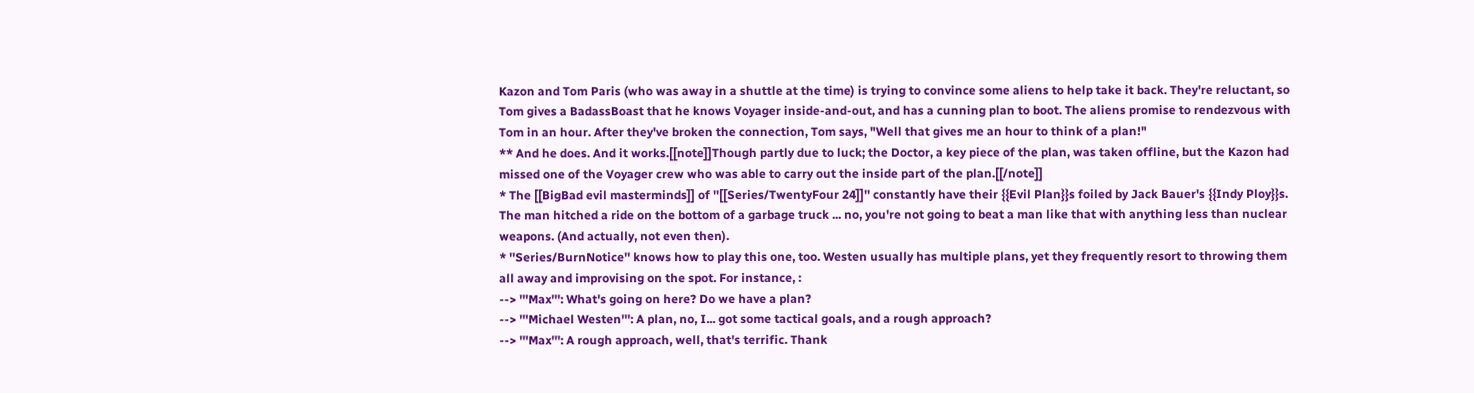Kazon and Tom Paris (who was away in a shuttle at the time) is trying to convince some aliens to help take it back. They're reluctant, so Tom gives a BadassBoast that he knows Voyager inside-and-out, and has a cunning plan to boot. The aliens promise to rendezvous with Tom in an hour. After they've broken the connection, Tom says, "Well that gives me an hour to think of a plan!"
** And he does. And it works.[[note]]Though partly due to luck; the Doctor, a key piece of the plan, was taken offline, but the Kazon had missed one of the Voyager crew who was able to carry out the inside part of the plan.[[/note]]
* The [[BigBad evil masterminds]] of ''[[Series/TwentyFour 24]]'' constantly have their {{Evil Plan}}s foiled by Jack Bauer's {{Indy Ploy}}s. The man hitched a ride on the bottom of a garbage truck ... no, you're not going to beat a man like that with anything less than nuclear weapons. (And actually, not even then).
* ''Series/BurnNotice'' knows how to play this one, too. Westen usually has multiple plans, yet they frequently resort to throwing them all away and improvising on the spot. For instance, :
--> '''Max''': What's going on here? Do we have a plan?
--> '''Michael Westen''': A plan, no, I... got some tactical goals, and a rough approach?
--> '''Max''': A rough approach, well, that's terrific. Thank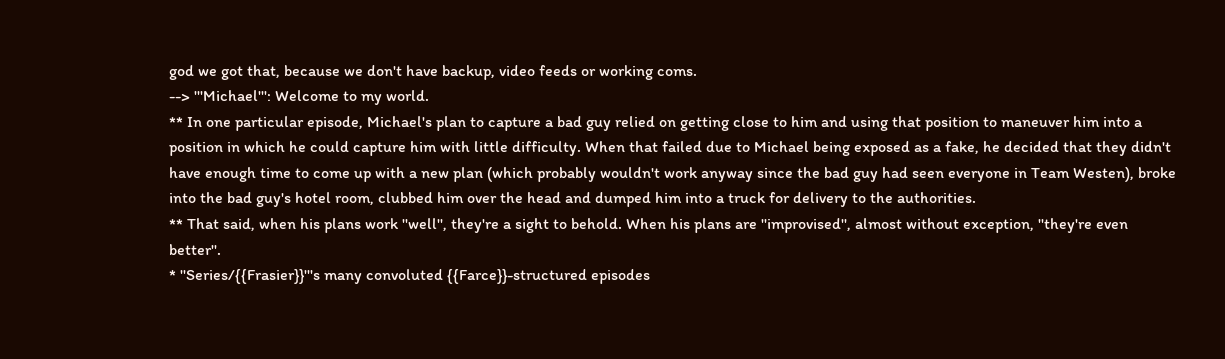god we got that, because we don't have backup, video feeds or working coms.
--> '''Michael''': Welcome to my world.
** In one particular episode, Michael's plan to capture a bad guy relied on getting close to him and using that position to maneuver him into a position in which he could capture him with little difficulty. When that failed due to Michael being exposed as a fake, he decided that they didn't have enough time to come up with a new plan (which probably wouldn't work anyway since the bad guy had seen everyone in Team Westen), broke into the bad guy's hotel room, clubbed him over the head and dumped him into a truck for delivery to the authorities.
** That said, when his plans work ''well'', they're a sight to behold. When his plans are ''improvised'', almost without exception, ''they're even better''.
* ''Series/{{Frasier}}'''s many convoluted {{Farce}}-structured episodes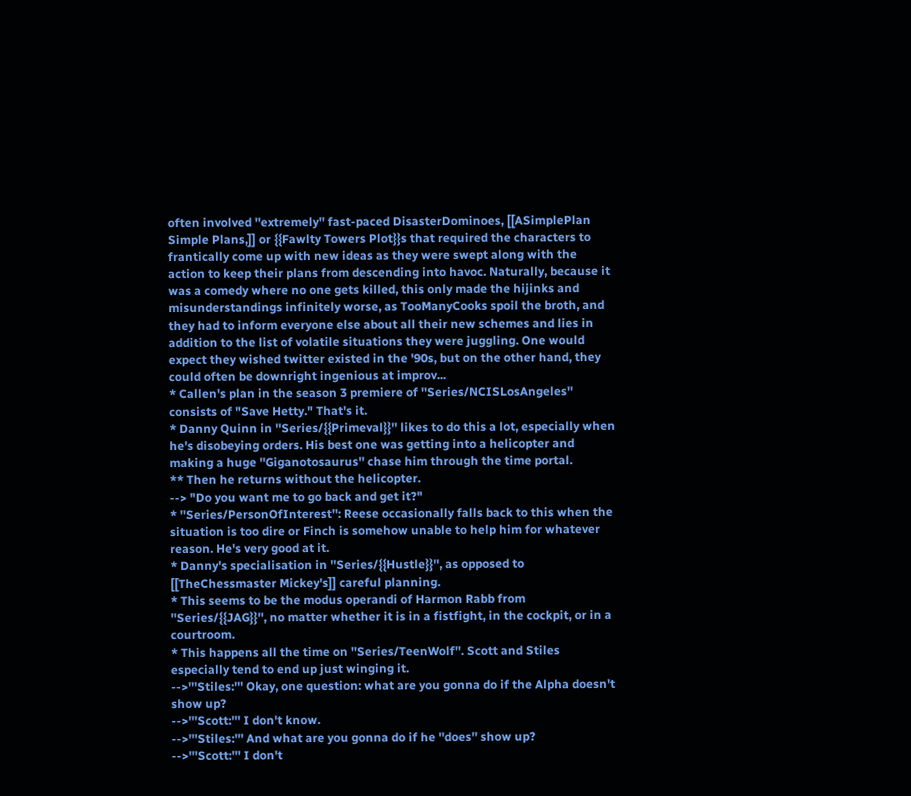often involved ''extremely'' fast-paced DisasterDominoes, [[ASimplePlan Simple Plans,]] or {{Fawlty Towers Plot}}s that required the characters to frantically come up with new ideas as they were swept along with the action to keep their plans from descending into havoc. Naturally, because it was a comedy where no one gets killed, this only made the hijinks and misunderstandings infinitely worse, as TooManyCooks spoil the broth, and they had to inform everyone else about all their new schemes and lies in addition to the list of volatile situations they were juggling. One would expect they wished twitter existed in the '90s, but on the other hand, they could often be downright ingenious at improv...
* Callen's plan in the season 3 premiere of ''Series/NCISLosAngeles'' consists of "Save Hetty." That's it.
* Danny Quinn in ''Series/{{Primeval}}'' likes to do this a lot, especially when he's disobeying orders. His best one was getting into a helicopter and making a huge ''Giganotosaurus'' chase him through the time portal.
** Then he returns without the helicopter.
--> "Do you want me to go back and get it?"
* ''Series/PersonOfInterest'': Reese occasionally falls back to this when the situation is too dire or Finch is somehow unable to help him for whatever reason. He's very good at it.
* Danny's specialisation in ''Series/{{Hustle}}'', as opposed to [[TheChessmaster Mickey's]] careful planning.
* This seems to be the modus operandi of Harmon Rabb from ''Series/{{JAG}}'', no matter whether it is in a fistfight, in the cockpit, or in a courtroom.
* This happens all the time on ''Series/TeenWolf''. Scott and Stiles especially tend to end up just winging it.
-->'''Stiles:''' Okay, one question: what are you gonna do if the Alpha doesn't show up?
-->'''Scott:''' I don't know.
-->'''Stiles:''' And what are you gonna do if he ''does'' show up?
-->'''Scott:''' I don't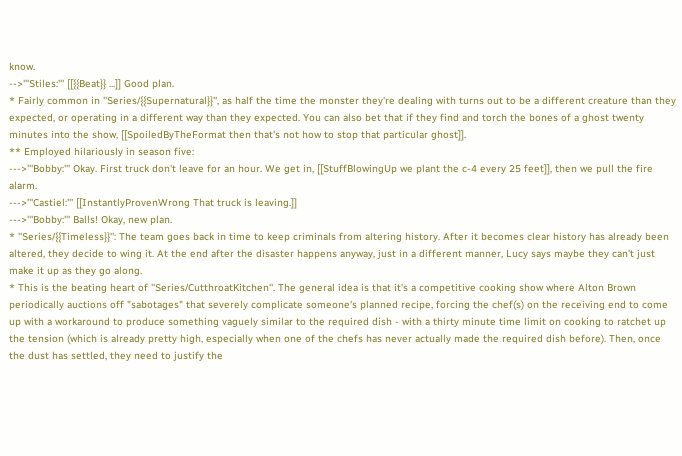know.
-->'''Stiles:''' [[{{Beat}} ...]] Good plan.
* Fairly common in ''Series/{{Supernatural}}'', as half the time the monster they're dealing with turns out to be a different creature than they expected, or operating in a different way than they expected. You can also bet that if they find and torch the bones of a ghost twenty minutes into the show, [[SpoiledByTheFormat then that's not how to stop that particular ghost]].
** Employed hilariously in season five:
--->'''Bobby:''' Okay. First truck don't leave for an hour. We get in, [[StuffBlowingUp we plant the c-4 every 25 feet]], then we pull the fire alarm.
--->'''Castiel:''' [[InstantlyProvenWrong That truck is leaving.]]
--->'''Bobby:''' Balls! Okay, new plan.
* ''Series/{{Timeless}}'': The team goes back in time to keep criminals from altering history. After it becomes clear history has already been altered, they decide to wing it. At the end after the disaster happens anyway, just in a different manner, Lucy says maybe they can't just make it up as they go along.
* This is the beating heart of ''Series/CutthroatKitchen''. The general idea is that it's a competitive cooking show where Alton Brown periodically auctions off "sabotages" that severely complicate someone's planned recipe, forcing the chef(s) on the receiving end to come up with a workaround to produce something vaguely similar to the required dish - with a thirty minute time limit on cooking to ratchet up the tension (which is already pretty high, especially when one of the chefs has never actually made the required dish before). Then, once the dust has settled, they need to justify the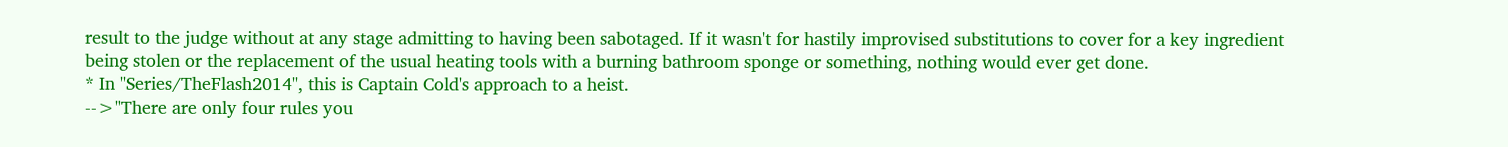result to the judge without at any stage admitting to having been sabotaged. If it wasn't for hastily improvised substitutions to cover for a key ingredient being stolen or the replacement of the usual heating tools with a burning bathroom sponge or something, nothing would ever get done.
* In ''Series/TheFlash2014'', this is Captain Cold's approach to a heist.
-->"There are only four rules you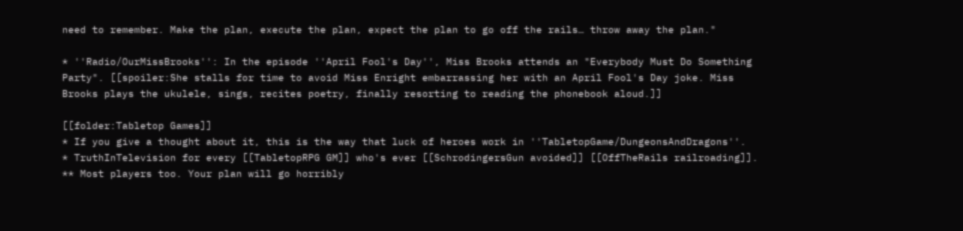need to remember. Make the plan, execute the plan, expect the plan to go off the rails… throw away the plan."

* ''Radio/OurMissBrooks'': In the episode ''April Fool's Day'', Miss Brooks attends an "Everybody Must Do Something Party". [[spoiler:She stalls for time to avoid Miss Enright embarrassing her with an April Fool's Day joke. Miss Brooks plays the ukulele, sings, recites poetry, finally resorting to reading the phonebook aloud.]]

[[folder:Tabletop Games]]
* If you give a thought about it, this is the way that luck of heroes work in ''TabletopGame/DungeonsAndDragons''.
* TruthInTelevision for every [[TabletopRPG GM]] who's ever [[SchrodingersGun avoided]] [[OffTheRails railroading]].
** Most players too. Your plan will go horribly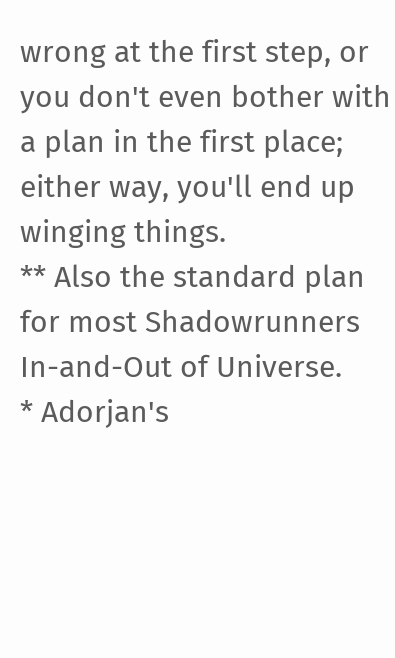wrong at the first step, or you don't even bother with a plan in the first place; either way, you'll end up winging things.
** Also the standard plan for most Shadowrunners In-and-Out of Universe.
* Adorjan's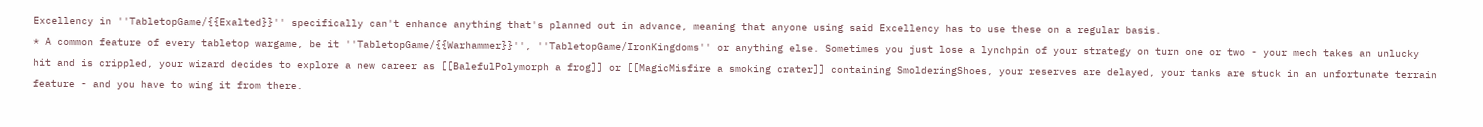Excellency in ''TabletopGame/{{Exalted}}'' specifically can't enhance anything that's planned out in advance, meaning that anyone using said Excellency has to use these on a regular basis.
* A common feature of every tabletop wargame, be it ''TabletopGame/{{Warhammer}}'', ''TabletopGame/IronKingdoms'' or anything else. Sometimes you just lose a lynchpin of your strategy on turn one or two - your mech takes an unlucky hit and is crippled, your wizard decides to explore a new career as [[BalefulPolymorph a frog]] or [[MagicMisfire a smoking crater]] containing SmolderingShoes, your reserves are delayed, your tanks are stuck in an unfortunate terrain feature - and you have to wing it from there.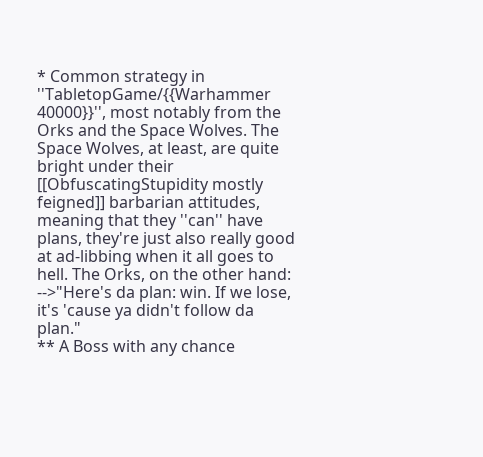* Common strategy in ''TabletopGame/{{Warhammer 40000}}'', most notably from the Orks and the Space Wolves. The Space Wolves, at least, are quite bright under their [[ObfuscatingStupidity mostly feigned]] barbarian attitudes, meaning that they ''can'' have plans, they're just also really good at ad-libbing when it all goes to hell. The Orks, on the other hand:
-->"Here's da plan: win. If we lose, it's 'cause ya didn't follow da plan."
** A Boss with any chance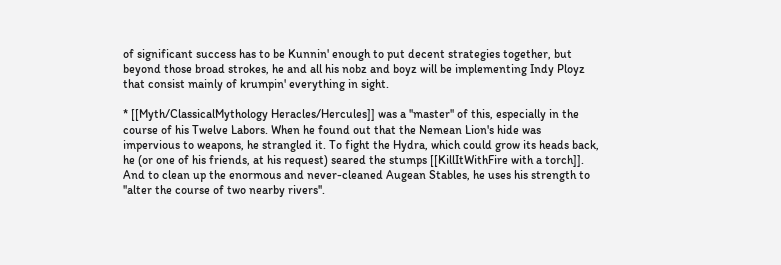of significant success has to be Kunnin' enough to put decent strategies together, but beyond those broad strokes, he and all his nobz and boyz will be implementing Indy Ployz that consist mainly of krumpin' everything in sight.

* [[Myth/ClassicalMythology Heracles/Hercules]] was a ''master'' of this, especially in the course of his Twelve Labors. When he found out that the Nemean Lion's hide was impervious to weapons, he strangled it. To fight the Hydra, which could grow its heads back, he (or one of his friends, at his request) seared the stumps [[KillItWithFire with a torch]]. And to clean up the enormous and never-cleaned Augean Stables, he uses his strength to ''alter the course of two nearby rivers''.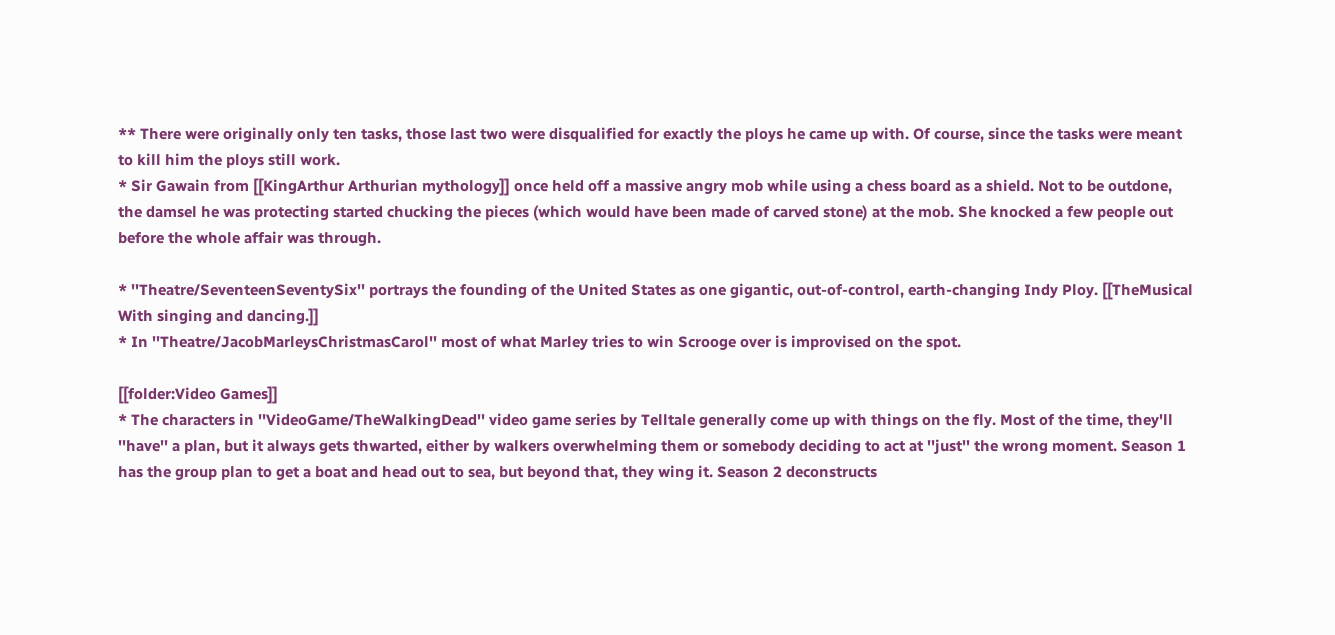** There were originally only ten tasks, those last two were disqualified for exactly the ploys he came up with. Of course, since the tasks were meant to kill him the ploys still work.
* Sir Gawain from [[KingArthur Arthurian mythology]] once held off a massive angry mob while using a chess board as a shield. Not to be outdone, the damsel he was protecting started chucking the pieces (which would have been made of carved stone) at the mob. She knocked a few people out before the whole affair was through.

* ''Theatre/SeventeenSeventySix'' portrays the founding of the United States as one gigantic, out-of-control, earth-changing Indy Ploy. [[TheMusical With singing and dancing.]]
* In ''Theatre/JacobMarleysChristmasCarol'' most of what Marley tries to win Scrooge over is improvised on the spot.

[[folder:Video Games]]
* The characters in ''VideoGame/TheWalkingDead'' video game series by Telltale generally come up with things on the fly. Most of the time, they'll ''have'' a plan, but it always gets thwarted, either by walkers overwhelming them or somebody deciding to act at ''just'' the wrong moment. Season 1 has the group plan to get a boat and head out to sea, but beyond that, they wing it. Season 2 deconstructs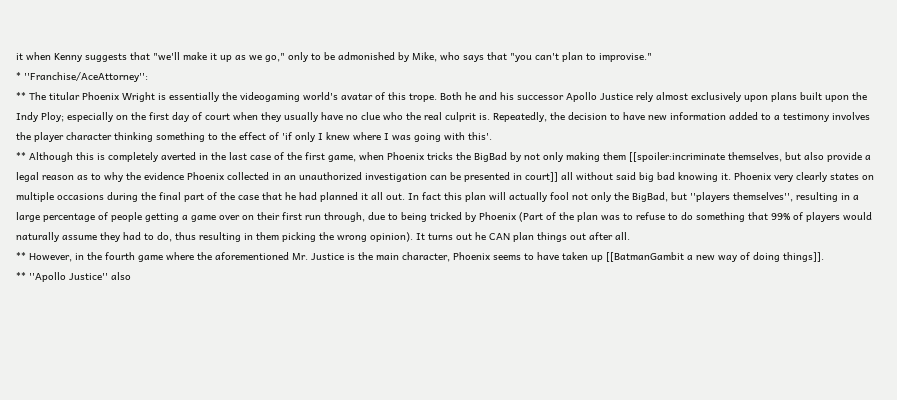it when Kenny suggests that "we'll make it up as we go," only to be admonished by Mike, who says that "you can't plan to improvise."
* ''Franchise/AceAttorney'':
** The titular Phoenix Wright is essentially the videogaming world's avatar of this trope. Both he and his successor Apollo Justice rely almost exclusively upon plans built upon the Indy Ploy; especially on the first day of court when they usually have no clue who the real culprit is. Repeatedly, the decision to have new information added to a testimony involves the player character thinking something to the effect of 'if only I knew where I was going with this'.
** Although this is completely averted in the last case of the first game, when Phoenix tricks the BigBad by not only making them [[spoiler:incriminate themselves, but also provide a legal reason as to why the evidence Phoenix collected in an unauthorized investigation can be presented in court]] all without said big bad knowing it. Phoenix very clearly states on multiple occasions during the final part of the case that he had planned it all out. In fact this plan will actually fool not only the BigBad, but ''players themselves'', resulting in a large percentage of people getting a game over on their first run through, due to being tricked by Phoenix (Part of the plan was to refuse to do something that 99% of players would naturally assume they had to do, thus resulting in them picking the wrong opinion). It turns out he CAN plan things out after all.
** However, in the fourth game where the aforementioned Mr. Justice is the main character, Phoenix seems to have taken up [[BatmanGambit a new way of doing things]].
** ''Apollo Justice'' also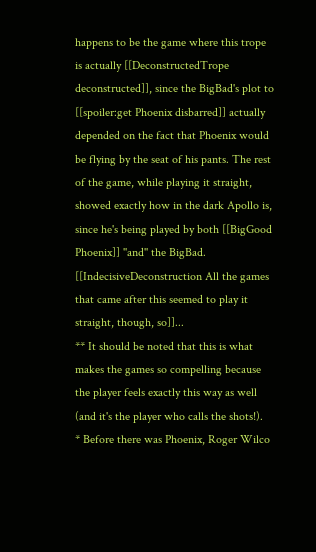happens to be the game where this trope is actually [[DeconstructedTrope deconstructed]], since the BigBad's plot to [[spoiler:get Phoenix disbarred]] actually depended on the fact that Phoenix would be flying by the seat of his pants. The rest of the game, while playing it straight, showed exactly how in the dark Apollo is, since he's being played by both [[BigGood Phoenix]] ''and'' the BigBad. [[IndecisiveDeconstruction All the games that came after this seemed to play it straight, though, so]]...
** It should be noted that this is what makes the games so compelling because the player feels exactly this way as well (and it's the player who calls the shots!).
* Before there was Phoenix, Roger Wilco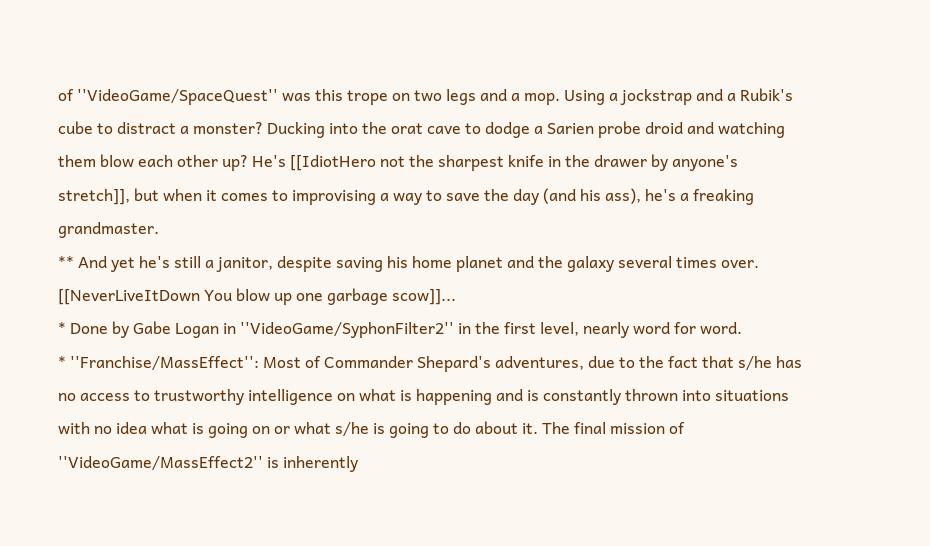of ''VideoGame/SpaceQuest'' was this trope on two legs and a mop. Using a jockstrap and a Rubik's cube to distract a monster? Ducking into the orat cave to dodge a Sarien probe droid and watching them blow each other up? He's [[IdiotHero not the sharpest knife in the drawer by anyone's stretch]], but when it comes to improvising a way to save the day (and his ass), he's a freaking grandmaster.
** And yet he's still a janitor, despite saving his home planet and the galaxy several times over. [[NeverLiveItDown You blow up one garbage scow]]...
* Done by Gabe Logan in ''VideoGame/SyphonFilter2'' in the first level, nearly word for word.
* ''Franchise/MassEffect'': Most of Commander Shepard's adventures, due to the fact that s/he has no access to trustworthy intelligence on what is happening and is constantly thrown into situations with no idea what is going on or what s/he is going to do about it. The final mission of ''VideoGame/MassEffect2'' is inherently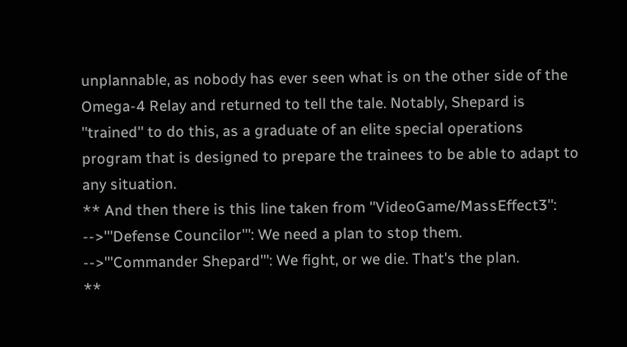unplannable, as nobody has ever seen what is on the other side of the Omega-4 Relay and returned to tell the tale. Notably, Shepard is ''trained'' to do this, as a graduate of an elite special operations program that is designed to prepare the trainees to be able to adapt to any situation.
** And then there is this line taken from ''VideoGame/MassEffect3'':
-->'''Defense Councilor''': We need a plan to stop them.
-->'''Commander Shepard''': We fight, or we die. That's the plan.
**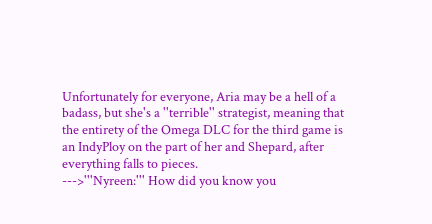Unfortunately for everyone, Aria may be a hell of a badass, but she's a ''terrible'' strategist, meaning that the entirety of the Omega DLC for the third game is an IndyPloy on the part of her and Shepard, after everything falls to pieces.
--->'''Nyreen:''' How did you know you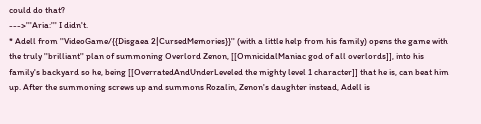could do that?
--->'''Aria:''' I didn't.
* Adell from ''VideoGame/{{Disgaea 2|CursedMemories}}'' (with a little help from his family) opens the game with the truly ''brilliant'' plan of summoning Overlord Zenon, [[OmnicidalManiac god of all overlords]], into his family's backyard so he, being [[OverratedAndUnderLeveled the mighty level 1 character]] that he is, can beat him up. After the summoning screws up and summons Rozalin, Zenon's daughter instead, Adell is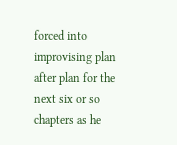forced into improvising plan after plan for the next six or so chapters as he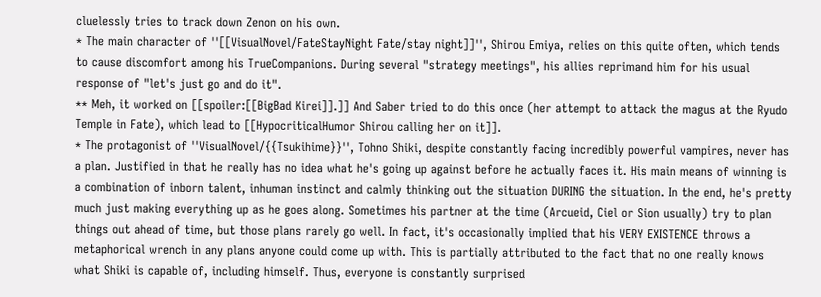cluelessly tries to track down Zenon on his own.
* The main character of ''[[VisualNovel/FateStayNight Fate/stay night]]'', Shirou Emiya, relies on this quite often, which tends to cause discomfort among his TrueCompanions. During several "strategy meetings", his allies reprimand him for his usual response of "let's just go and do it".
** Meh, it worked on [[spoiler:[[BigBad Kirei]].]] And Saber tried to do this once (her attempt to attack the magus at the Ryudo Temple in Fate), which lead to [[HypocriticalHumor Shirou calling her on it]].
* The protagonist of ''VisualNovel/{{Tsukihime}}'', Tohno Shiki, despite constantly facing incredibly powerful vampires, never has a plan. Justified in that he really has no idea what he's going up against before he actually faces it. His main means of winning is a combination of inborn talent, inhuman instinct and calmly thinking out the situation DURING the situation. In the end, he's pretty much just making everything up as he goes along. Sometimes his partner at the time (Arcueid, Ciel or Sion usually) try to plan things out ahead of time, but those plans rarely go well. In fact, it's occasionally implied that his VERY EXISTENCE throws a metaphorical wrench in any plans anyone could come up with. This is partially attributed to the fact that no one really knows what Shiki is capable of, including himself. Thus, everyone is constantly surprised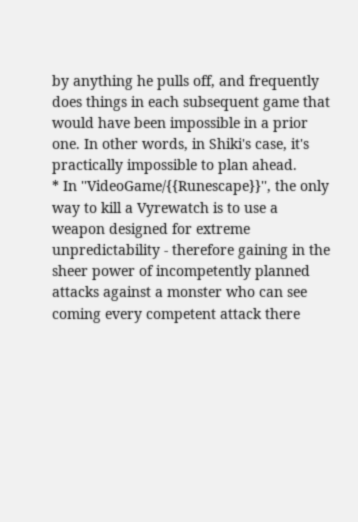by anything he pulls off, and frequently does things in each subsequent game that would have been impossible in a prior one. In other words, in Shiki's case, it's practically impossible to plan ahead.
* In ''VideoGame/{{Runescape}}'', the only way to kill a Vyrewatch is to use a weapon designed for extreme unpredictability - therefore gaining in the sheer power of incompetently planned attacks against a monster who can see coming every competent attack there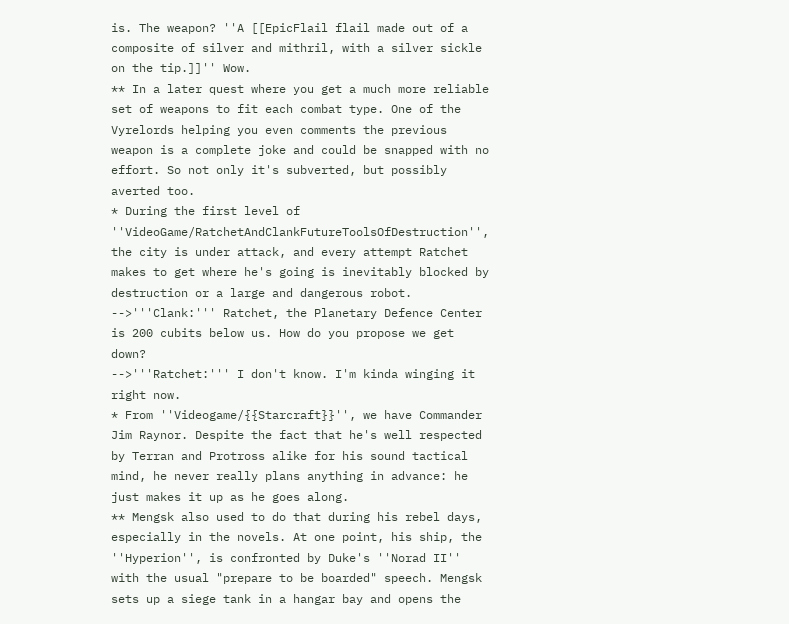is. The weapon? ''A [[EpicFlail flail made out of a composite of silver and mithril, with a silver sickle on the tip.]]'' Wow.
** In a later quest where you get a much more reliable set of weapons to fit each combat type. One of the Vyrelords helping you even comments the previous weapon is a complete joke and could be snapped with no effort. So not only it's subverted, but possibly averted too.
* During the first level of ''VideoGame/RatchetAndClankFutureToolsOfDestruction'', the city is under attack, and every attempt Ratchet makes to get where he's going is inevitably blocked by destruction or a large and dangerous robot.
-->'''Clank:''' Ratchet, the Planetary Defence Center is 200 cubits below us. How do you propose we get down?
-->'''Ratchet:''' I don't know. I'm kinda winging it right now.
* From ''Videogame/{{Starcraft}}'', we have Commander Jim Raynor. Despite the fact that he's well respected by Terran and Protross alike for his sound tactical mind, he never really plans anything in advance: he just makes it up as he goes along.
** Mengsk also used to do that during his rebel days, especially in the novels. At one point, his ship, the ''Hyperion'', is confronted by Duke's ''Norad II'' with the usual "prepare to be boarded" speech. Mengsk sets up a siege tank in a hangar bay and opens the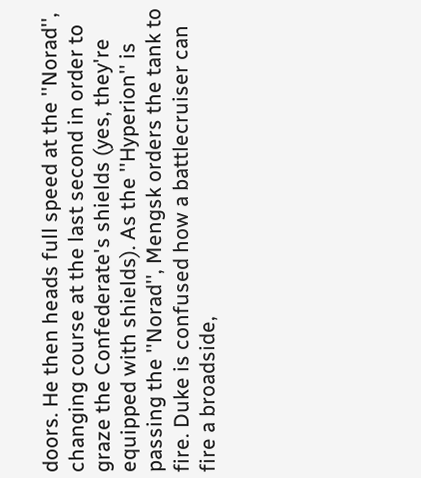doors. He then heads full speed at the ''Norad'', changing course at the last second in order to graze the Confederate's shields (yes, they're equipped with shields). As the ''Hyperion'' is passing the ''Norad'', Mengsk orders the tank to fire. Duke is confused how a battlecruiser can fire a broadside,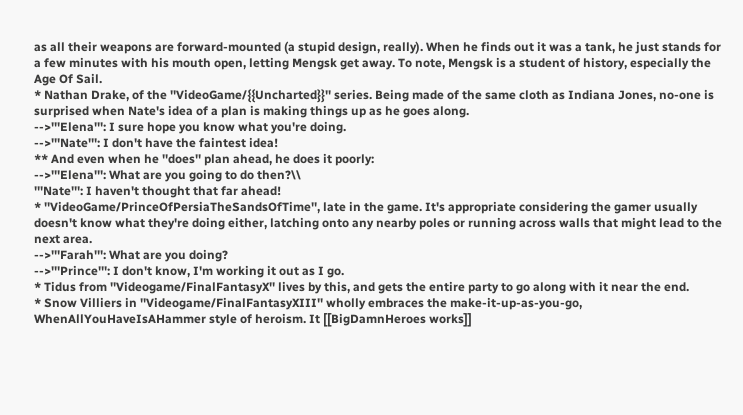as all their weapons are forward-mounted (a stupid design, really). When he finds out it was a tank, he just stands for a few minutes with his mouth open, letting Mengsk get away. To note, Mengsk is a student of history, especially the Age Of Sail.
* Nathan Drake, of the ''VideoGame/{{Uncharted}}'' series. Being made of the same cloth as Indiana Jones, no-one is surprised when Nate's idea of a plan is making things up as he goes along.
-->'''Elena''': I sure hope you know what you're doing.
-->'''Nate''': I don't have the faintest idea!
** And even when he ''does'' plan ahead, he does it poorly:
-->'''Elena''': What are you going to do then?\\
'''Nate''': I haven't thought that far ahead!
* ''VideoGame/PrinceOfPersiaTheSandsOfTime'', late in the game. It's appropriate considering the gamer usually doesn't know what they're doing either, latching onto any nearby poles or running across walls that might lead to the next area.
-->'''Farah''': What are you doing?
-->'''Prince''': I don't know, I'm working it out as I go.
* Tidus from ''Videogame/FinalFantasyX'' lives by this, and gets the entire party to go along with it near the end.
* Snow Villiers in ''Videogame/FinalFantasyXIII'' wholly embraces the make-it-up-as-you-go, WhenAllYouHaveIsAHammer style of heroism. It [[BigDamnHeroes works]]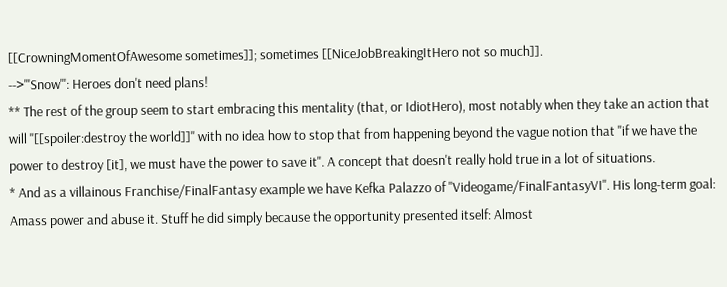[[CrowningMomentOfAwesome sometimes]]; sometimes [[NiceJobBreakingItHero not so much]].
-->'''Snow''': Heroes don't need plans!
** The rest of the group seem to start embracing this mentality (that, or IdiotHero), most notably when they take an action that will ''[[spoiler:destroy the world]]'' with no idea how to stop that from happening beyond the vague notion that "if we have the power to destroy [it], we must have the power to save it". A concept that doesn't really hold true in a lot of situations.
* And as a villainous Franchise/FinalFantasy example we have Kefka Palazzo of ''Videogame/FinalFantasyVI''. His long-term goal: Amass power and abuse it. Stuff he did simply because the opportunity presented itself: Almost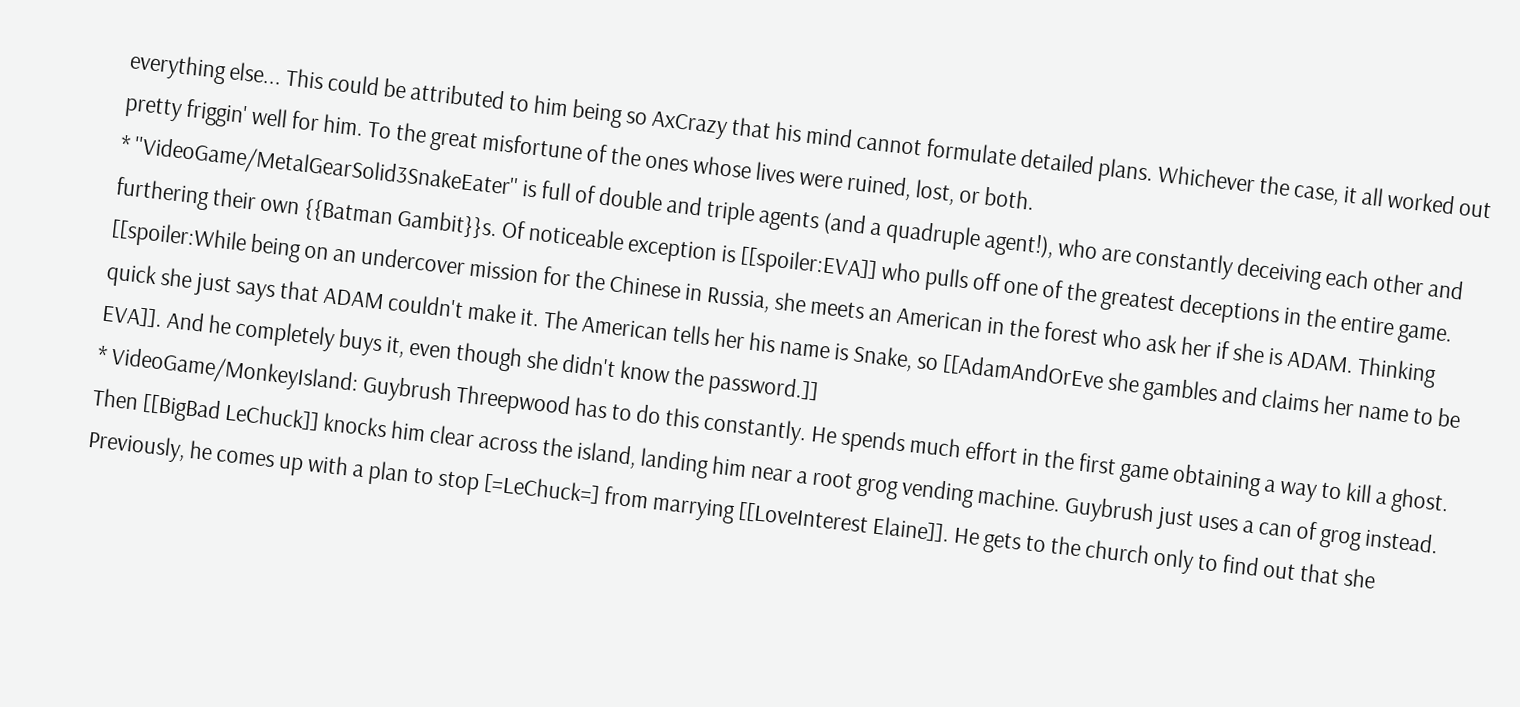everything else... This could be attributed to him being so AxCrazy that his mind cannot formulate detailed plans. Whichever the case, it all worked out pretty friggin' well for him. To the great misfortune of the ones whose lives were ruined, lost, or both.
* ''VideoGame/MetalGearSolid3SnakeEater'' is full of double and triple agents (and a quadruple agent!), who are constantly deceiving each other and furthering their own {{Batman Gambit}}s. Of noticeable exception is [[spoiler:EVA]] who pulls off one of the greatest deceptions in the entire game. [[spoiler:While being on an undercover mission for the Chinese in Russia, she meets an American in the forest who ask her if she is ADAM. Thinking quick she just says that ADAM couldn't make it. The American tells her his name is Snake, so [[AdamAndOrEve she gambles and claims her name to be EVA]]. And he completely buys it, even though she didn't know the password.]]
* VideoGame/MonkeyIsland: Guybrush Threepwood has to do this constantly. He spends much effort in the first game obtaining a way to kill a ghost. Then [[BigBad LeChuck]] knocks him clear across the island, landing him near a root grog vending machine. Guybrush just uses a can of grog instead. Previously, he comes up with a plan to stop [=LeChuck=] from marrying [[LoveInterest Elaine]]. He gets to the church only to find out that she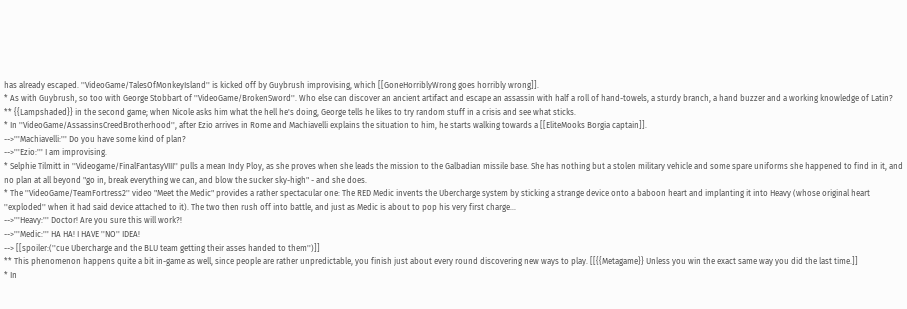has already escaped. ''VideoGame/TalesOfMonkeyIsland'' is kicked off by Guybrush improvising, which [[GoneHorriblyWrong goes horribly wrong]].
* As with Guybrush, so too with George Stobbart of ''VideoGame/BrokenSword''. Who else can discover an ancient artifact and escape an assassin with half a roll of hand-towels, a sturdy branch, a hand buzzer and a working knowledge of Latin?
** {{Lampshaded}} in the second game; when Nicole asks him what the hell he's doing, George tells he likes to try random stuff in a crisis and see what sticks.
* In ''VideoGame/AssassinsCreedBrotherhood'', after Ezio arrives in Rome and Machiavelli explains the situation to him, he starts walking towards a [[EliteMooks Borgia captain]].
-->'''Machiavelli:''' Do you have some kind of plan?
-->'''Ezio:''' I am improvising.
* Selphie Tilmitt in ''Videogame/FinalFantasyVIII'' pulls a mean Indy Ploy, as she proves when she leads the mission to the Galbadian missile base. She has nothing but a stolen military vehicle and some spare uniforms she happened to find in it, and no plan at all beyond "go in, break everything we can, and blow the sucker sky-high" - and she does.
* The ''VideoGame/TeamFortress2'' video "Meet the Medic" provides a rather spectacular one: The RED Medic invents the Ubercharge system by sticking a strange device onto a baboon heart and implanting it into Heavy (whose original heart ''exploded'' when it had said device attached to it). The two then rush off into battle, and just as Medic is about to pop his very first charge...
-->'''Heavy:''' Doctor! Are you sure this will work?!
-->'''Medic:''' HA HA! I HAVE ''NO'' IDEA!
--> [[spoiler:(''cue Ubercharge and the BLU team getting their asses handed to them'')]]
** This phenomenon happens quite a bit in-game as well, since people are rather unpredictable, you finish just about every round discovering new ways to play. [[{{Metagame}} Unless you win the exact same way you did the last time.]]
* In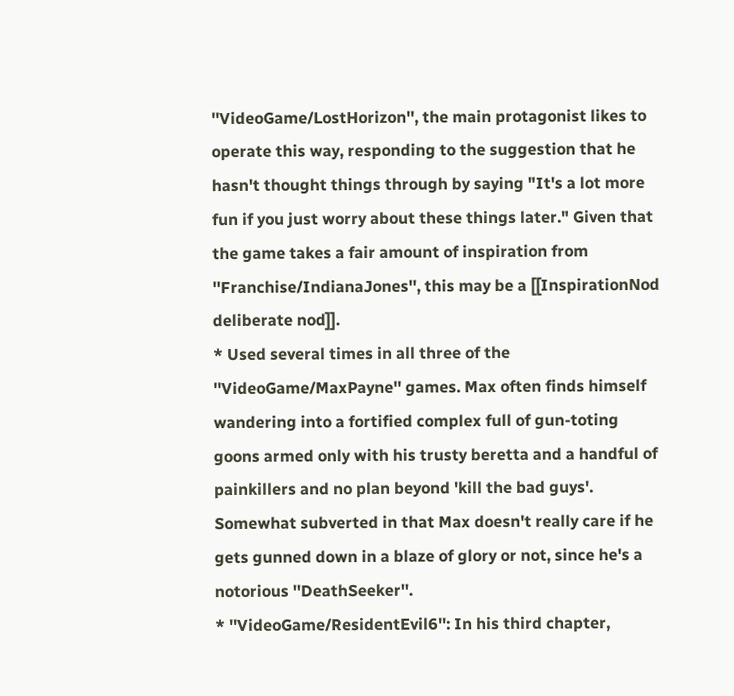''VideoGame/LostHorizon'', the main protagonist likes to operate this way, responding to the suggestion that he hasn't thought things through by saying "It's a lot more fun if you just worry about these things later." Given that the game takes a fair amount of inspiration from ''Franchise/IndianaJones'', this may be a [[InspirationNod deliberate nod]].
* Used several times in all three of the ''VideoGame/MaxPayne'' games. Max often finds himself wandering into a fortified complex full of gun-toting goons armed only with his trusty beretta and a handful of painkillers and no plan beyond 'kill the bad guys'. Somewhat subverted in that Max doesn't really care if he gets gunned down in a blaze of glory or not, since he's a notorious ''DeathSeeker''.
* ''VideoGame/ResidentEvil6'': In his third chapter,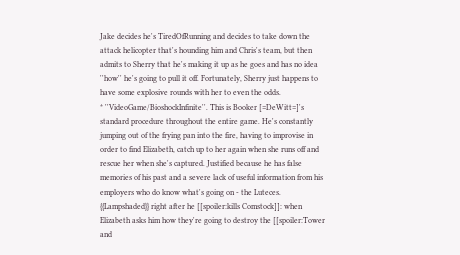Jake decides he's TiredOfRunning and decides to take down the attack helicopter that's hounding him and Chris's team, but then admits to Sherry that he's making it up as he goes and has no idea ''how'' he's going to pull it off. Fortunately, Sherry just happens to have some explosive rounds with her to even the odds.
* ''VideoGame/BioshockInfinite''. This is Booker [=DeWitt=]'s standard procedure throughout the entire game. He's constantly jumping out of the frying pan into the fire, having to improvise in order to find Elizabeth, catch up to her again when she runs off and rescue her when she's captured. Justified because he has false memories of his past and a severe lack of useful information from his employers who do know what's going on - the Luteces. {{Lampshaded}} right after he [[spoiler:kills Comstock]]: when Elizabeth asks him how they're going to destroy the [[spoiler:Tower and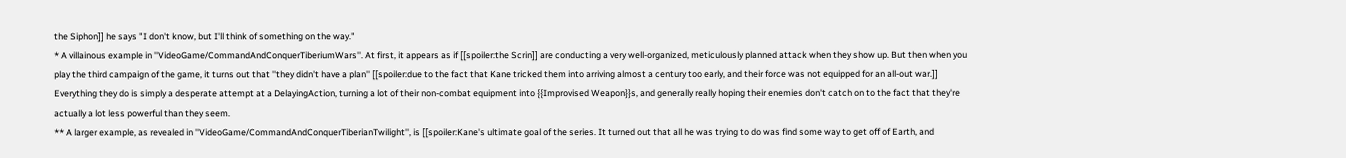the Siphon]] he says "I don't know, but I'll think of something on the way."
* A villainous example in ''VideoGame/CommandAndConquerTiberiumWars''. At first, it appears as if [[spoiler:the Scrin]] are conducting a very well-organized, meticulously planned attack when they show up. But then when you play the third campaign of the game, it turns out that ''they didn't have a plan'' [[spoiler:due to the fact that Kane tricked them into arriving almost a century too early, and their force was not equipped for an all-out war.]] Everything they do is simply a desperate attempt at a DelayingAction, turning a lot of their non-combat equipment into {{Improvised Weapon}}s, and generally really hoping their enemies don't catch on to the fact that they're actually a lot less powerful than they seem.
** A larger example, as revealed in ''VideoGame/CommandAndConquerTiberianTwilight'', is [[spoiler:Kane's ultimate goal of the series. It turned out that all he was trying to do was find some way to get off of Earth, and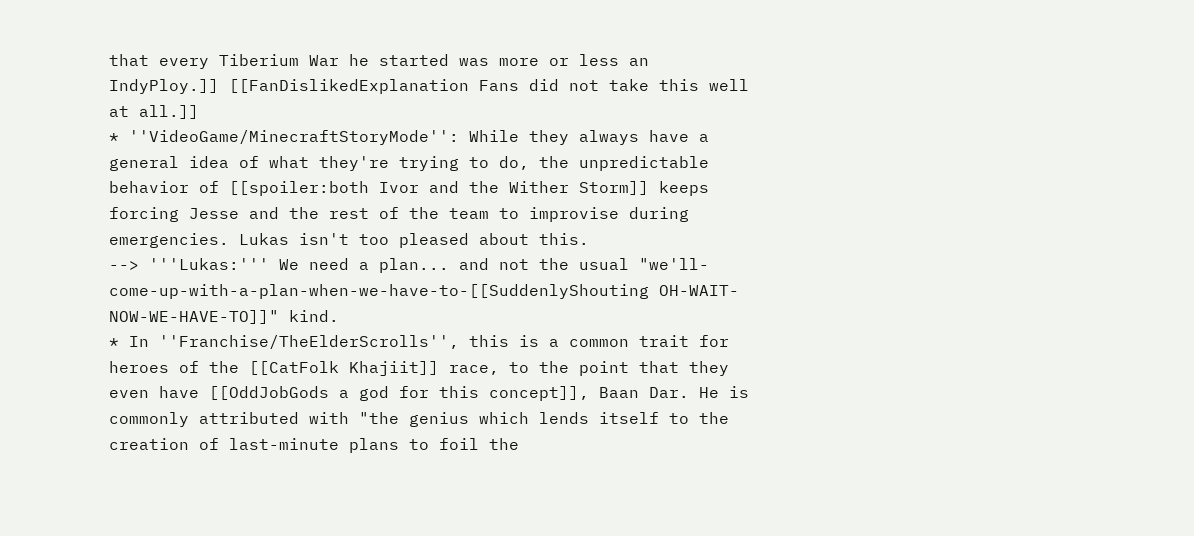that every Tiberium War he started was more or less an IndyPloy.]] [[FanDislikedExplanation Fans did not take this well at all.]]
* ''VideoGame/MinecraftStoryMode'': While they always have a general idea of what they're trying to do, the unpredictable behavior of [[spoiler:both Ivor and the Wither Storm]] keeps forcing Jesse and the rest of the team to improvise during emergencies. Lukas isn't too pleased about this.
--> '''Lukas:''' We need a plan... and not the usual "we'll-come-up-with-a-plan-when-we-have-to-[[SuddenlyShouting OH-WAIT-NOW-WE-HAVE-TO]]" kind.
* In ''Franchise/TheElderScrolls'', this is a common trait for heroes of the [[CatFolk Khajiit]] race, to the point that they even have [[OddJobGods a god for this concept]], Baan Dar. He is commonly attributed with "the genius which lends itself to the creation of last-minute plans to foil the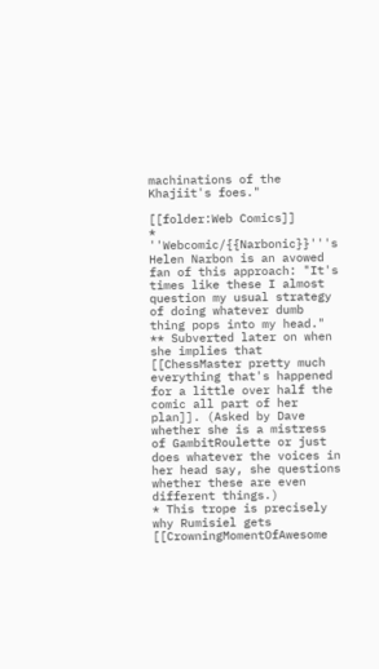machinations of the Khajiit's foes."

[[folder:Web Comics]]
* ''Webcomic/{{Narbonic}}'''s Helen Narbon is an avowed fan of this approach: "It's times like these I almost question my usual strategy of doing whatever dumb thing pops into my head."
** Subverted later on when she implies that [[ChessMaster pretty much everything that's happened for a little over half the comic all part of her plan]]. (Asked by Dave whether she is a mistress of GambitRoulette or just does whatever the voices in her head say, she questions whether these are even different things.)
* This trope is precisely why Rumisiel gets [[CrowningMomentOfAwesome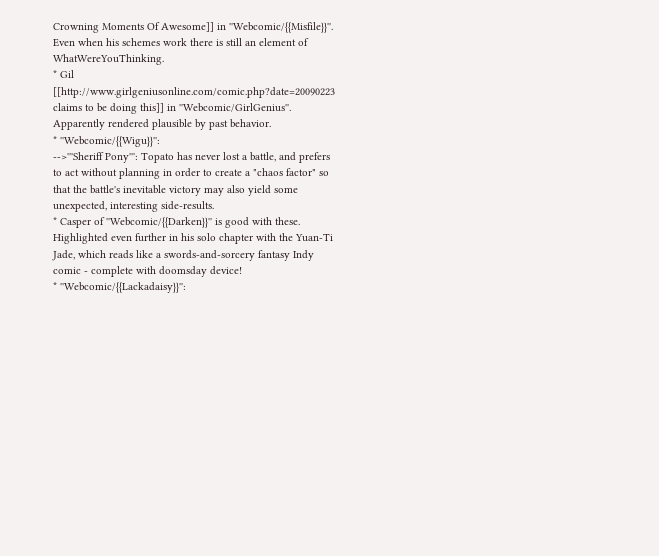Crowning Moments Of Awesome]] in ''Webcomic/{{Misfile}}''. Even when his schemes work there is still an element of WhatWereYouThinking.
* Gil [[http://www.girlgeniusonline.com/comic.php?date=20090223 claims to be doing this]] in ''Webcomic/GirlGenius''. Apparently rendered plausible by past behavior.
* ''Webcomic/{{Wigu}}'':
-->'''Sheriff Pony''': Topato has never lost a battle, and prefers to act without planning in order to create a "chaos factor" so that the battle's inevitable victory may also yield some unexpected, interesting side-results.
* Casper of ''Webcomic/{{Darken}}'' is good with these. Highlighted even further in his solo chapter with the Yuan-Ti Jade, which reads like a swords-and-sorcery fantasy Indy comic - complete with doomsday device!
* ''Webcomic/{{Lackadaisy}}'':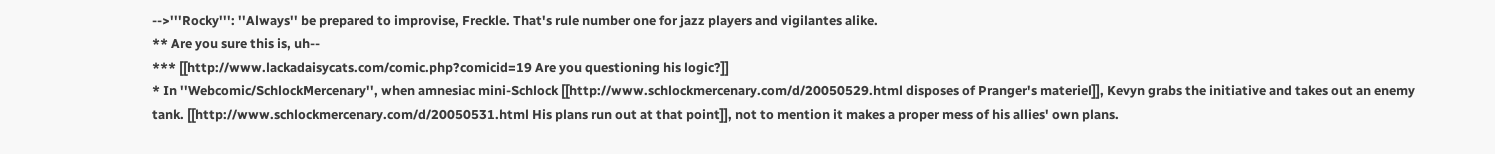-->'''Rocky''': ''Always'' be prepared to improvise, Freckle. That's rule number one for jazz players and vigilantes alike.
** Are you sure this is, uh--
*** [[http://www.lackadaisycats.com/comic.php?comicid=19 Are you questioning his logic?]]
* In ''Webcomic/SchlockMercenary'', when amnesiac mini-Schlock [[http://www.schlockmercenary.com/d/20050529.html disposes of Pranger's materiel]], Kevyn grabs the initiative and takes out an enemy tank. [[http://www.schlockmercenary.com/d/20050531.html His plans run out at that point]], not to mention it makes a proper mess of his allies' own plans.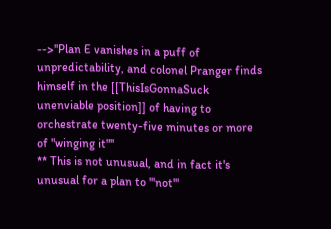-->''Plan E vanishes in a puff of unpredictability, and colonel Pranger finds himself in the [[ThisIsGonnaSuck unenviable position]] of having to orchestrate twenty-five minutes or more of "winging it"''
** This is not unusual, and in fact it's unusual for a plan to '''not'''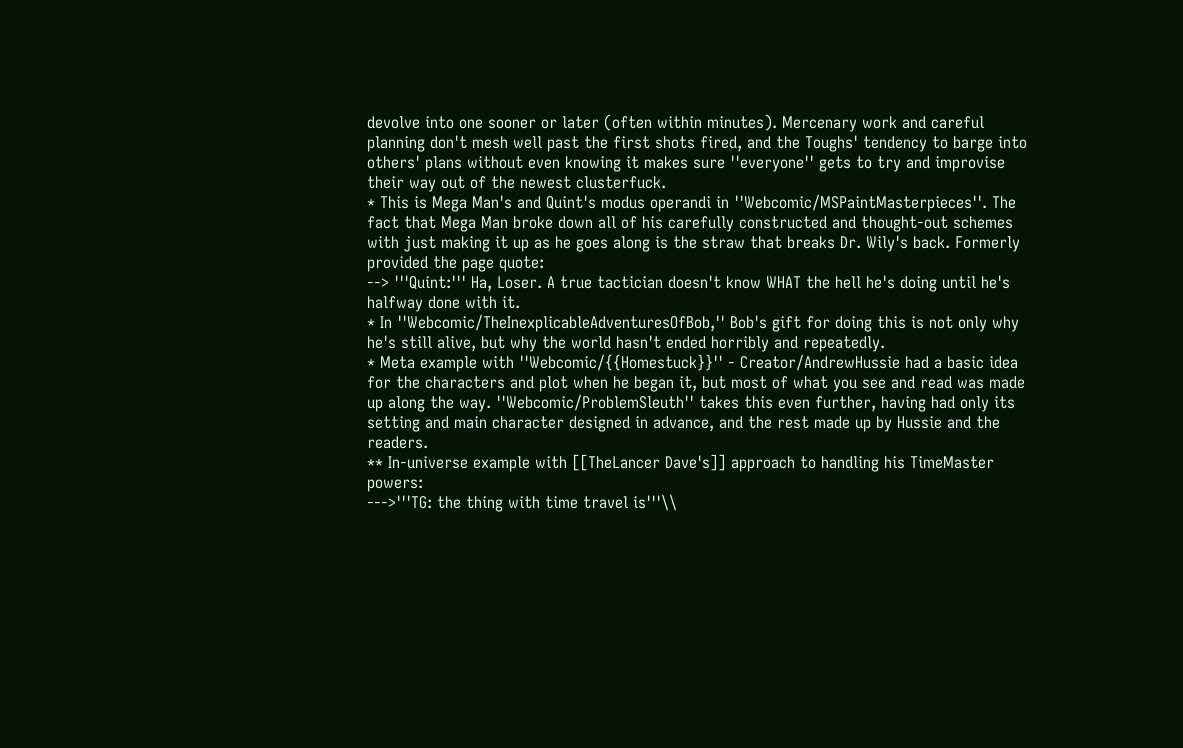devolve into one sooner or later (often within minutes). Mercenary work and careful planning don't mesh well past the first shots fired, and the Toughs' tendency to barge into others' plans without even knowing it makes sure ''everyone'' gets to try and improvise their way out of the newest clusterfuck.
* This is Mega Man's and Quint's modus operandi in ''Webcomic/MSPaintMasterpieces''. The fact that Mega Man broke down all of his carefully constructed and thought-out schemes with just making it up as he goes along is the straw that breaks Dr. Wily's back. Formerly provided the page quote:
--> '''Quint:''' Ha, Loser. A true tactician doesn't know WHAT the hell he's doing until he's halfway done with it.
* In ''Webcomic/TheInexplicableAdventuresOfBob,'' Bob's gift for doing this is not only why he's still alive, but why the world hasn't ended horribly and repeatedly.
* Meta example with ''Webcomic/{{Homestuck}}'' - Creator/AndrewHussie had a basic idea for the characters and plot when he began it, but most of what you see and read was made up along the way. ''Webcomic/ProblemSleuth'' takes this even further, having had only its setting and main character designed in advance, and the rest made up by Hussie and the readers.
** In-universe example with [[TheLancer Dave's]] approach to handling his TimeMaster powers:
--->'''TG: the thing with time travel is'''\\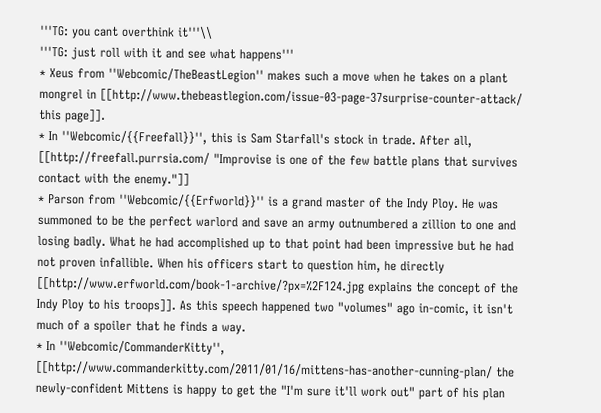'''TG: you cant overthink it'''\\
'''TG: just roll with it and see what happens'''
* Xeus from ''Webcomic/TheBeastLegion'' makes such a move when he takes on a plant mongrel in [[http://www.thebeastlegion.com/issue-03-page-37surprise-counter-attack/ this page]].
* In ''Webcomic/{{Freefall}}'', this is Sam Starfall's stock in trade. After all, [[http://freefall.purrsia.com/ "Improvise is one of the few battle plans that survives contact with the enemy."]]
* Parson from ''Webcomic/{{Erfworld}}'' is a grand master of the Indy Ploy. He was summoned to be the perfect warlord and save an army outnumbered a zillion to one and losing badly. What he had accomplished up to that point had been impressive but he had not proven infallible. When his officers start to question him, he directly [[http://www.erfworld.com/book-1-archive/?px=%2F124.jpg explains the concept of the Indy Ploy to his troops]]. As this speech happened two "volumes" ago in-comic, it isn't much of a spoiler that he finds a way.
* In ''Webcomic/CommanderKitty'', [[http://www.commanderkitty.com/2011/01/16/mittens-has-another-cunning-plan/ the newly-confident Mittens is happy to get the "I'm sure it'll work out" part of his plan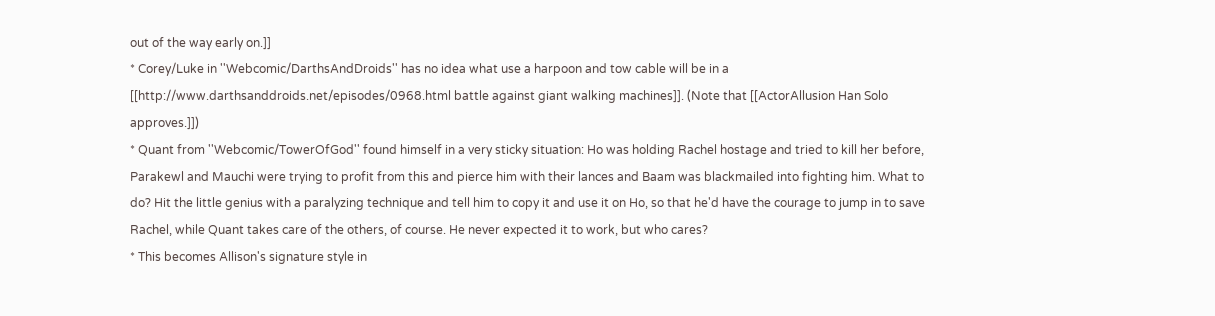out of the way early on.]]
* Corey/Luke in ''Webcomic/DarthsAndDroids'' has no idea what use a harpoon and tow cable will be in a [[http://www.darthsanddroids.net/episodes/0968.html battle against giant walking machines]]. (Note that [[ActorAllusion Han Solo approves.]])
* Quant from ''Webcomic/TowerOfGod'' found himself in a very sticky situation: Ho was holding Rachel hostage and tried to kill her before, Parakewl and Mauchi were trying to profit from this and pierce him with their lances and Baam was blackmailed into fighting him. What to do? Hit the little genius with a paralyzing technique and tell him to copy it and use it on Ho, so that he'd have the courage to jump in to save Rachel, while Quant takes care of the others, of course. He never expected it to work, but who cares?
* This becomes Allison's signature style in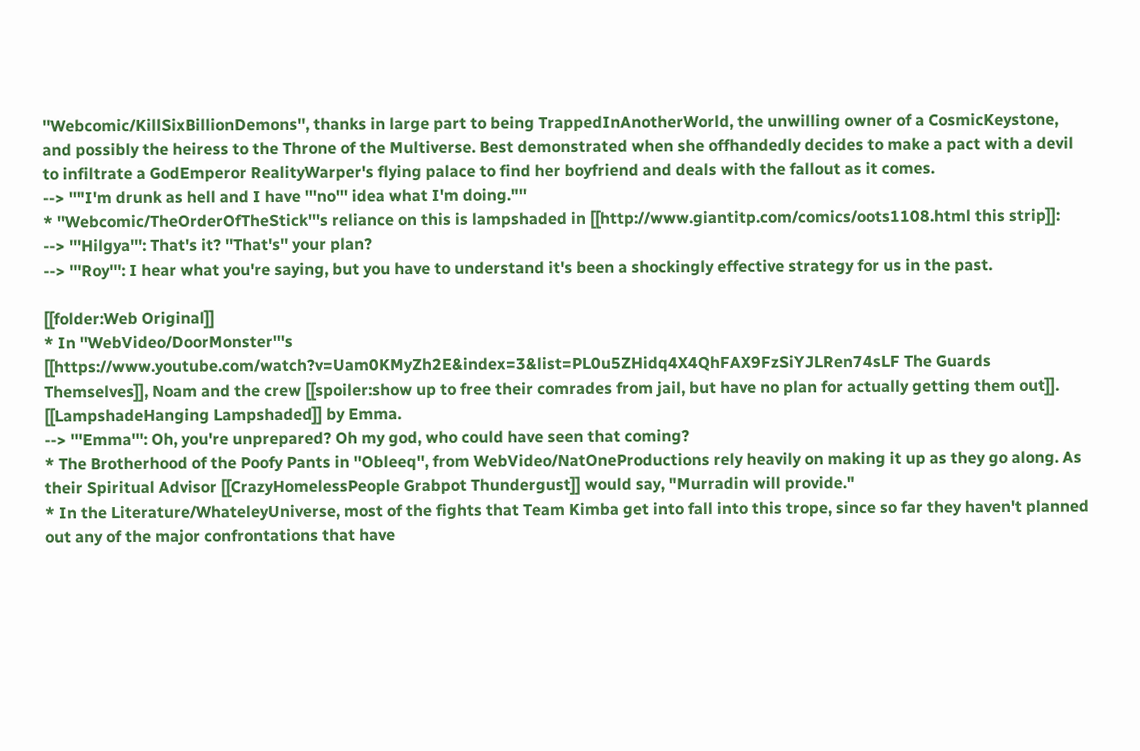''Webcomic/KillSixBillionDemons'', thanks in large part to being TrappedInAnotherWorld, the unwilling owner of a CosmicKeystone, and possibly the heiress to the Throne of the Multiverse. Best demonstrated when she offhandedly decides to make a pact with a devil to infiltrate a GodEmperor RealityWarper's flying palace to find her boyfriend and deals with the fallout as it comes.
--> ''"I'm drunk as hell and I have '''no''' idea what I'm doing."''
* ''Webcomic/TheOrderOfTheStick'''s reliance on this is lampshaded in [[http://www.giantitp.com/comics/oots1108.html this strip]]:
--> '''Hilgya''': That's it? ''That's'' your plan?
--> '''Roy''': I hear what you're saying, but you have to understand it's been a shockingly effective strategy for us in the past.

[[folder:Web Original]]
* In ''WebVideo/DoorMonster'''s [[https://www.youtube.com/watch?v=Uam0KMyZh2E&index=3&list=PL0u5ZHidq4X4QhFAX9FzSiYJLRen74sLF The Guards Themselves]], Noam and the crew [[spoiler:show up to free their comrades from jail, but have no plan for actually getting them out]]. [[LampshadeHanging Lampshaded]] by Emma.
--> '''Emma''': Oh, you're unprepared? Oh my god, who could have seen that coming?
* The Brotherhood of the Poofy Pants in ''Obleeq'', from WebVideo/NatOneProductions rely heavily on making it up as they go along. As their Spiritual Advisor [[CrazyHomelessPeople Grabpot Thundergust]] would say, "Murradin will provide."
* In the Literature/WhateleyUniverse, most of the fights that Team Kimba get into fall into this trope, since so far they haven't planned out any of the major confrontations that have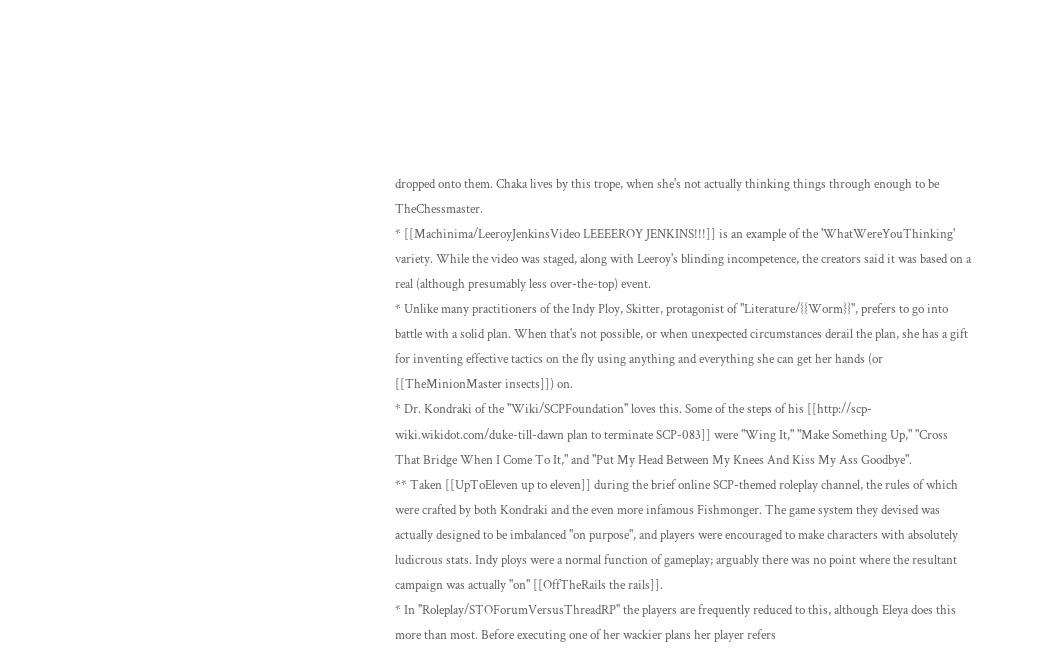dropped onto them. Chaka lives by this trope, when she's not actually thinking things through enough to be TheChessmaster.
* [[Machinima/LeeroyJenkinsVideo LEEEEROY JENKINS!!!]] is an example of the 'WhatWereYouThinking' variety. While the video was staged, along with Leeroy's blinding incompetence, the creators said it was based on a real (although presumably less over-the-top) event.
* Unlike many practitioners of the Indy Ploy, Skitter, protagonist of ''Literature/{{Worm}}'', prefers to go into battle with a solid plan. When that's not possible, or when unexpected circumstances derail the plan, she has a gift for inventing effective tactics on the fly using anything and everything she can get her hands (or [[TheMinionMaster insects]]) on.
* Dr. Kondraki of the ''Wiki/SCPFoundation'' loves this. Some of the steps of his [[http://scp-wiki.wikidot.com/duke-till-dawn plan to terminate SCP-083]] were "Wing It," "Make Something Up," "Cross That Bridge When I Come To It," and "Put My Head Between My Knees And Kiss My Ass Goodbye".
** Taken [[UpToEleven up to eleven]] during the brief online SCP-themed roleplay channel, the rules of which were crafted by both Kondraki and the even more infamous Fishmonger. The game system they devised was actually designed to be imbalanced ''on purpose'', and players were encouraged to make characters with absolutely ludicrous stats. Indy ploys were a normal function of gameplay; arguably there was no point where the resultant campaign was actually ''on'' [[OffTheRails the rails]].
* In ''Roleplay/STOForumVersusThreadRP'' the players are frequently reduced to this, although Eleya does this more than most. Before executing one of her wackier plans her player refers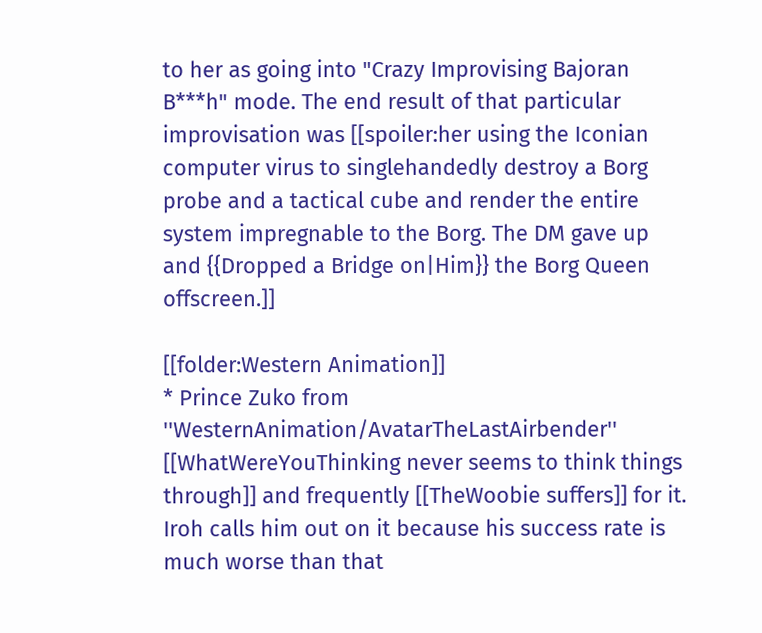to her as going into "Crazy Improvising Bajoran B***h" mode. The end result of that particular improvisation was [[spoiler:her using the Iconian computer virus to singlehandedly destroy a Borg probe and a tactical cube and render the entire system impregnable to the Borg. The DM gave up and {{Dropped a Bridge on|Him}} the Borg Queen offscreen.]]

[[folder:Western Animation]]
* Prince Zuko from ''WesternAnimation/AvatarTheLastAirbender'' [[WhatWereYouThinking never seems to think things through]] and frequently [[TheWoobie suffers]] for it. Iroh calls him out on it because his success rate is much worse than that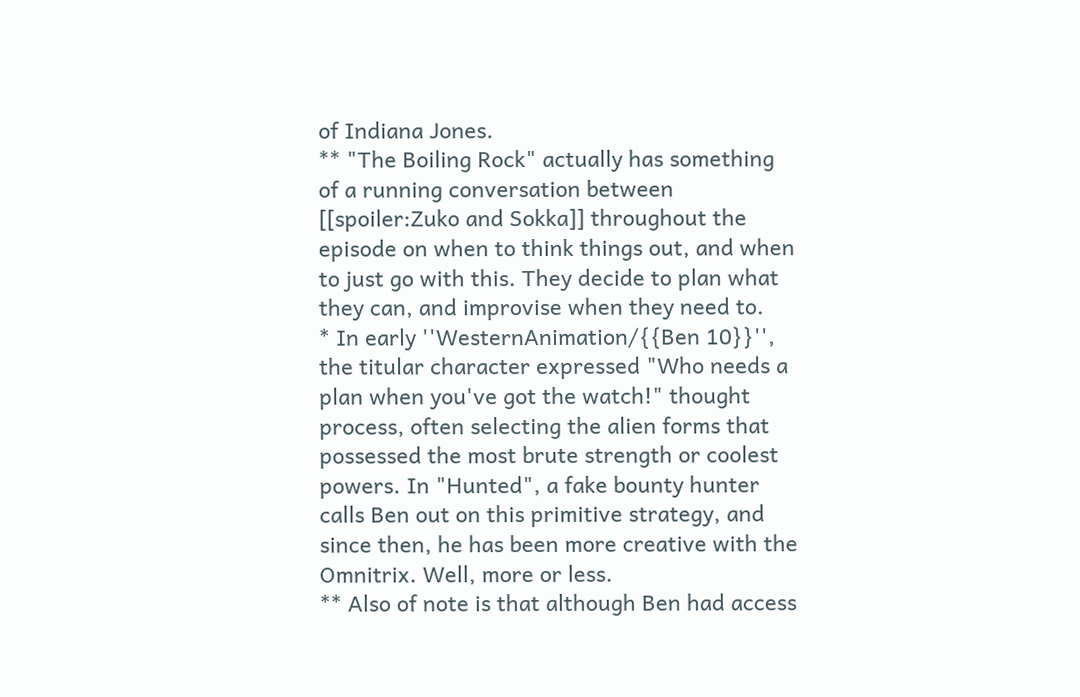of Indiana Jones.
** "The Boiling Rock" actually has something of a running conversation between [[spoiler:Zuko and Sokka]] throughout the episode on when to think things out, and when to just go with this. They decide to plan what they can, and improvise when they need to.
* In early ''WesternAnimation/{{Ben 10}}'', the titular character expressed "Who needs a plan when you've got the watch!" thought process, often selecting the alien forms that possessed the most brute strength or coolest powers. In "Hunted", a fake bounty hunter calls Ben out on this primitive strategy, and since then, he has been more creative with the Omnitrix. Well, more or less.
** Also of note is that although Ben had access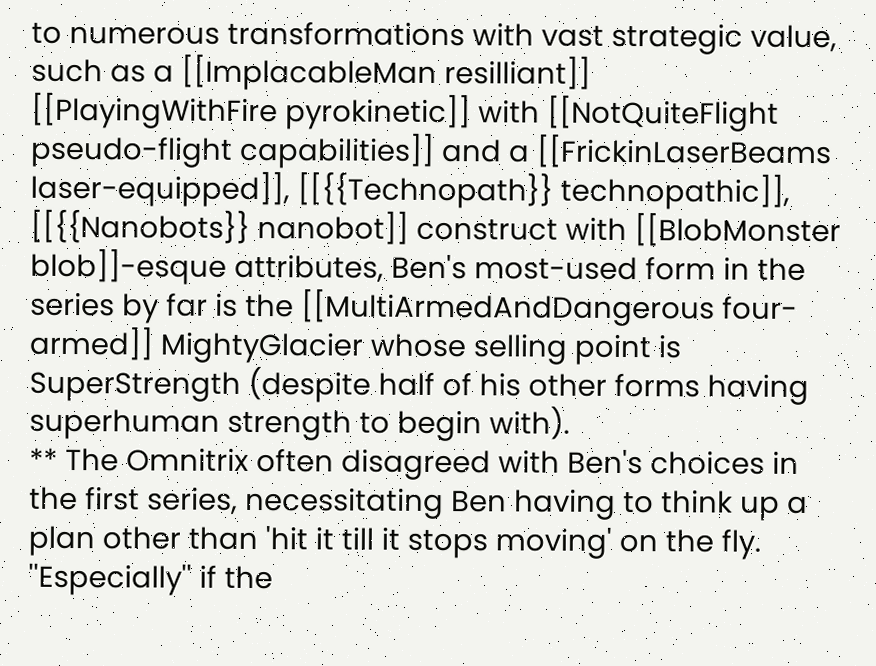to numerous transformations with vast strategic value, such as a [[ImplacableMan resilliant]] [[PlayingWithFire pyrokinetic]] with [[NotQuiteFlight pseudo-flight capabilities]] and a [[FrickinLaserBeams laser-equipped]], [[{{Technopath}} technopathic]], [[{{Nanobots}} nanobot]] construct with [[BlobMonster blob]]-esque attributes, Ben's most-used form in the series by far is the [[MultiArmedAndDangerous four-armed]] MightyGlacier whose selling point is SuperStrength (despite half of his other forms having superhuman strength to begin with).
** The Omnitrix often disagreed with Ben's choices in the first series, necessitating Ben having to think up a plan other than 'hit it till it stops moving' on the fly. ''Especially'' if the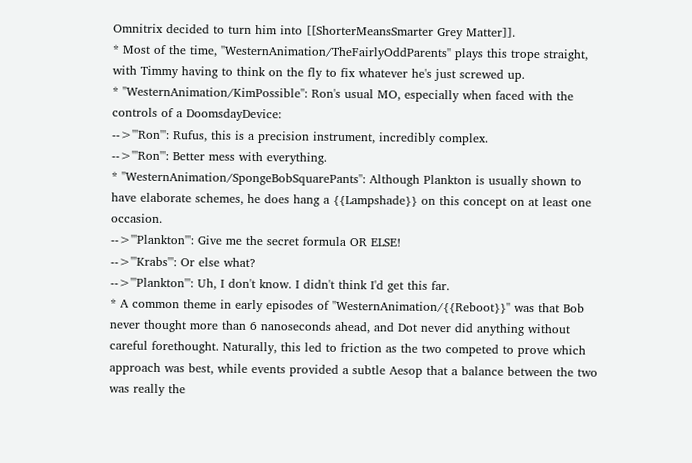Omnitrix decided to turn him into [[ShorterMeansSmarter Grey Matter]].
* Most of the time, ''WesternAnimation/TheFairlyOddParents'' plays this trope straight, with Timmy having to think on the fly to fix whatever he's just screwed up.
* ''WesternAnimation/KimPossible'': Ron's usual MO, especially when faced with the controls of a DoomsdayDevice:
-->'''Ron''': Rufus, this is a precision instrument, incredibly complex.
-->'''Ron''': Better mess with everything.
* ''WesternAnimation/SpongeBobSquarePants'': Although Plankton is usually shown to have elaborate schemes, he does hang a {{Lampshade}} on this concept on at least one occasion.
-->'''Plankton''': Give me the secret formula OR ELSE!
-->'''Krabs''': Or else what?
-->'''Plankton''': Uh, I don't know. I didn't think I'd get this far.
* A common theme in early episodes of ''WesternAnimation/{{Reboot}}'' was that Bob never thought more than 6 nanoseconds ahead, and Dot never did anything without careful forethought. Naturally, this led to friction as the two competed to prove which approach was best, while events provided a subtle Aesop that a balance between the two was really the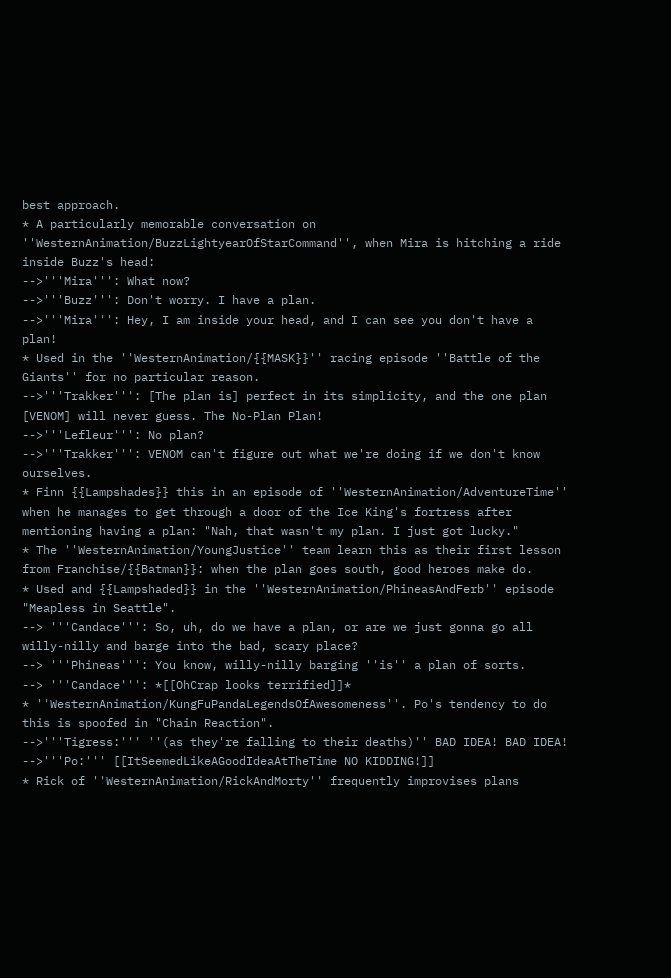best approach.
* A particularly memorable conversation on ''WesternAnimation/BuzzLightyearOfStarCommand'', when Mira is hitching a ride inside Buzz's head:
-->'''Mira''': What now?
-->'''Buzz''': Don't worry. I have a plan.
-->'''Mira''': Hey, I am inside your head, and I can see you don't have a plan!
* Used in the ''WesternAnimation/{{MASK}}'' racing episode ''Battle of the Giants'' for no particular reason.
-->'''Trakker''': [The plan is] perfect in its simplicity, and the one plan [VENOM] will never guess. The No-Plan Plan!
-->'''Lefleur''': No plan?
-->'''Trakker''': VENOM can't figure out what we're doing if we don't know ourselves.
* Finn {{Lampshades}} this in an episode of ''WesternAnimation/AdventureTime'' when he manages to get through a door of the Ice King's fortress after mentioning having a plan: "Nah, that wasn't my plan. I just got lucky."
* The ''WesternAnimation/YoungJustice'' team learn this as their first lesson from Franchise/{{Batman}}: when the plan goes south, good heroes make do.
* Used and {{Lampshaded}} in the ''WesternAnimation/PhineasAndFerb'' episode "Meapless in Seattle".
--> '''Candace''': So, uh, do we have a plan, or are we just gonna go all willy-nilly and barge into the bad, scary place?
--> '''Phineas''': You know, willy-nilly barging ''is'' a plan of sorts.
--> '''Candace''': *[[OhCrap looks terrified]]*
* ''WesternAnimation/KungFuPandaLegendsOfAwesomeness''. Po's tendency to do this is spoofed in "Chain Reaction".
-->'''Tigress:''' ''(as they're falling to their deaths)'' BAD IDEA! BAD IDEA!
-->'''Po:''' [[ItSeemedLikeAGoodIdeaAtTheTime NO KIDDING!]]
* Rick of ''WesternAnimation/RickAndMorty'' frequently improvises plans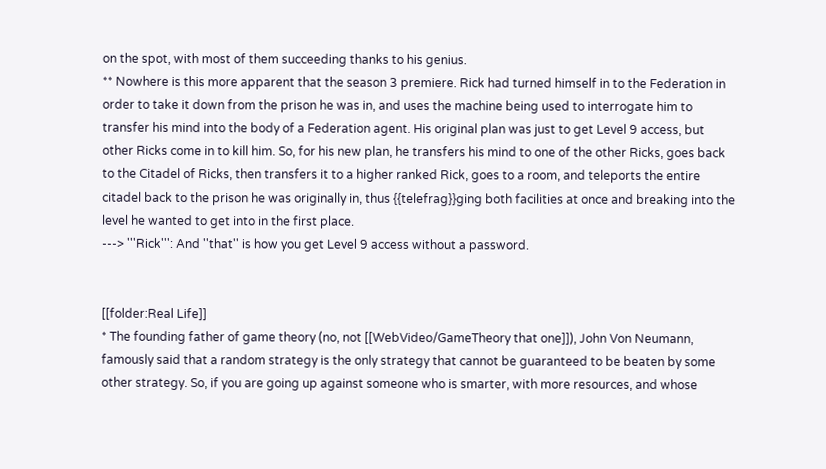on the spot, with most of them succeeding thanks to his genius.
** Nowhere is this more apparent that the season 3 premiere. Rick had turned himself in to the Federation in order to take it down from the prison he was in, and uses the machine being used to interrogate him to transfer his mind into the body of a Federation agent. His original plan was just to get Level 9 access, but other Ricks come in to kill him. So, for his new plan, he transfers his mind to one of the other Ricks, goes back to the Citadel of Ricks, then transfers it to a higher ranked Rick, goes to a room, and teleports the entire citadel back to the prison he was originally in, thus {{telefrag}}ging both facilities at once and breaking into the level he wanted to get into in the first place.
---> '''Rick''': And ''that'' is how you get Level 9 access without a password.


[[folder:Real Life]]
* The founding father of game theory (no, not [[WebVideo/GameTheory that one]]), John Von Neumann, famously said that a random strategy is the only strategy that cannot be guaranteed to be beaten by some other strategy. So, if you are going up against someone who is smarter, with more resources, and whose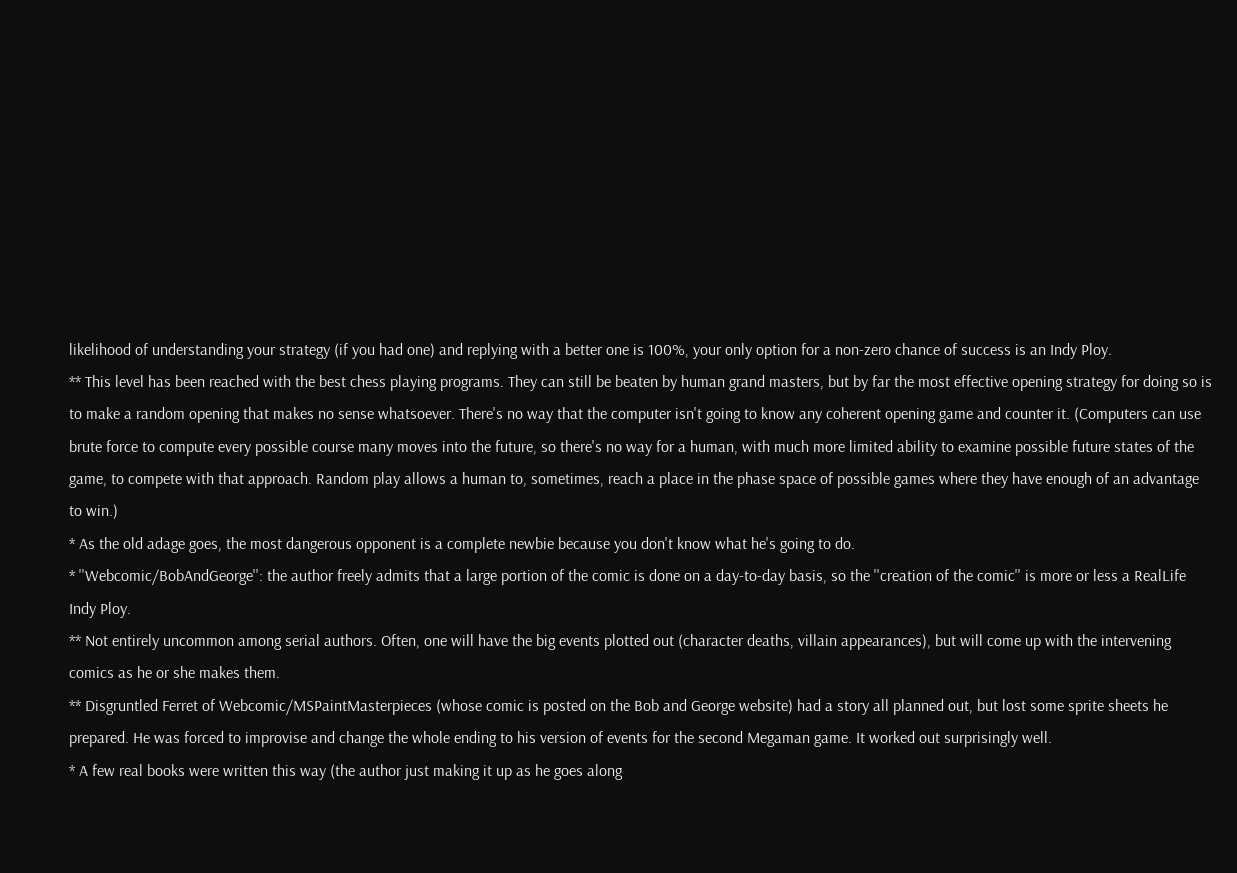likelihood of understanding your strategy (if you had one) and replying with a better one is 100%, your only option for a non-zero chance of success is an Indy Ploy.
** This level has been reached with the best chess playing programs. They can still be beaten by human grand masters, but by far the most effective opening strategy for doing so is to make a random opening that makes no sense whatsoever. There's no way that the computer isn't going to know any coherent opening game and counter it. (Computers can use brute force to compute every possible course many moves into the future, so there's no way for a human, with much more limited ability to examine possible future states of the game, to compete with that approach. Random play allows a human to, sometimes, reach a place in the phase space of possible games where they have enough of an advantage to win.)
* As the old adage goes, the most dangerous opponent is a complete newbie because you don't know what he's going to do.
* ''Webcomic/BobAndGeorge'': the author freely admits that a large portion of the comic is done on a day-to-day basis, so the ''creation of the comic'' is more or less a RealLife Indy Ploy.
** Not entirely uncommon among serial authors. Often, one will have the big events plotted out (character deaths, villain appearances), but will come up with the intervening comics as he or she makes them.
** Disgruntled Ferret of Webcomic/MSPaintMasterpieces (whose comic is posted on the Bob and George website) had a story all planned out, but lost some sprite sheets he prepared. He was forced to improvise and change the whole ending to his version of events for the second Megaman game. It worked out surprisingly well.
* A few real books were written this way (the author just making it up as he goes along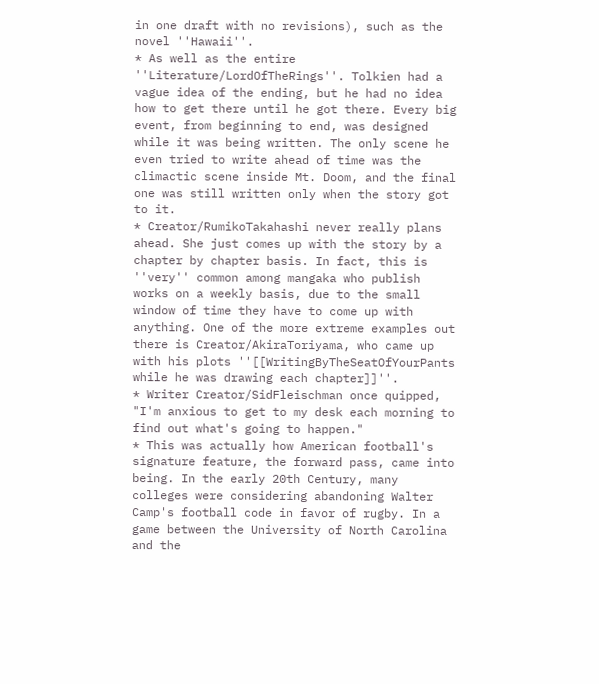in one draft with no revisions), such as the novel ''Hawaii''.
* As well as the entire ''Literature/LordOfTheRings''. Tolkien had a vague idea of the ending, but he had no idea how to get there until he got there. Every big event, from beginning to end, was designed while it was being written. The only scene he even tried to write ahead of time was the climactic scene inside Mt. Doom, and the final one was still written only when the story got to it.
* Creator/RumikoTakahashi never really plans ahead. She just comes up with the story by a chapter by chapter basis. In fact, this is ''very'' common among mangaka who publish works on a weekly basis, due to the small window of time they have to come up with anything. One of the more extreme examples out there is Creator/AkiraToriyama, who came up with his plots ''[[WritingByTheSeatOfYourPants while he was drawing each chapter]]''.
* Writer Creator/SidFleischman once quipped, "I'm anxious to get to my desk each morning to find out what's going to happen."
* This was actually how American football's signature feature, the forward pass, came into being. In the early 20th Century, many colleges were considering abandoning Walter Camp's football code in favor of rugby. In a game between the University of North Carolina and the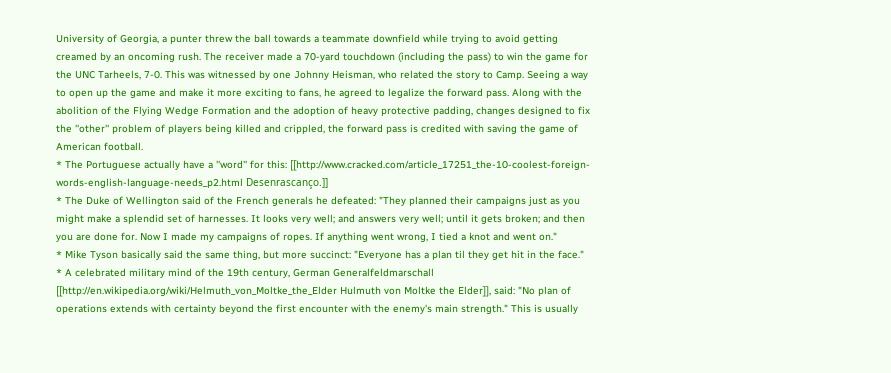University of Georgia, a punter threw the ball towards a teammate downfield while trying to avoid getting creamed by an oncoming rush. The receiver made a 70-yard touchdown (including the pass) to win the game for the UNC Tarheels, 7-0. This was witnessed by one Johnny Heisman, who related the story to Camp. Seeing a way to open up the game and make it more exciting to fans, he agreed to legalize the forward pass. Along with the abolition of the Flying Wedge Formation and the adoption of heavy protective padding, changes designed to fix the ''other'' problem of players being killed and crippled, the forward pass is credited with saving the game of American football.
* The Portuguese actually have a ''word'' for this: [[http://www.cracked.com/article_17251_the-10-coolest-foreign-words-english-language-needs_p2.html Desenrascanço.]]
* The Duke of Wellington said of the French generals he defeated: "They planned their campaigns just as you might make a splendid set of harnesses. It looks very well; and answers very well; until it gets broken; and then you are done for. Now I made my campaigns of ropes. If anything went wrong, I tied a knot and went on."
* Mike Tyson basically said the same thing, but more succinct: "Everyone has a plan til they get hit in the face."
* A celebrated military mind of the 19th century, German Generalfeldmarschall [[http://en.wikipedia.org/wiki/Helmuth_von_Moltke_the_Elder Hulmuth von Moltke the Elder]], said: "No plan of operations extends with certainty beyond the first encounter with the enemy's main strength." This is usually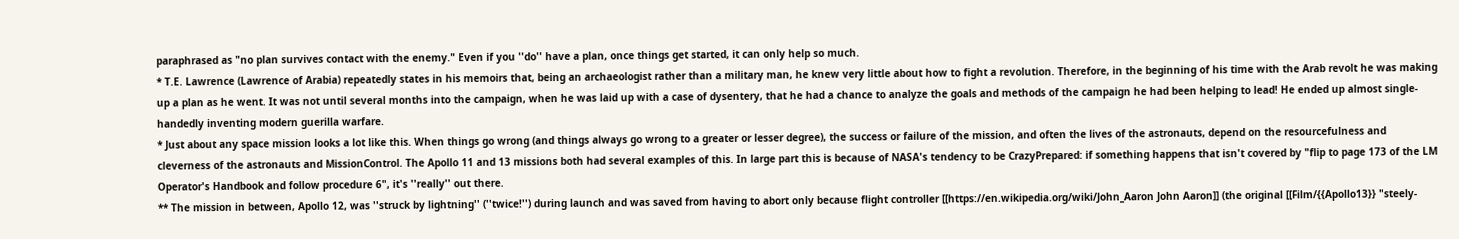paraphrased as "no plan survives contact with the enemy." Even if you ''do'' have a plan, once things get started, it can only help so much.
* T.E. Lawrence (Lawrence of Arabia) repeatedly states in his memoirs that, being an archaeologist rather than a military man, he knew very little about how to fight a revolution. Therefore, in the beginning of his time with the Arab revolt he was making up a plan as he went. It was not until several months into the campaign, when he was laid up with a case of dysentery, that he had a chance to analyze the goals and methods of the campaign he had been helping to lead! He ended up almost single-handedly inventing modern guerilla warfare.
* Just about any space mission looks a lot like this. When things go wrong (and things always go wrong to a greater or lesser degree), the success or failure of the mission, and often the lives of the astronauts, depend on the resourcefulness and cleverness of the astronauts and MissionControl. The Apollo 11 and 13 missions both had several examples of this. In large part this is because of NASA's tendency to be CrazyPrepared: if something happens that isn't covered by "flip to page 173 of the LM Operator's Handbook and follow procedure 6", it's ''really'' out there.
** The mission in between, Apollo 12, was ''struck by lightning'' (''twice!'') during launch and was saved from having to abort only because flight controller [[https://en.wikipedia.org/wiki/John_Aaron John Aaron]] (the original [[Film/{{Apollo13}} "steely-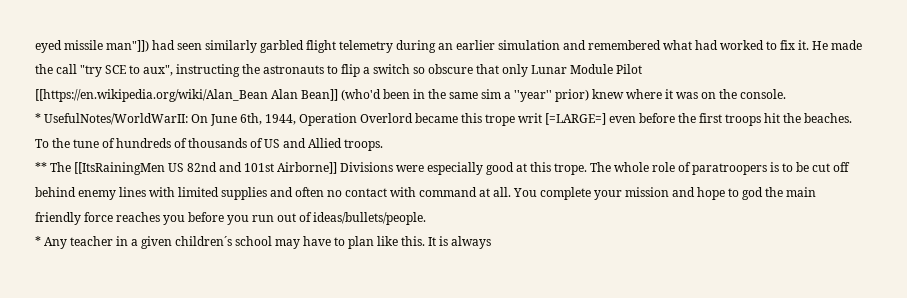eyed missile man"]]) had seen similarly garbled flight telemetry during an earlier simulation and remembered what had worked to fix it. He made the call "try SCE to aux", instructing the astronauts to flip a switch so obscure that only Lunar Module Pilot [[https://en.wikipedia.org/wiki/Alan_Bean Alan Bean]] (who'd been in the same sim a ''year'' prior) knew where it was on the console.
* UsefulNotes/WorldWarII: On June 6th, 1944, Operation Overlord became this trope writ [=LARGE=] even before the first troops hit the beaches. To the tune of hundreds of thousands of US and Allied troops.
** The [[ItsRainingMen US 82nd and 101st Airborne]] Divisions were especially good at this trope. The whole role of paratroopers is to be cut off behind enemy lines with limited supplies and often no contact with command at all. You complete your mission and hope to god the main friendly force reaches you before you run out of ideas/bullets/people.
* Any teacher in a given children´s school may have to plan like this. It is always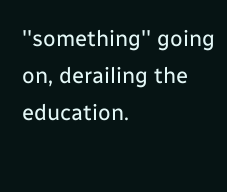''something'' going on, derailing the education.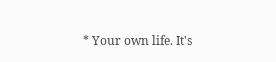* Your own life. It's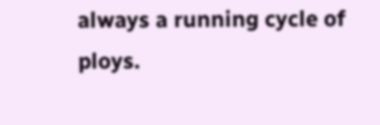always a running cycle of ploys.